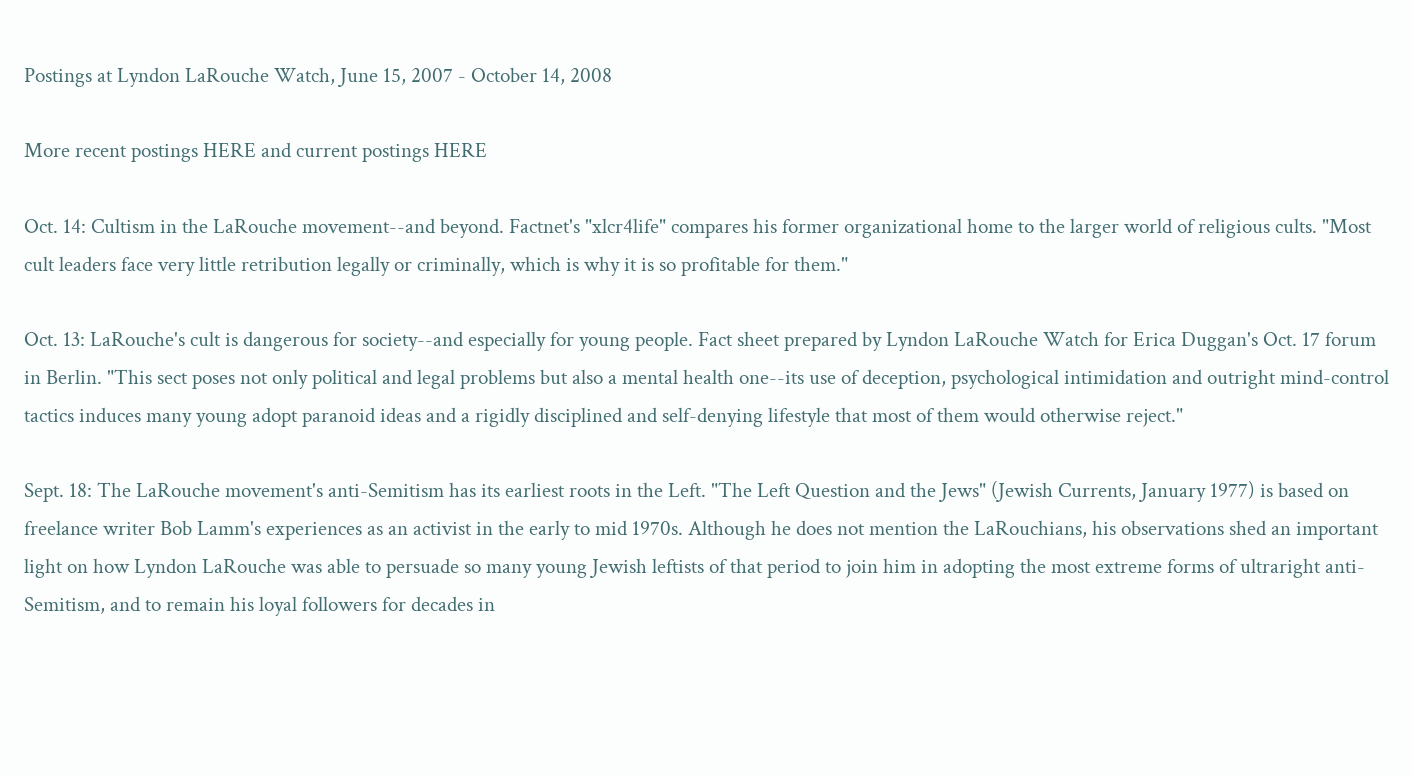Postings at Lyndon LaRouche Watch, June 15, 2007 - October 14, 2008

More recent postings HERE and current postings HERE

Oct. 14: Cultism in the LaRouche movement--and beyond. Factnet's "xlcr4life" compares his former organizational home to the larger world of religious cults. "Most cult leaders face very little retribution legally or criminally, which is why it is so profitable for them."

Oct. 13: LaRouche's cult is dangerous for society--and especially for young people. Fact sheet prepared by Lyndon LaRouche Watch for Erica Duggan's Oct. 17 forum in Berlin. "This sect poses not only political and legal problems but also a mental health one--its use of deception, psychological intimidation and outright mind-control tactics induces many young adopt paranoid ideas and a rigidly disciplined and self-denying lifestyle that most of them would otherwise reject."

Sept. 18: The LaRouche movement's anti-Semitism has its earliest roots in the Left. "The Left Question and the Jews" (Jewish Currents, January 1977) is based on freelance writer Bob Lamm's experiences as an activist in the early to mid 1970s. Although he does not mention the LaRouchians, his observations shed an important light on how Lyndon LaRouche was able to persuade so many young Jewish leftists of that period to join him in adopting the most extreme forms of ultraright anti-Semitism, and to remain his loyal followers for decades in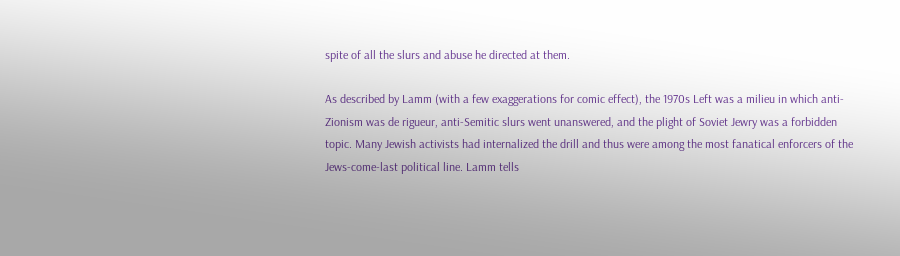spite of all the slurs and abuse he directed at them.

As described by Lamm (with a few exaggerations for comic effect), the 1970s Left was a milieu in which anti-Zionism was de rigueur, anti-Semitic slurs went unanswered, and the plight of Soviet Jewry was a forbidden topic. Many Jewish activists had internalized the drill and thus were among the most fanatical enforcers of the Jews-come-last political line. Lamm tells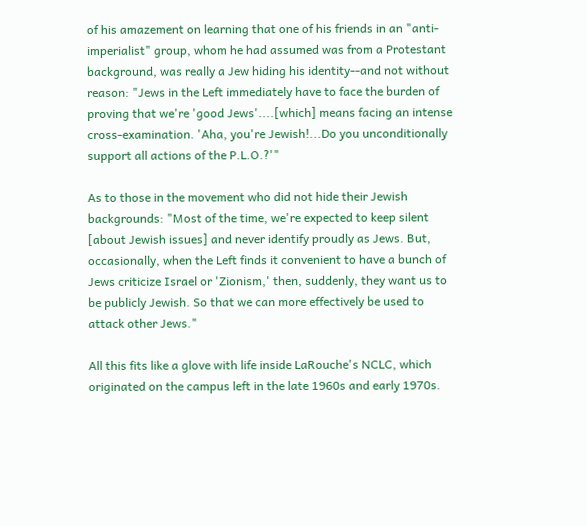of his amazement on learning that one of his friends in an "anti-imperialist" group, whom he had assumed was from a Protestant background, was really a Jew hiding his identity--and not without reason: "Jews in the Left immediately have to face the burden of proving that we're 'good Jews'....[which] means facing an intense cross-examination. 'Aha, you're Jewish!...Do you unconditionally support all actions of the P.L.O.?'"

As to those in the movement who did not hide their Jewish backgrounds: "Most of the time, we're expected to keep silent [about Jewish issues] and never identify proudly as Jews. But, occasionally, when the Left finds it convenient to have a bunch of Jews criticize Israel or 'Zionism,' then, suddenly, they want us to be publicly Jewish. So that we can more effectively be used to attack other Jews."

All this fits like a glove with life inside LaRouche's NCLC, which originated on the campus left in the late 1960s and early 1970s.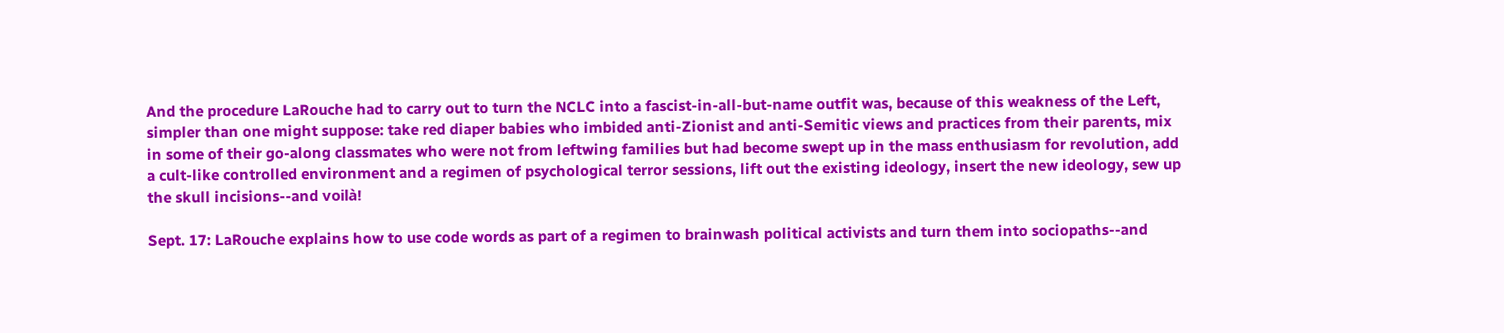And the procedure LaRouche had to carry out to turn the NCLC into a fascist-in-all-but-name outfit was, because of this weakness of the Left, simpler than one might suppose: take red diaper babies who imbided anti-Zionist and anti-Semitic views and practices from their parents, mix in some of their go-along classmates who were not from leftwing families but had become swept up in the mass enthusiasm for revolution, add a cult-like controlled environment and a regimen of psychological terror sessions, lift out the existing ideology, insert the new ideology, sew up the skull incisions--and voilà!

Sept. 17: LaRouche explains how to use code words as part of a regimen to brainwash political activists and turn them into sociopaths--and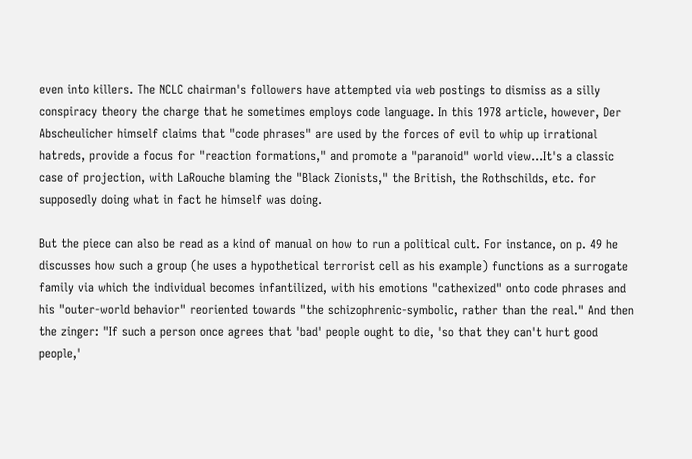even into killers. The NCLC chairman's followers have attempted via web postings to dismiss as a silly conspiracy theory the charge that he sometimes employs code language. In this 1978 article, however, Der Abscheulicher himself claims that "code phrases" are used by the forces of evil to whip up irrational hatreds, provide a focus for "reaction formations," and promote a "paranoid" world view...It's a classic case of projection, with LaRouche blaming the "Black Zionists," the British, the Rothschilds, etc. for supposedly doing what in fact he himself was doing.

But the piece can also be read as a kind of manual on how to run a political cult. For instance, on p. 49 he discusses how such a group (he uses a hypothetical terrorist cell as his example) functions as a surrogate family via which the individual becomes infantilized, with his emotions "cathexized" onto code phrases and his "outer-world behavior" reoriented towards "the schizophrenic-symbolic, rather than the real." And then the zinger: "If such a person once agrees that 'bad' people ought to die, 'so that they can't hurt good people,'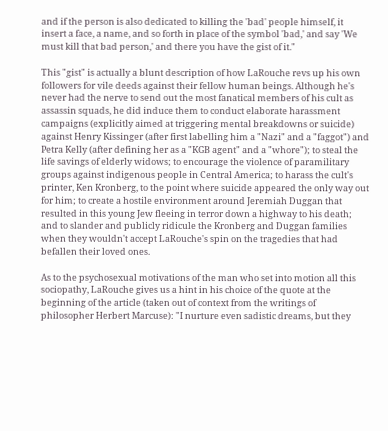and if the person is also dedicated to killing the 'bad' people himself, it insert a face, a name, and so forth in place of the symbol 'bad,' and say 'We must kill that bad person,' and there you have the gist of it."

This "gist" is actually a blunt description of how LaRouche revs up his own followers for vile deeds against their fellow human beings. Although he's never had the nerve to send out the most fanatical members of his cult as assassin squads, he did induce them to conduct elaborate harassment campaigns (explicitly aimed at triggering mental breakdowns or suicide) against Henry Kissinger (after first labelling him a "Nazi" and a "faggot") and Petra Kelly (after defining her as a "KGB agent" and a "whore"); to steal the life savings of elderly widows; to encourage the violence of paramilitary groups against indigenous people in Central America; to harass the cult's printer, Ken Kronberg, to the point where suicide appeared the only way out for him; to create a hostile environment around Jeremiah Duggan that resulted in this young Jew fleeing in terror down a highway to his death; and to slander and publicly ridicule the Kronberg and Duggan families when they wouldn't accept LaRouche's spin on the tragedies that had befallen their loved ones.

As to the psychosexual motivations of the man who set into motion all this sociopathy, LaRouche gives us a hint in his choice of the quote at the beginning of the article (taken out of context from the writings of philosopher Herbert Marcuse): "I nurture even sadistic dreams, but they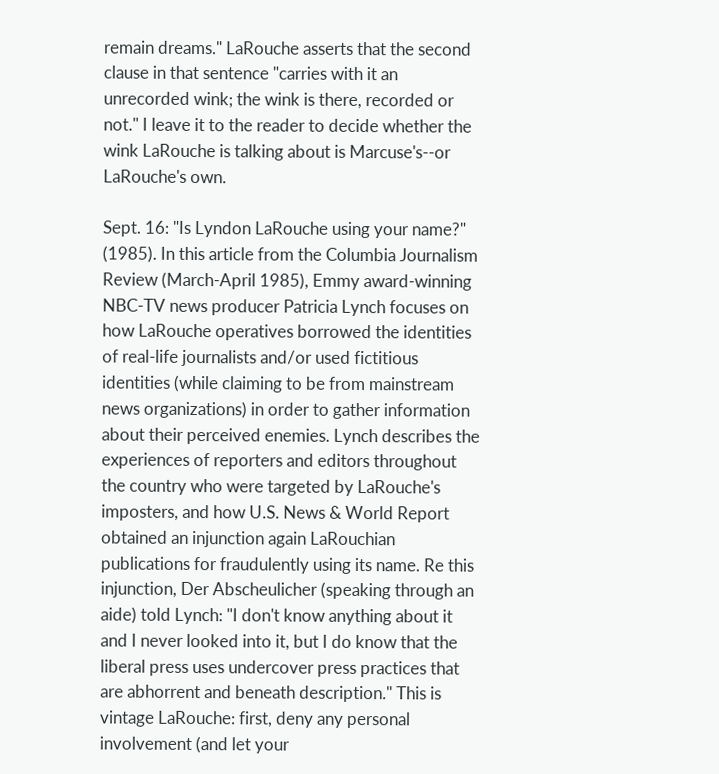remain dreams." LaRouche asserts that the second clause in that sentence "carries with it an unrecorded wink; the wink is there, recorded or not." I leave it to the reader to decide whether the wink LaRouche is talking about is Marcuse's--or LaRouche's own.

Sept. 16: "Is Lyndon LaRouche using your name?" (1985). In this article from the Columbia Journalism Review (March-April 1985), Emmy award-winning NBC-TV news producer Patricia Lynch focuses on how LaRouche operatives borrowed the identities of real-life journalists and/or used fictitious identities (while claiming to be from mainstream news organizations) in order to gather information about their perceived enemies. Lynch describes the experiences of reporters and editors throughout the country who were targeted by LaRouche's imposters, and how U.S. News & World Report obtained an injunction again LaRouchian publications for fraudulently using its name. Re this injunction, Der Abscheulicher (speaking through an aide) told Lynch: "I don't know anything about it and I never looked into it, but I do know that the liberal press uses undercover press practices that are abhorrent and beneath description." This is vintage LaRouche: first, deny any personal involvement (and let your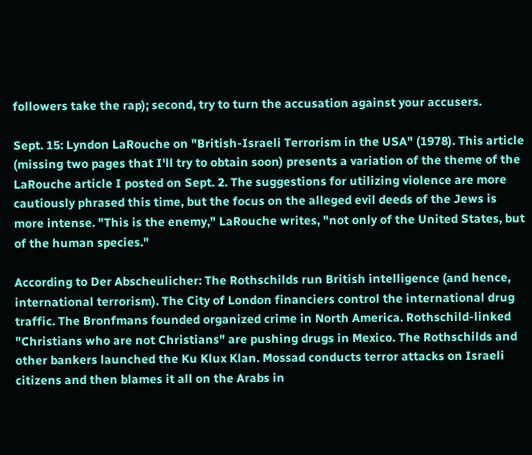followers take the rap); second, try to turn the accusation against your accusers.

Sept. 15: Lyndon LaRouche on "British-Israeli Terrorism in the USA" (1978). This article (missing two pages that I'll try to obtain soon) presents a variation of the theme of the LaRouche article I posted on Sept. 2. The suggestions for utilizing violence are more cautiously phrased this time, but the focus on the alleged evil deeds of the Jews is more intense. "This is the enemy," LaRouche writes, "not only of the United States, but of the human species."

According to Der Abscheulicher: The Rothschilds run British intelligence (and hence, international terrorism). The City of London financiers control the international drug traffic. The Bronfmans founded organized crime in North America. Rothschild-linked "Christians who are not Christians" are pushing drugs in Mexico. The Rothschilds and other bankers launched the Ku Klux Klan. Mossad conducts terror attacks on Israeli citizens and then blames it all on the Arabs in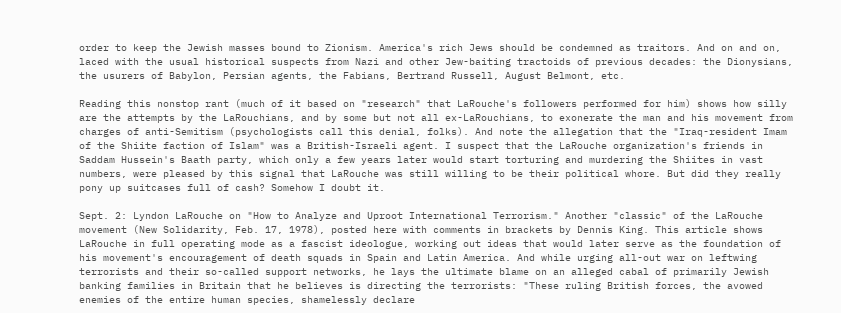order to keep the Jewish masses bound to Zionism. America's rich Jews should be condemned as traitors. And on and on, laced with the usual historical suspects from Nazi and other Jew-baiting tractoids of previous decades: the Dionysians, the usurers of Babylon, Persian agents, the Fabians, Bertrand Russell, August Belmont, etc.

Reading this nonstop rant (much of it based on "research" that LaRouche's followers performed for him) shows how silly are the attempts by the LaRouchians, and by some but not all ex-LaRouchians, to exonerate the man and his movement from charges of anti-Semitism (psychologists call this denial, folks). And note the allegation that the "Iraq-resident Imam of the Shiite faction of Islam" was a British-Israeli agent. I suspect that the LaRouche organization's friends in Saddam Hussein's Baath party, which only a few years later would start torturing and murdering the Shiites in vast numbers, were pleased by this signal that LaRouche was still willing to be their political whore. But did they really pony up suitcases full of cash? Somehow I doubt it.

Sept. 2: Lyndon LaRouche on "How to Analyze and Uproot International Terrorism." Another "classic" of the LaRouche movement (New Solidarity, Feb. 17, 1978), posted here with comments in brackets by Dennis King. This article shows LaRouche in full operating mode as a fascist ideologue, working out ideas that would later serve as the foundation of his movement's encouragement of death squads in Spain and Latin America. And while urging all-out war on leftwing terrorists and their so-called support networks, he lays the ultimate blame on an alleged cabal of primarily Jewish banking families in Britain that he believes is directing the terrorists: "These ruling British forces, the avowed enemies of the entire human species, shamelessly declare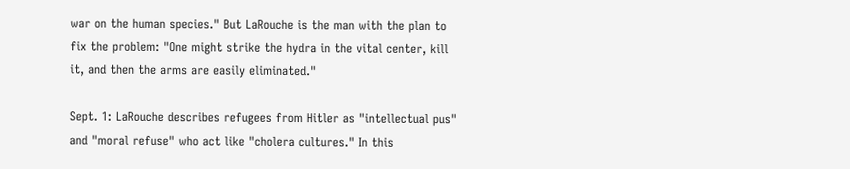war on the human species." But LaRouche is the man with the plan to fix the problem: "One might strike the hydra in the vital center, kill it, and then the arms are easily eliminated."

Sept. 1: LaRouche describes refugees from Hitler as "intellectual pus" and "moral refuse" who act like "cholera cultures." In this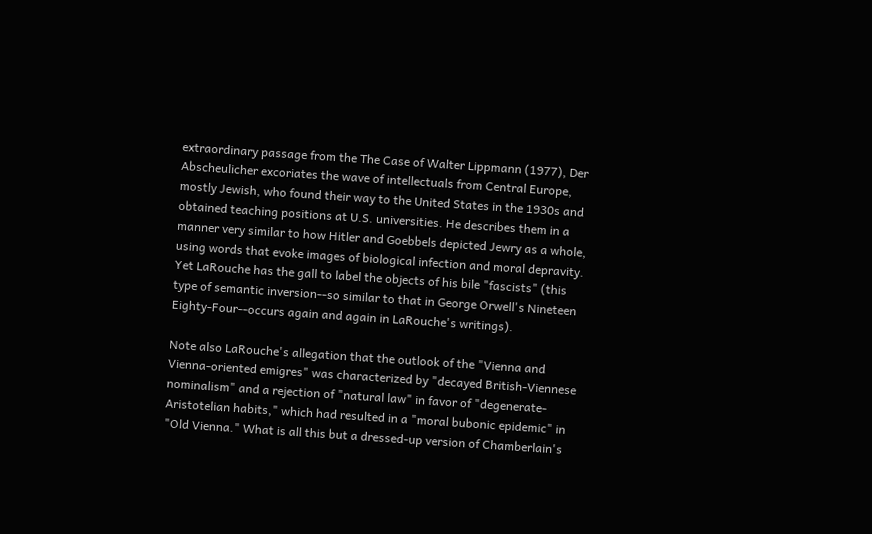extraordinary passage from the The Case of Walter Lippmann (1977), Der Abscheulicher excoriates the wave of intellectuals from Central Europe, mostly Jewish, who found their way to the United States in the 1930s and obtained teaching positions at U.S. universities. He describes them in a manner very similar to how Hitler and Goebbels depicted Jewry as a whole, using words that evoke images of biological infection and moral depravity. Yet LaRouche has the gall to label the objects of his bile "fascists" (this type of semantic inversion--so similar to that in George Orwell's Nineteen Eighty-Four--occurs again and again in LaRouche's writings).

Note also LaRouche's allegation that the outlook of the "Vienna and Vienna-oriented emigres" was characterized by "decayed British-Viennese nominalism" and a rejection of "natural law" in favor of "degenerate-Aristotelian habits," which had resulted in a "moral bubonic epidemic" in "Old Vienna." What is all this but a dressed-up version of Chamberlain's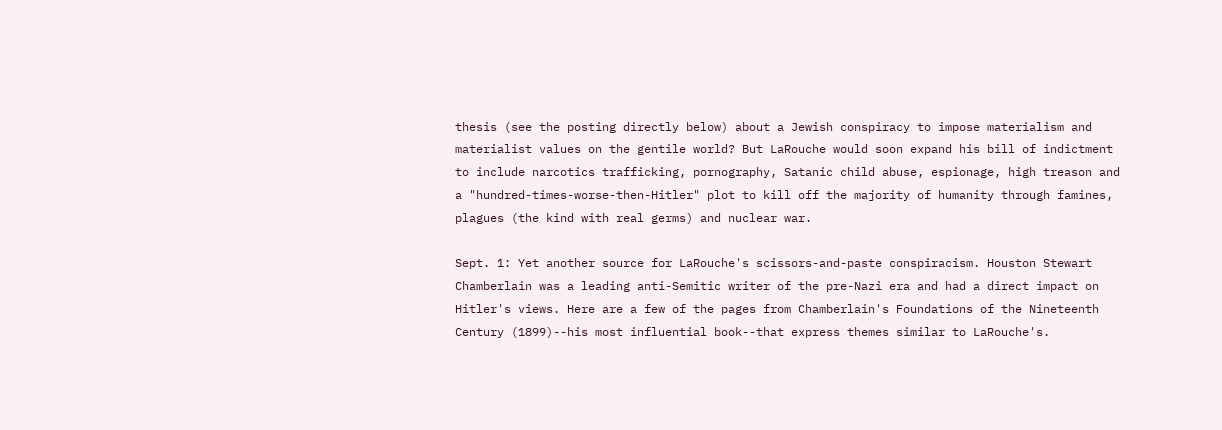thesis (see the posting directly below) about a Jewish conspiracy to impose materialism and materialist values on the gentile world? But LaRouche would soon expand his bill of indictment to include narcotics trafficking, pornography, Satanic child abuse, espionage, high treason and a "hundred-times-worse-then-Hitler" plot to kill off the majority of humanity through famines, plagues (the kind with real germs) and nuclear war.

Sept. 1: Yet another source for LaRouche's scissors-and-paste conspiracism. Houston Stewart Chamberlain was a leading anti-Semitic writer of the pre-Nazi era and had a direct impact on Hitler's views. Here are a few of the pages from Chamberlain's Foundations of the Nineteenth Century (1899)--his most influential book--that express themes similar to LaRouche's.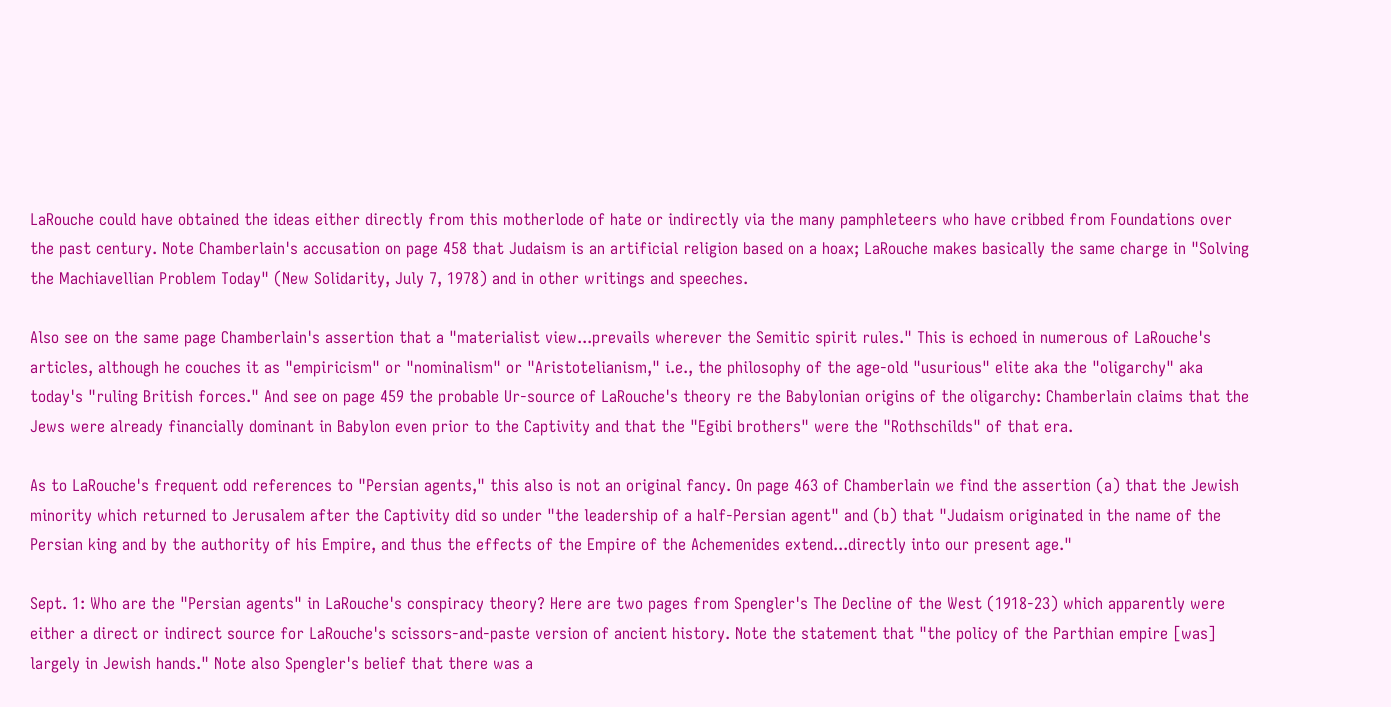LaRouche could have obtained the ideas either directly from this motherlode of hate or indirectly via the many pamphleteers who have cribbed from Foundations over the past century. Note Chamberlain's accusation on page 458 that Judaism is an artificial religion based on a hoax; LaRouche makes basically the same charge in "Solving the Machiavellian Problem Today" (New Solidarity, July 7, 1978) and in other writings and speeches.

Also see on the same page Chamberlain's assertion that a "materialist view...prevails wherever the Semitic spirit rules." This is echoed in numerous of LaRouche's articles, although he couches it as "empiricism" or "nominalism" or "Aristotelianism," i.e., the philosophy of the age-old "usurious" elite aka the "oligarchy" aka today's "ruling British forces." And see on page 459 the probable Ur-source of LaRouche's theory re the Babylonian origins of the oligarchy: Chamberlain claims that the Jews were already financially dominant in Babylon even prior to the Captivity and that the "Egibi brothers" were the "Rothschilds" of that era.

As to LaRouche's frequent odd references to "Persian agents," this also is not an original fancy. On page 463 of Chamberlain we find the assertion (a) that the Jewish minority which returned to Jerusalem after the Captivity did so under "the leadership of a half-Persian agent" and (b) that "Judaism originated in the name of the Persian king and by the authority of his Empire, and thus the effects of the Empire of the Achemenides extend...directly into our present age."

Sept. 1: Who are the "Persian agents" in LaRouche's conspiracy theory? Here are two pages from Spengler's The Decline of the West (1918-23) which apparently were either a direct or indirect source for LaRouche's scissors-and-paste version of ancient history. Note the statement that "the policy of the Parthian empire [was] largely in Jewish hands." Note also Spengler's belief that there was a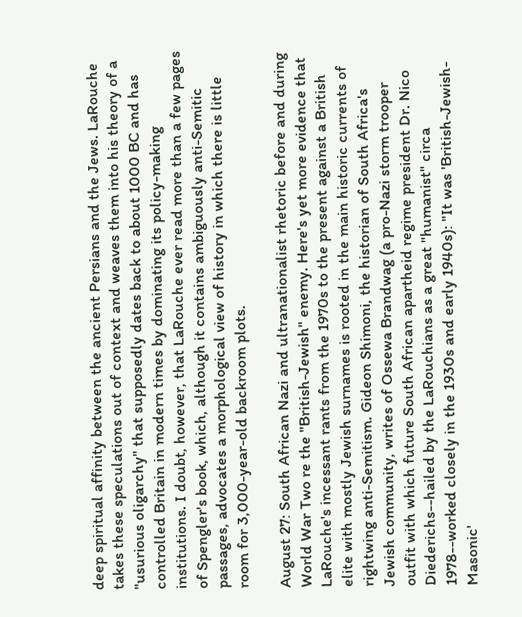deep spiritual affinity between the ancient Persians and the Jews. LaRouche takes these speculations out of context and weaves them into his theory of a "usurious oligarchy" that supposedly dates back to about 1000 BC and has controlled Britain in modern times by dominating its policy-making institutions. I doubt, however, that LaRouche ever read more than a few pages of Spengler's book, which, although it contains ambiguously anti-Semitic passages, advocates a morphological view of history in which there is little room for 3,000-year-old backroom plots.

August 27: South African Nazi and ultranationalist rhetoric before and during World War Two re the "British-Jewish" enemy. Here's yet more evidence that LaRouche's incessant rants from the 1970s to the present against a British elite with mostly Jewish surnames is rooted in the main historic currents of rightwing anti-Semitism. Gideon Shimoni, the historian of South Africa's Jewish community, writes of Ossewa Brandwag (a pro-Nazi storm trooper outfit with which future South African apartheid regime president Dr. Nico Diederichs--hailed by the LaRouchians as a great "humanist" circa 1978--worked closely in the 1930s and early 1940s): "It was 'British-Jewish-Masonic'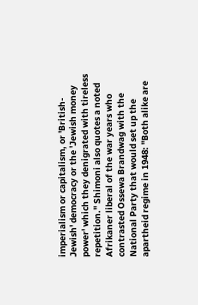imperialism or capitalism, or 'British-Jewish' democracy or the 'Jewish money power' which they denigrated with tireless repetition." Shimoni also quotes a noted Afrikaner liberal of the war years who contrasted Ossewa Brandwag with the National Party that would set up the apartheid regime in 1948: "Both alike are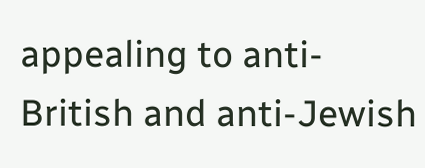appealing to anti-British and anti-Jewish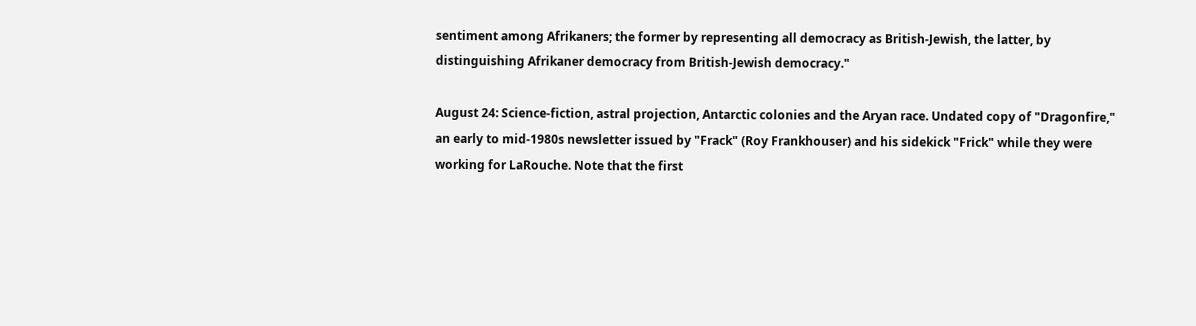sentiment among Afrikaners; the former by representing all democracy as British-Jewish, the latter, by distinguishing Afrikaner democracy from British-Jewish democracy."

August 24: Science-fiction, astral projection, Antarctic colonies and the Aryan race. Undated copy of "Dragonfire," an early to mid-1980s newsletter issued by "Frack" (Roy Frankhouser) and his sidekick "Frick" while they were working for LaRouche. Note that the first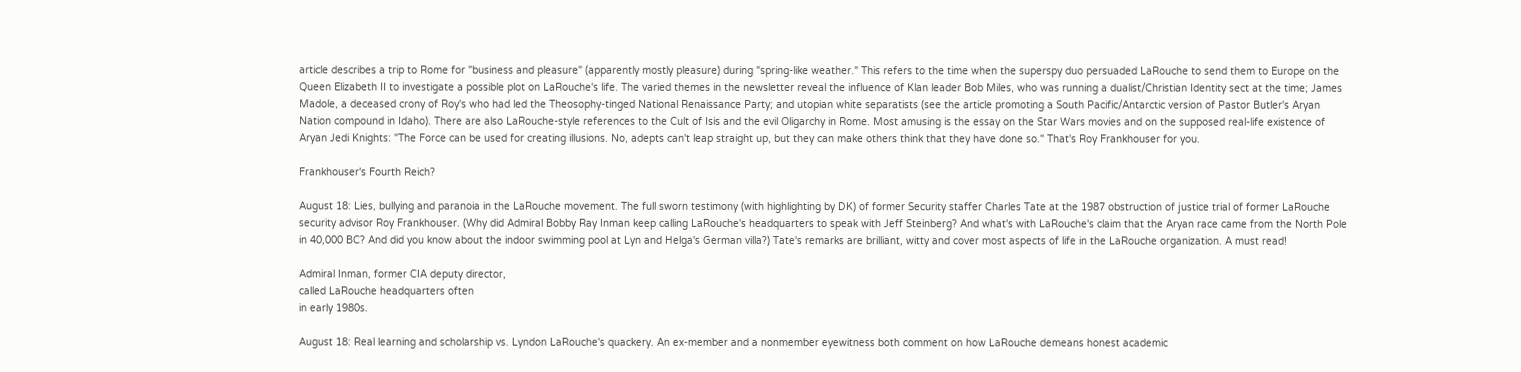article describes a trip to Rome for "business and pleasure" (apparently mostly pleasure) during "spring-like weather." This refers to the time when the superspy duo persuaded LaRouche to send them to Europe on the Queen Elizabeth II to investigate a possible plot on LaRouche's life. The varied themes in the newsletter reveal the influence of Klan leader Bob Miles, who was running a dualist/Christian Identity sect at the time; James Madole, a deceased crony of Roy's who had led the Theosophy-tinged National Renaissance Party; and utopian white separatists (see the article promoting a South Pacific/Antarctic version of Pastor Butler's Aryan Nation compound in Idaho). There are also LaRouche-style references to the Cult of Isis and the evil Oligarchy in Rome. Most amusing is the essay on the Star Wars movies and on the supposed real-life existence of Aryan Jedi Knights: "The Force can be used for creating illusions. No, adepts can't leap straight up, but they can make others think that they have done so." That's Roy Frankhouser for you.

Frankhouser's Fourth Reich?

August 18: Lies, bullying and paranoia in the LaRouche movement. The full sworn testimony (with highlighting by DK) of former Security staffer Charles Tate at the 1987 obstruction of justice trial of former LaRouche security advisor Roy Frankhouser. (Why did Admiral Bobby Ray Inman keep calling LaRouche's headquarters to speak with Jeff Steinberg? And what's with LaRouche's claim that the Aryan race came from the North Pole in 40,000 BC? And did you know about the indoor swimming pool at Lyn and Helga's German villa?) Tate's remarks are brilliant, witty and cover most aspects of life in the LaRouche organization. A must read!

Admiral Inman, former CIA deputy director,
called LaRouche headquarters often
in early 1980s.

August 18: Real learning and scholarship vs. Lyndon LaRouche's quackery. An ex-member and a nonmember eyewitness both comment on how LaRouche demeans honest academic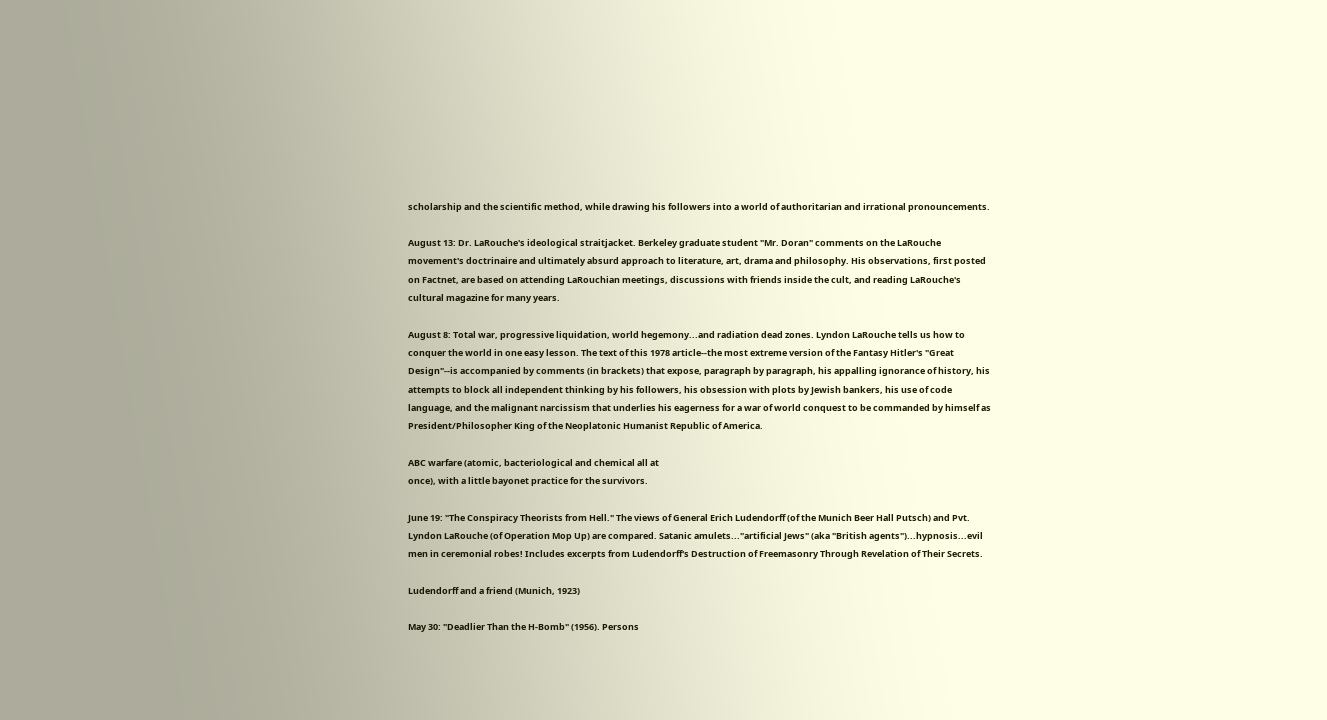scholarship and the scientific method, while drawing his followers into a world of authoritarian and irrational pronouncements.

August 13: Dr. LaRouche's ideological straitjacket. Berkeley graduate student "Mr. Doran" comments on the LaRouche movement's doctrinaire and ultimately absurd approach to literature, art, drama and philosophy. His observations, first posted on Factnet, are based on attending LaRouchian meetings, discussions with friends inside the cult, and reading LaRouche's cultural magazine for many years.

August 8: Total war, progressive liquidation, world hegemony...and radiation dead zones. Lyndon LaRouche tells us how to conquer the world in one easy lesson. The text of this 1978 article--the most extreme version of the Fantasy Hitler's "Great Design"--is accompanied by comments (in brackets) that expose, paragraph by paragraph, his appalling ignorance of history, his attempts to block all independent thinking by his followers, his obsession with plots by Jewish bankers, his use of code language, and the malignant narcissism that underlies his eagerness for a war of world conquest to be commanded by himself as President/Philosopher King of the Neoplatonic Humanist Republic of America.

ABC warfare (atomic, bacteriological and chemical all at
once), with a little bayonet practice for the survivors.

June 19: "The Conspiracy Theorists from Hell." The views of General Erich Ludendorff (of the Munich Beer Hall Putsch) and Pvt. Lyndon LaRouche (of Operation Mop Up) are compared. Satanic amulets..."artificial Jews" (aka "British agents")...hypnosis...evil men in ceremonial robes! Includes excerpts from Ludendorff's Destruction of Freemasonry Through Revelation of Their Secrets.

Ludendorff and a friend (Munich, 1923)

May 30: "Deadlier Than the H-Bomb" (1956). Persons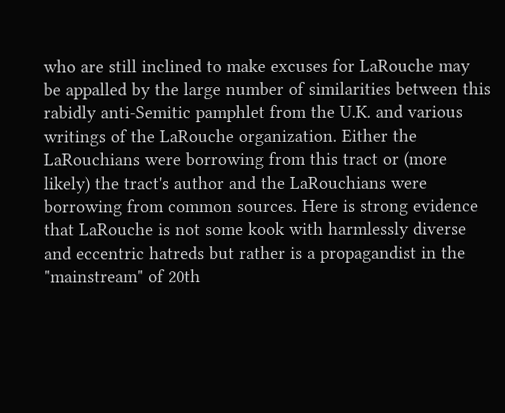who are still inclined to make excuses for LaRouche may be appalled by the large number of similarities between this rabidly anti-Semitic pamphlet from the U.K. and various writings of the LaRouche organization. Either the LaRouchians were borrowing from this tract or (more likely) the tract's author and the LaRouchians were borrowing from common sources. Here is strong evidence that LaRouche is not some kook with harmlessly diverse and eccentric hatreds but rather is a propagandist in the "mainstream" of 20th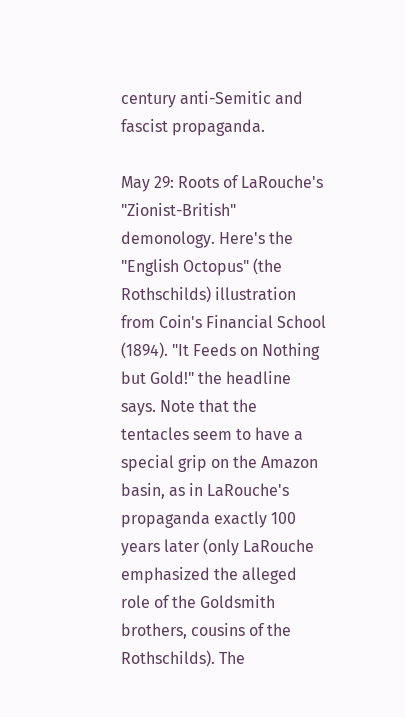century anti-Semitic and fascist propaganda.

May 29: Roots of LaRouche's "Zionist-British" demonology. Here's the "English Octopus" (the Rothschilds) illustration from Coin's Financial School (1894). "It Feeds on Nothing but Gold!" the headline says. Note that the tentacles seem to have a special grip on the Amazon basin, as in LaRouche's propaganda exactly 100 years later (only LaRouche emphasized the alleged role of the Goldsmith brothers, cousins of the Rothschilds). The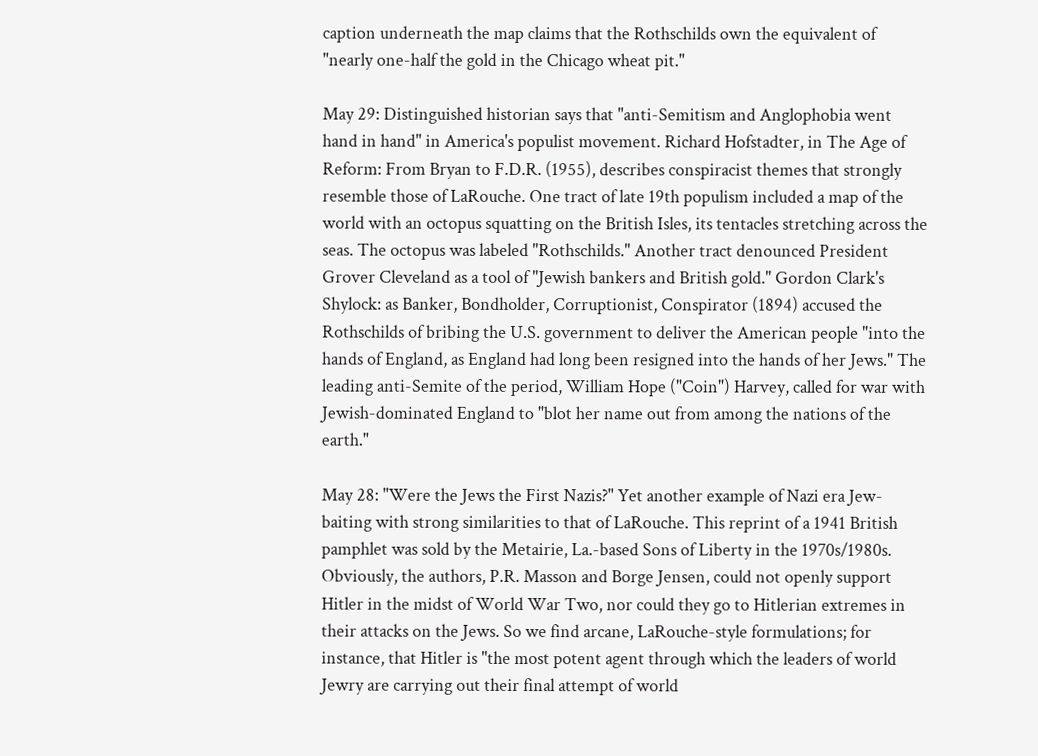caption underneath the map claims that the Rothschilds own the equivalent of "nearly one-half the gold in the Chicago wheat pit."

May 29: Distinguished historian says that "anti-Semitism and Anglophobia went hand in hand" in America's populist movement. Richard Hofstadter, in The Age of Reform: From Bryan to F.D.R. (1955), describes conspiracist themes that strongly resemble those of LaRouche. One tract of late 19th populism included a map of the world with an octopus squatting on the British Isles, its tentacles stretching across the seas. The octopus was labeled "Rothschilds." Another tract denounced President Grover Cleveland as a tool of "Jewish bankers and British gold." Gordon Clark's Shylock: as Banker, Bondholder, Corruptionist, Conspirator (1894) accused the Rothschilds of bribing the U.S. government to deliver the American people "into the hands of England, as England had long been resigned into the hands of her Jews." The leading anti-Semite of the period, William Hope ("Coin") Harvey, called for war with Jewish-dominated England to "blot her name out from among the nations of the earth."

May 28: "Were the Jews the First Nazis?" Yet another example of Nazi era Jew-baiting with strong similarities to that of LaRouche. This reprint of a 1941 British pamphlet was sold by the Metairie, La.-based Sons of Liberty in the 1970s/1980s. Obviously, the authors, P.R. Masson and Borge Jensen, could not openly support Hitler in the midst of World War Two, nor could they go to Hitlerian extremes in their attacks on the Jews. So we find arcane, LaRouche-style formulations; for instance, that Hitler is "the most potent agent through which the leaders of world Jewry are carrying out their final attempt of world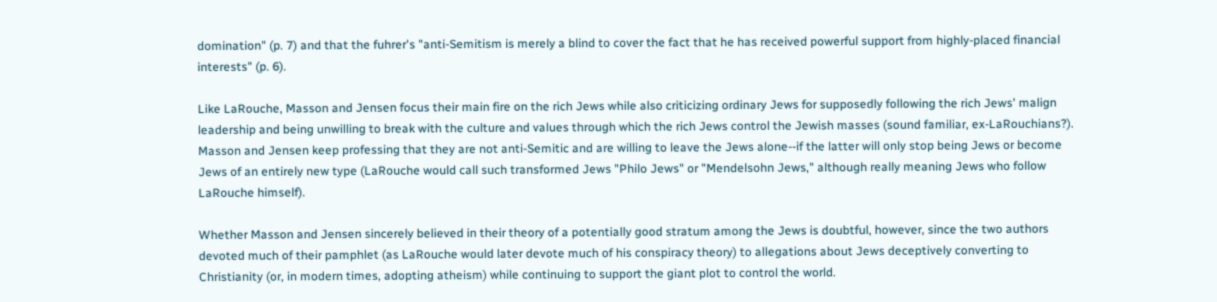domination" (p. 7) and that the fuhrer's "anti-Semitism is merely a blind to cover the fact that he has received powerful support from highly-placed financial interests" (p. 6).

Like LaRouche, Masson and Jensen focus their main fire on the rich Jews while also criticizing ordinary Jews for supposedly following the rich Jews' malign leadership and being unwilling to break with the culture and values through which the rich Jews control the Jewish masses (sound familiar, ex-LaRouchians?). Masson and Jensen keep professing that they are not anti-Semitic and are willing to leave the Jews alone--if the latter will only stop being Jews or become Jews of an entirely new type (LaRouche would call such transformed Jews "Philo Jews" or "Mendelsohn Jews," although really meaning Jews who follow LaRouche himself).

Whether Masson and Jensen sincerely believed in their theory of a potentially good stratum among the Jews is doubtful, however, since the two authors devoted much of their pamphlet (as LaRouche would later devote much of his conspiracy theory) to allegations about Jews deceptively converting to Christianity (or, in modern times, adopting atheism) while continuing to support the giant plot to control the world.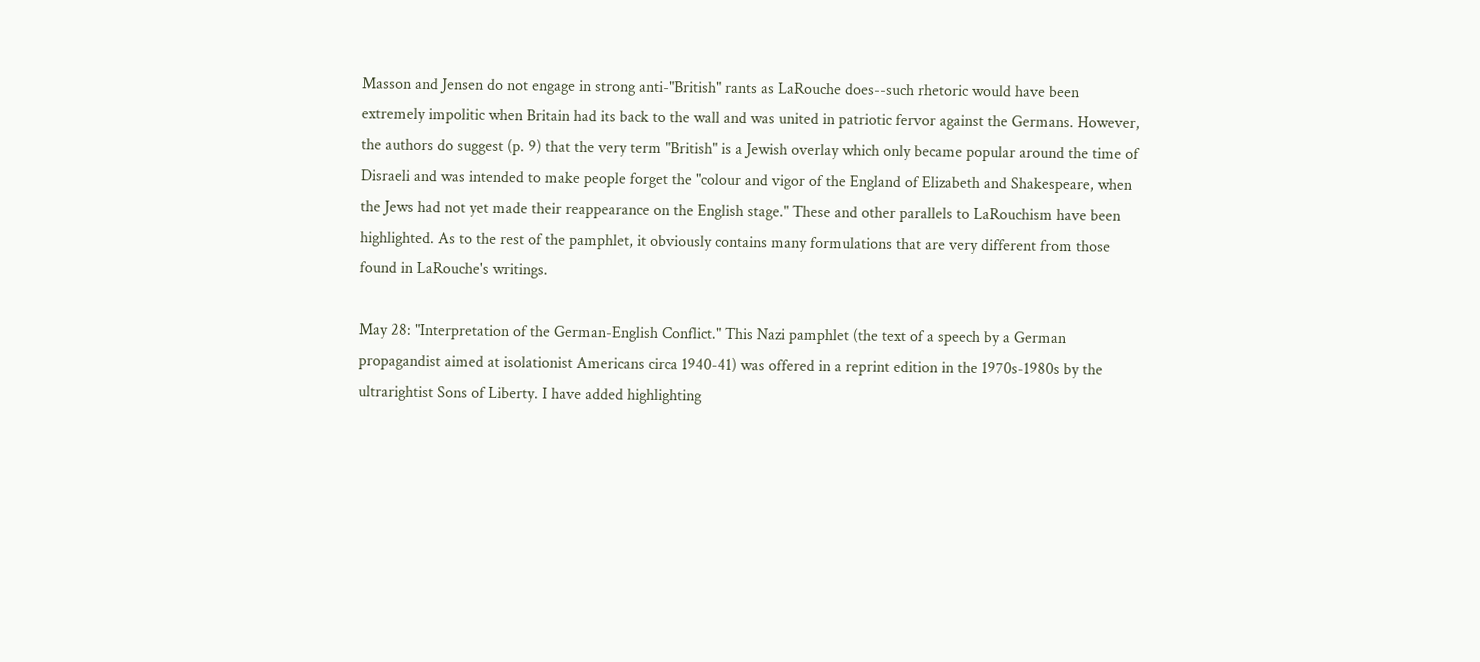Masson and Jensen do not engage in strong anti-"British" rants as LaRouche does--such rhetoric would have been extremely impolitic when Britain had its back to the wall and was united in patriotic fervor against the Germans. However, the authors do suggest (p. 9) that the very term "British" is a Jewish overlay which only became popular around the time of Disraeli and was intended to make people forget the "colour and vigor of the England of Elizabeth and Shakespeare, when the Jews had not yet made their reappearance on the English stage." These and other parallels to LaRouchism have been highlighted. As to the rest of the pamphlet, it obviously contains many formulations that are very different from those found in LaRouche's writings.

May 28: "Interpretation of the German-English Conflict." This Nazi pamphlet (the text of a speech by a German propagandist aimed at isolationist Americans circa 1940-41) was offered in a reprint edition in the 1970s-1980s by the ultrarightist Sons of Liberty. I have added highlighting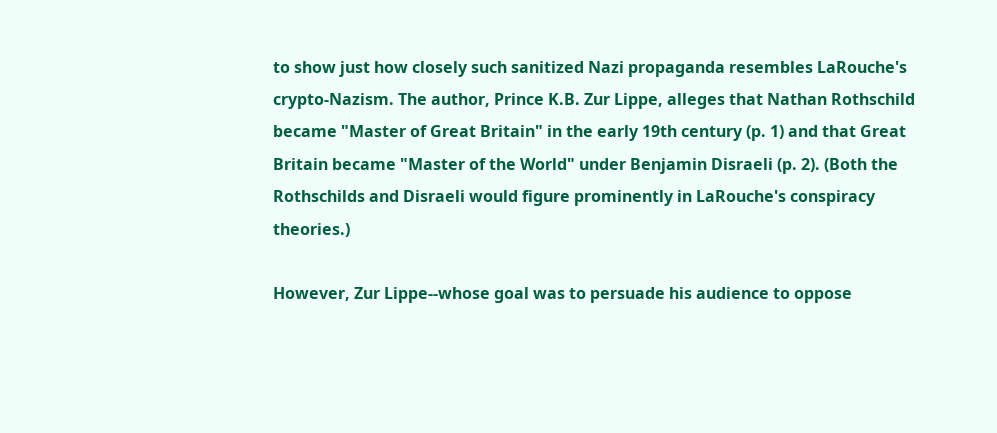to show just how closely such sanitized Nazi propaganda resembles LaRouche's crypto-Nazism. The author, Prince K.B. Zur Lippe, alleges that Nathan Rothschild became "Master of Great Britain" in the early 19th century (p. 1) and that Great Britain became "Master of the World" under Benjamin Disraeli (p. 2). (Both the Rothschilds and Disraeli would figure prominently in LaRouche's conspiracy theories.)

However, Zur Lippe--whose goal was to persuade his audience to oppose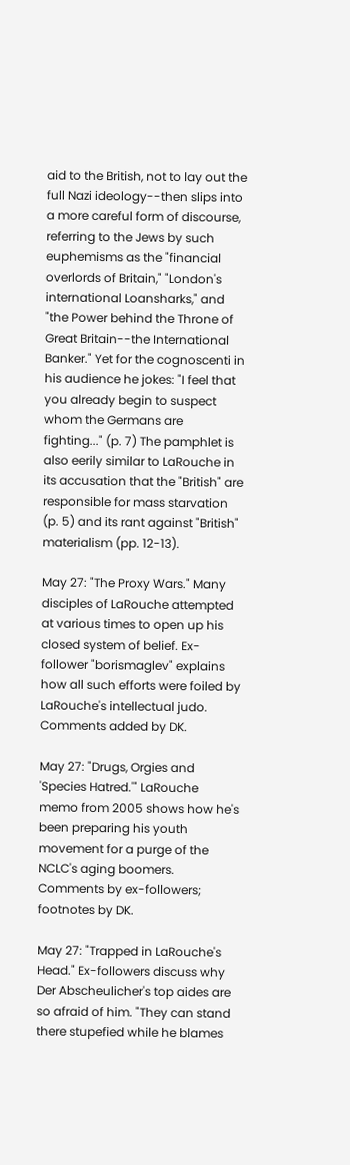aid to the British, not to lay out the full Nazi ideology--then slips into a more careful form of discourse, referring to the Jews by such euphemisms as the "financial overlords of Britain," "London's international Loansharks," and "the Power behind the Throne of Great Britain--the International Banker." Yet for the cognoscenti in his audience he jokes: "I feel that you already begin to suspect whom the Germans are fighting..." (p. 7) The pamphlet is also eerily similar to LaRouche in its accusation that the "British" are responsible for mass starvation (p. 5) and its rant against "British" materialism (pp. 12-13).

May 27: "The Proxy Wars." Many disciples of LaRouche attempted at various times to open up his closed system of belief. Ex-follower "borismaglev" explains how all such efforts were foiled by LaRouche's intellectual judo. Comments added by DK.

May 27: "Drugs, Orgies and 'Species Hatred.'" LaRouche memo from 2005 shows how he's been preparing his youth movement for a purge of the NCLC's aging boomers. Comments by ex-followers; footnotes by DK.

May 27: "Trapped in LaRouche's Head." Ex-followers discuss why Der Abscheulicher's top aides are so afraid of him. "They can stand there stupefied while he blames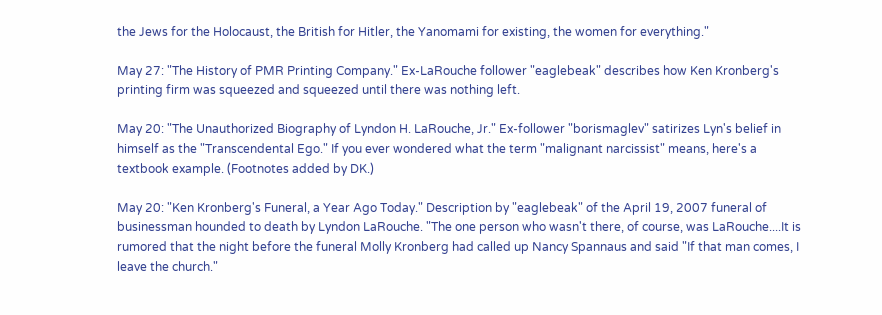the Jews for the Holocaust, the British for Hitler, the Yanomami for existing, the women for everything."

May 27: "The History of PMR Printing Company." Ex-LaRouche follower "eaglebeak" describes how Ken Kronberg's printing firm was squeezed and squeezed until there was nothing left.

May 20: "The Unauthorized Biography of Lyndon H. LaRouche, Jr." Ex-follower "borismaglev" satirizes Lyn's belief in himself as the "Transcendental Ego." If you ever wondered what the term "malignant narcissist" means, here's a textbook example. (Footnotes added by DK.)

May 20: "Ken Kronberg's Funeral, a Year Ago Today." Description by "eaglebeak" of the April 19, 2007 funeral of businessman hounded to death by Lyndon LaRouche. "The one person who wasn't there, of course, was LaRouche....It is rumored that the night before the funeral Molly Kronberg had called up Nancy Spannaus and said "If that man comes, I leave the church."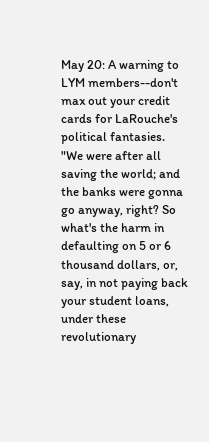May 20: A warning to LYM members--don't max out your credit cards for LaRouche's political fantasies. "We were after all saving the world; and the banks were gonna go anyway, right? So what's the harm in defaulting on 5 or 6 thousand dollars, or, say, in not paying back your student loans, under these revolutionary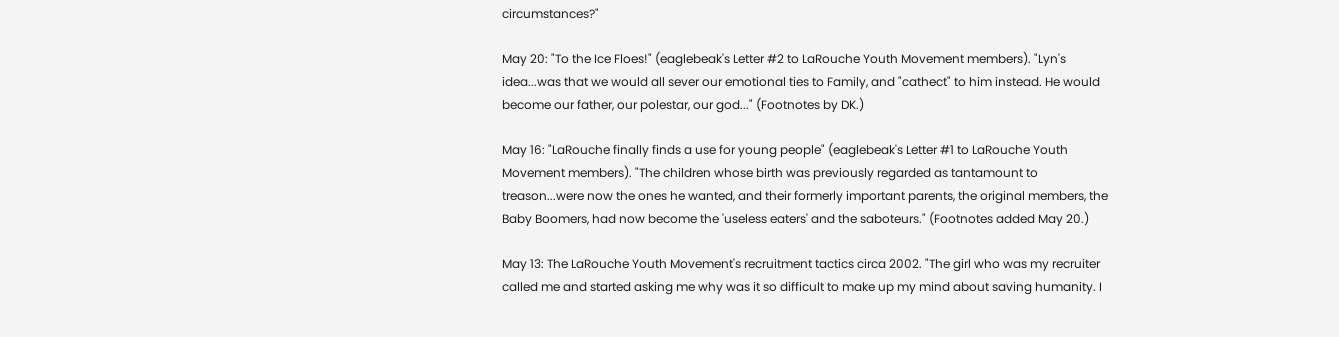circumstances?"

May 20: "To the Ice Floes!" (eaglebeak's Letter #2 to LaRouche Youth Movement members). "Lyn's idea...was that we would all sever our emotional ties to Family, and "cathect" to him instead. He would become our father, our polestar, our god..." (Footnotes by DK.)

May 16: "LaRouche finally finds a use for young people" (eaglebeak's Letter #1 to LaRouche Youth Movement members). "The children whose birth was previously regarded as tantamount to treason...were now the ones he wanted, and their formerly important parents, the original members, the Baby Boomers, had now become the 'useless eaters' and the saboteurs." (Footnotes added May 20.)

May 13: The LaRouche Youth Movement's recruitment tactics circa 2002. "The girl who was my recruiter called me and started asking me why was it so difficult to make up my mind about saving humanity. I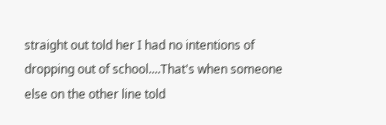straight out told her I had no intentions of dropping out of school....That's when someone else on the other line told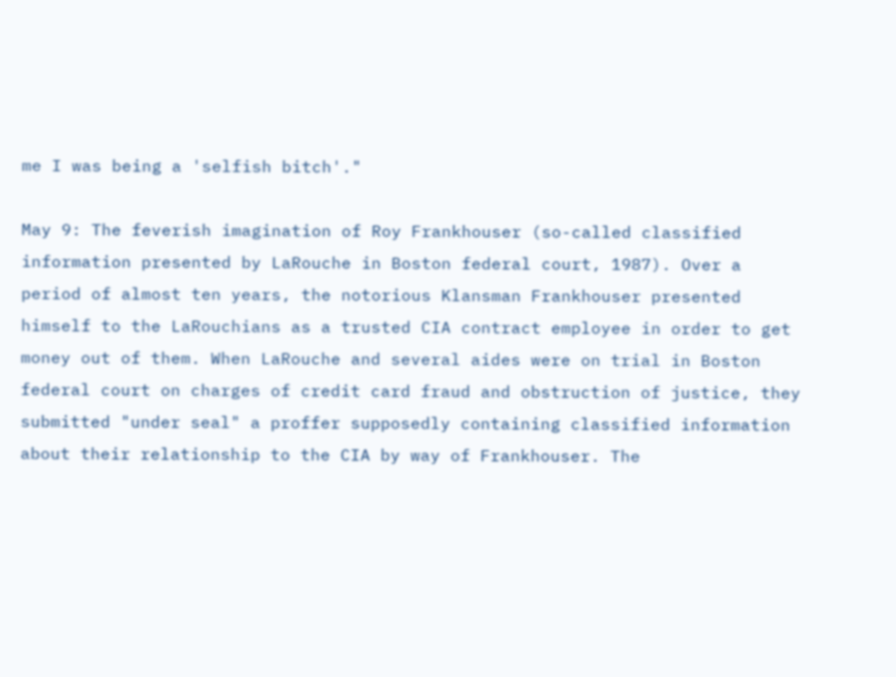me I was being a 'selfish bitch'."

May 9: The feverish imagination of Roy Frankhouser (so-called classified information presented by LaRouche in Boston federal court, 1987). Over a period of almost ten years, the notorious Klansman Frankhouser presented himself to the LaRouchians as a trusted CIA contract employee in order to get money out of them. When LaRouche and several aides were on trial in Boston federal court on charges of credit card fraud and obstruction of justice, they submitted "under seal" a proffer supposedly containing classified information about their relationship to the CIA by way of Frankhouser. The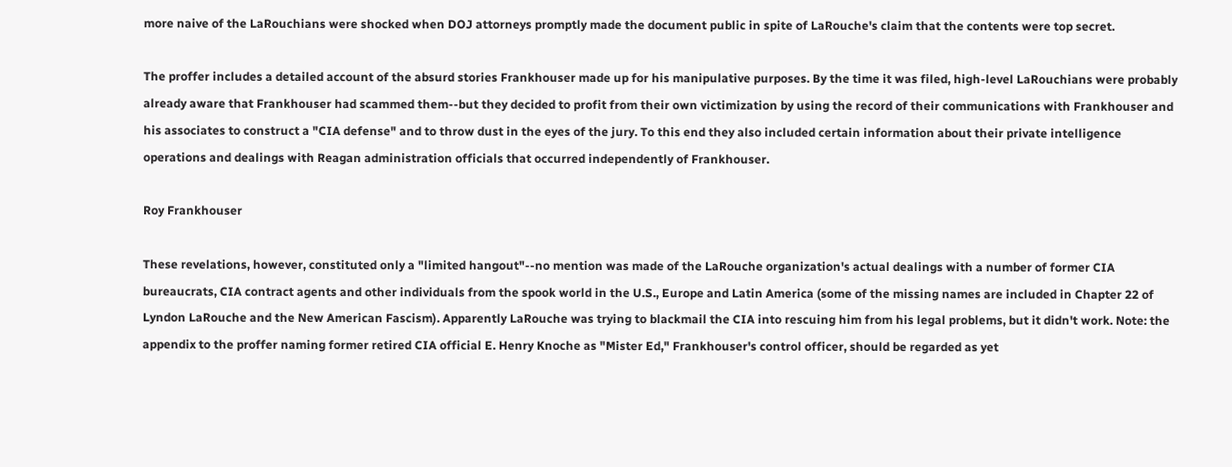more naive of the LaRouchians were shocked when DOJ attorneys promptly made the document public in spite of LaRouche's claim that the contents were top secret.

The proffer includes a detailed account of the absurd stories Frankhouser made up for his manipulative purposes. By the time it was filed, high-level LaRouchians were probably already aware that Frankhouser had scammed them--but they decided to profit from their own victimization by using the record of their communications with Frankhouser and his associates to construct a "CIA defense" and to throw dust in the eyes of the jury. To this end they also included certain information about their private intelligence operations and dealings with Reagan administration officials that occurred independently of Frankhouser.

Roy Frankhouser

These revelations, however, constituted only a "limited hangout"--no mention was made of the LaRouche organization's actual dealings with a number of former CIA bureaucrats, CIA contract agents and other individuals from the spook world in the U.S., Europe and Latin America (some of the missing names are included in Chapter 22 of Lyndon LaRouche and the New American Fascism). Apparently LaRouche was trying to blackmail the CIA into rescuing him from his legal problems, but it didn't work. Note: the appendix to the proffer naming former retired CIA official E. Henry Knoche as "Mister Ed," Frankhouser's control officer, should be regarded as yet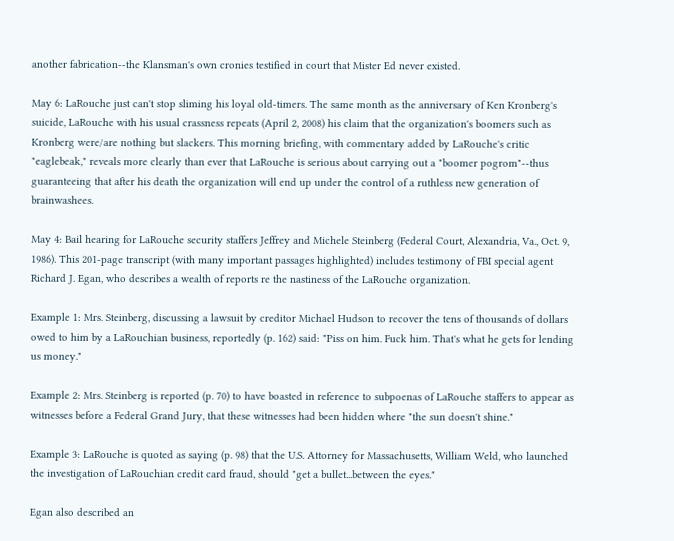another fabrication--the Klansman's own cronies testified in court that Mister Ed never existed.

May 6: LaRouche just can't stop sliming his loyal old-timers. The same month as the anniversary of Ken Kronberg's suicide, LaRouche with his usual crassness repeats (April 2, 2008) his claim that the organization's boomers such as Kronberg were/are nothing but slackers. This morning briefing, with commentary added by LaRouche's critic "eaglebeak," reveals more clearly than ever that LaRouche is serious about carrying out a "boomer pogrom"--thus guaranteeing that after his death the organization will end up under the control of a ruthless new generation of brainwashees.

May 4: Bail hearing for LaRouche security staffers Jeffrey and Michele Steinberg (Federal Court, Alexandria, Va., Oct. 9, 1986). This 201-page transcript (with many important passages highlighted) includes testimony of FBI special agent Richard J. Egan, who describes a wealth of reports re the nastiness of the LaRouche organization.

Example 1: Mrs. Steinberg, discussing a lawsuit by creditor Michael Hudson to recover the tens of thousands of dollars owed to him by a LaRouchian business, reportedly (p. 162) said: "Piss on him. Fuck him. That's what he gets for lending us money."

Example 2: Mrs. Steinberg is reported (p. 70) to have boasted in reference to subpoenas of LaRouche staffers to appear as witnesses before a Federal Grand Jury, that these witnesses had been hidden where "the sun doesn't shine."

Example 3: LaRouche is quoted as saying (p. 98) that the U.S. Attorney for Massachusetts, William Weld, who launched the investigation of LaRouchian credit card fraud, should "get a bullet...between the eyes."

Egan also described an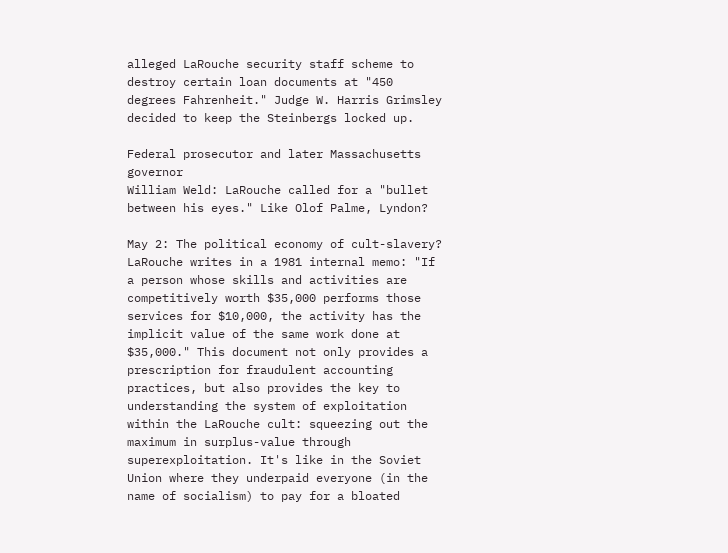alleged LaRouche security staff scheme to destroy certain loan documents at "450 degrees Fahrenheit." Judge W. Harris Grimsley decided to keep the Steinbergs locked up.

Federal prosecutor and later Massachusetts governor
William Weld: LaRouche called for a "bullet
between his eyes." Like Olof Palme, Lyndon?

May 2: The political economy of cult-slavery? LaRouche writes in a 1981 internal memo: "If a person whose skills and activities are competitively worth $35,000 performs those services for $10,000, the activity has the implicit value of the same work done at $35,000." This document not only provides a prescription for fraudulent accounting practices, but also provides the key to understanding the system of exploitation within the LaRouche cult: squeezing out the maximum in surplus-value through superexploitation. It's like in the Soviet Union where they underpaid everyone (in the name of socialism) to pay for a bloated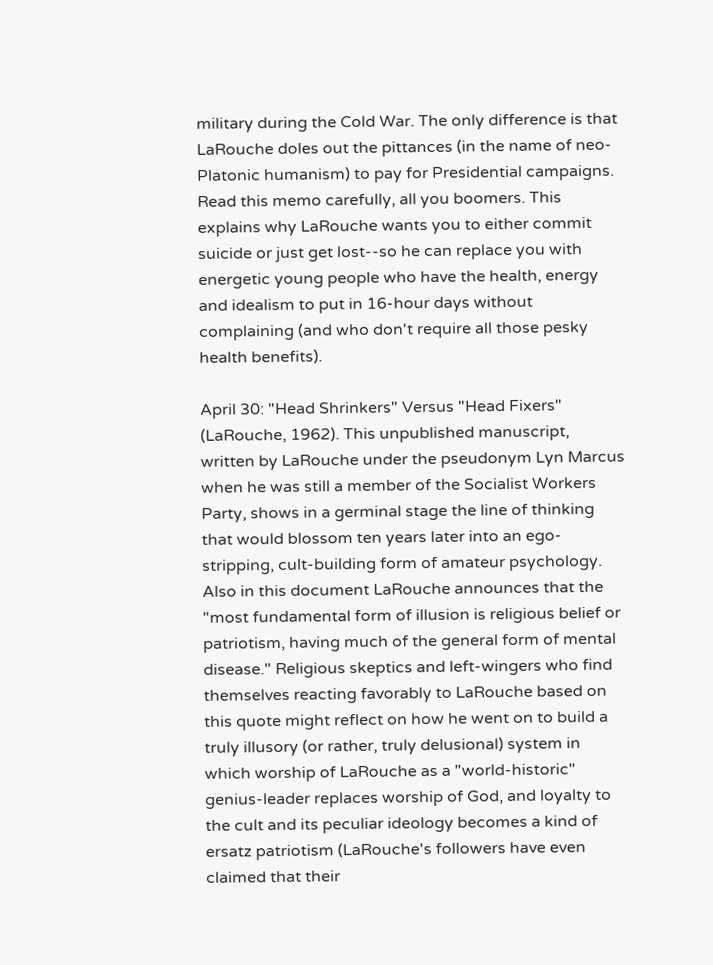military during the Cold War. The only difference is that LaRouche doles out the pittances (in the name of neo-Platonic humanism) to pay for Presidential campaigns. Read this memo carefully, all you boomers. This explains why LaRouche wants you to either commit suicide or just get lost--so he can replace you with energetic young people who have the health, energy and idealism to put in 16-hour days without complaining (and who don't require all those pesky health benefits).

April 30: "Head Shrinkers" Versus "Head Fixers" (LaRouche, 1962). This unpublished manuscript, written by LaRouche under the pseudonym Lyn Marcus when he was still a member of the Socialist Workers Party, shows in a germinal stage the line of thinking that would blossom ten years later into an ego-stripping, cult-building form of amateur psychology. Also in this document LaRouche announces that the "most fundamental form of illusion is religious belief or patriotism, having much of the general form of mental disease." Religious skeptics and left-wingers who find themselves reacting favorably to LaRouche based on this quote might reflect on how he went on to build a truly illusory (or rather, truly delusional) system in which worship of LaRouche as a "world-historic" genius-leader replaces worship of God, and loyalty to the cult and its peculiar ideology becomes a kind of ersatz patriotism (LaRouche's followers have even claimed that their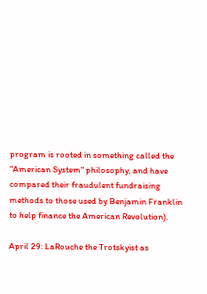program is rooted in something called the "American System" philosophy, and have compared their fraudulent fundraising methods to those used by Benjamin Franklin to help finance the American Revolution).

April 29: LaRouche the Trotskyist as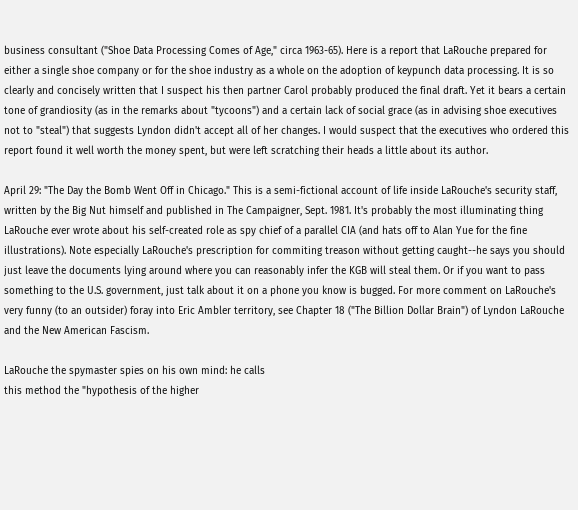business consultant ("Shoe Data Processing Comes of Age," circa 1963-65). Here is a report that LaRouche prepared for either a single shoe company or for the shoe industry as a whole on the adoption of keypunch data processing. It is so clearly and concisely written that I suspect his then partner Carol probably produced the final draft. Yet it bears a certain tone of grandiosity (as in the remarks about "tycoons") and a certain lack of social grace (as in advising shoe executives not to "steal") that suggests Lyndon didn't accept all of her changes. I would suspect that the executives who ordered this report found it well worth the money spent, but were left scratching their heads a little about its author.

April 29: "The Day the Bomb Went Off in Chicago." This is a semi-fictional account of life inside LaRouche's security staff, written by the Big Nut himself and published in The Campaigner, Sept. 1981. It's probably the most illuminating thing LaRouche ever wrote about his self-created role as spy chief of a parallel CIA (and hats off to Alan Yue for the fine illustrations). Note especially LaRouche's prescription for commiting treason without getting caught--he says you should just leave the documents lying around where you can reasonably infer the KGB will steal them. Or if you want to pass something to the U.S. government, just talk about it on a phone you know is bugged. For more comment on LaRouche's very funny (to an outsider) foray into Eric Ambler territory, see Chapter 18 ("The Billion Dollar Brain") of Lyndon LaRouche and the New American Fascism.

LaRouche the spymaster spies on his own mind: he calls
this method the "hypothesis of the higher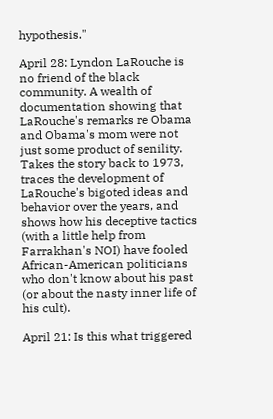hypothesis."

April 28: Lyndon LaRouche is no friend of the black community. A wealth of documentation showing that LaRouche's remarks re Obama and Obama's mom were not just some product of senility. Takes the story back to 1973, traces the development of LaRouche's bigoted ideas and behavior over the years, and shows how his deceptive tactics (with a little help from Farrakhan's NOI) have fooled African-American politicians who don't know about his past (or about the nasty inner life of his cult).

April 21: Is this what triggered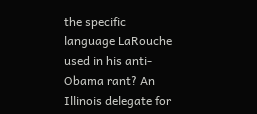the specific language LaRouche used in his anti-Obama rant? An Illinois delegate for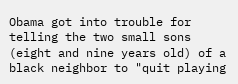Obama got into trouble for telling the two small sons (eight and nine years old) of a black neighbor to "quit playing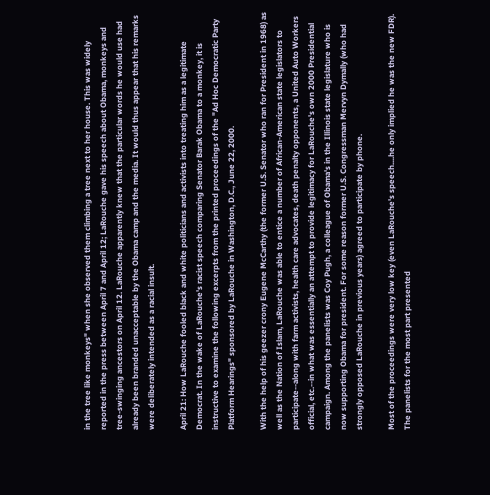in the tree like monkeys" when she observed them climbing a tree next to her house. This was widely reported in the press between April 7 and April 12; LaRouche gave his speech about Obama, monkeys and tree-swinging ancestors on April 12. LaRouche apparently knew that the particular words he would use had already been branded unacceptable by the Obama camp and the media. It would thus appear that his remarks were deliberately intended as a racial insult.

April 21: How LaRouche fooled black and white politicians and activists into treating him as a legitimate Democrat. In the wake of LaRouche's racist speech comparing Senator Barak Obama to a monkey, it is instructive to examine the following excerpts from the printed proceedings of the "Ad Hoc Democratic Party Platform Hearings" sponsored by LaRouche in Washington, D.C., June 22, 2000.

With the help of his geezer crony Eugene McCarthy (the former U.S. Senator who ran for President in 1968) as well as the Nation of Islam, LaRouche was able to entice a number of African-American state legislators to participate--along with farm activists, health care advocates, death penalty opponents, a United Auto Workers official, etc.--in what was essentially an attempt to provide legitimacy for LaRouche's own 2000 Presidential campaign. Among the panelists was Coy Pugh, a colleague of Obama's in the Illinois state legislature who is now supporting Obama for president. For some reason former U.S. Congressman Mervyn Dymally (who had strongly opposed LaRouche in previous years) agreed to participate by phone.

Most of the proceedings were very low key (even LaRouche's speech....he only implied he was the new FDR). The panelists for the most part presented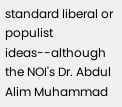standard liberal or populist ideas--although the NOI's Dr. Abdul Alim Muhammad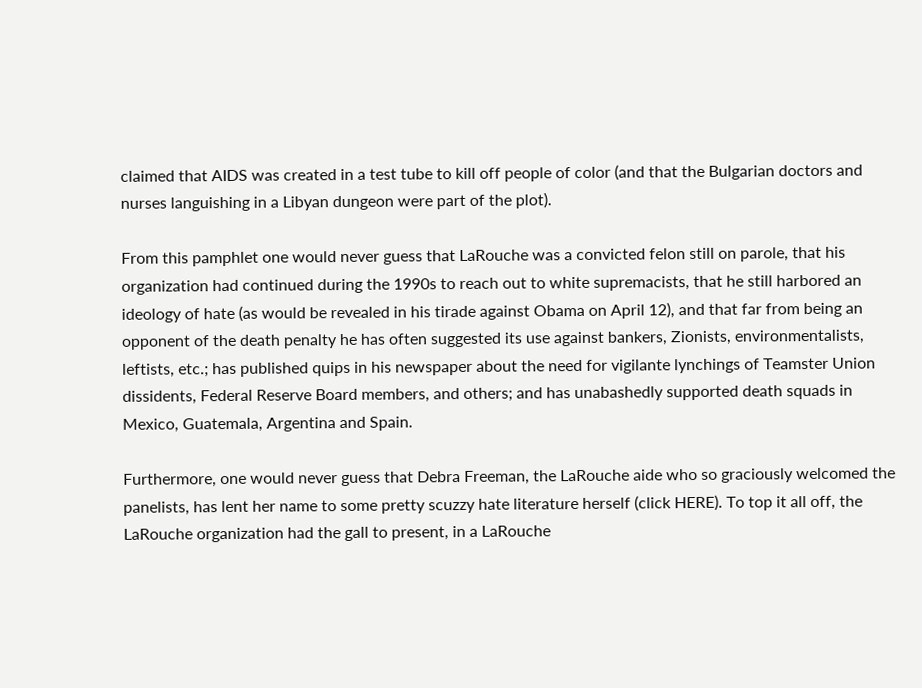claimed that AIDS was created in a test tube to kill off people of color (and that the Bulgarian doctors and nurses languishing in a Libyan dungeon were part of the plot).

From this pamphlet one would never guess that LaRouche was a convicted felon still on parole, that his organization had continued during the 1990s to reach out to white supremacists, that he still harbored an ideology of hate (as would be revealed in his tirade against Obama on April 12), and that far from being an opponent of the death penalty he has often suggested its use against bankers, Zionists, environmentalists, leftists, etc.; has published quips in his newspaper about the need for vigilante lynchings of Teamster Union dissidents, Federal Reserve Board members, and others; and has unabashedly supported death squads in Mexico, Guatemala, Argentina and Spain.

Furthermore, one would never guess that Debra Freeman, the LaRouche aide who so graciously welcomed the panelists, has lent her name to some pretty scuzzy hate literature herself (click HERE). To top it all off, the LaRouche organization had the gall to present, in a LaRouche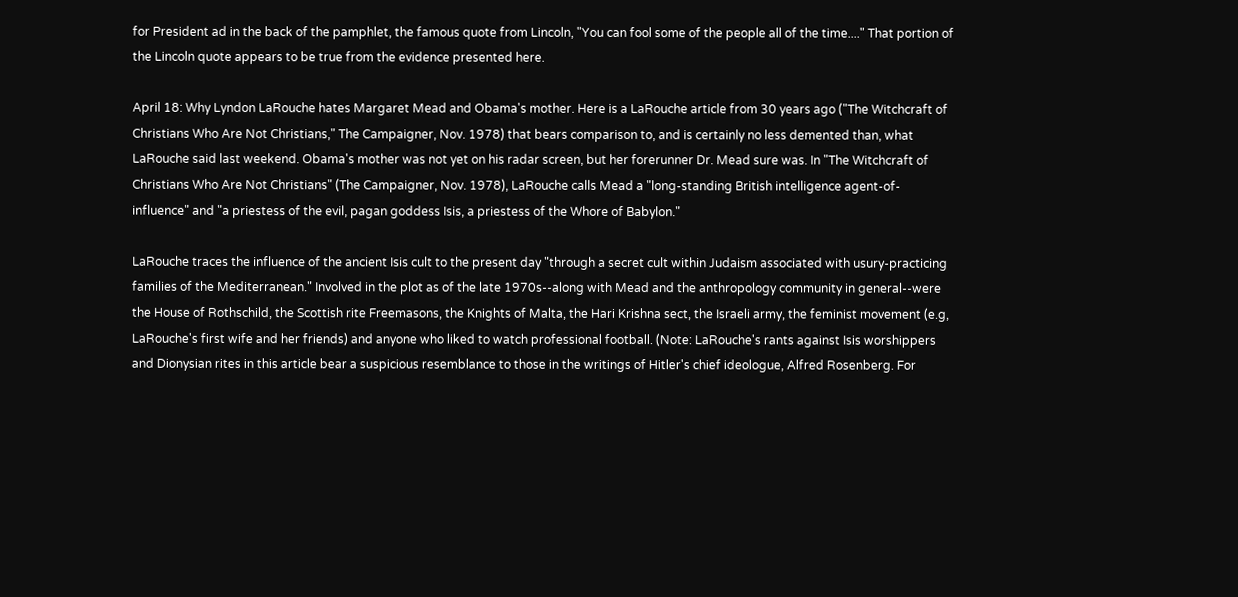for President ad in the back of the pamphlet, the famous quote from Lincoln, "You can fool some of the people all of the time...." That portion of the Lincoln quote appears to be true from the evidence presented here.

April 18: Why Lyndon LaRouche hates Margaret Mead and Obama's mother. Here is a LaRouche article from 30 years ago ("The Witchcraft of Christians Who Are Not Christians," The Campaigner, Nov. 1978) that bears comparison to, and is certainly no less demented than, what LaRouche said last weekend. Obama's mother was not yet on his radar screen, but her forerunner Dr. Mead sure was. In "The Witchcraft of Christians Who Are Not Christians" (The Campaigner, Nov. 1978), LaRouche calls Mead a "long-standing British intelligence agent-of-influence" and "a priestess of the evil, pagan goddess Isis, a priestess of the Whore of Babylon."

LaRouche traces the influence of the ancient Isis cult to the present day "through a secret cult within Judaism associated with usury-practicing families of the Mediterranean." Involved in the plot as of the late 1970s--along with Mead and the anthropology community in general--were the House of Rothschild, the Scottish rite Freemasons, the Knights of Malta, the Hari Krishna sect, the Israeli army, the feminist movement (e.g, LaRouche's first wife and her friends) and anyone who liked to watch professional football. (Note: LaRouche's rants against Isis worshippers and Dionysian rites in this article bear a suspicious resemblance to those in the writings of Hitler's chief ideologue, Alfred Rosenberg. For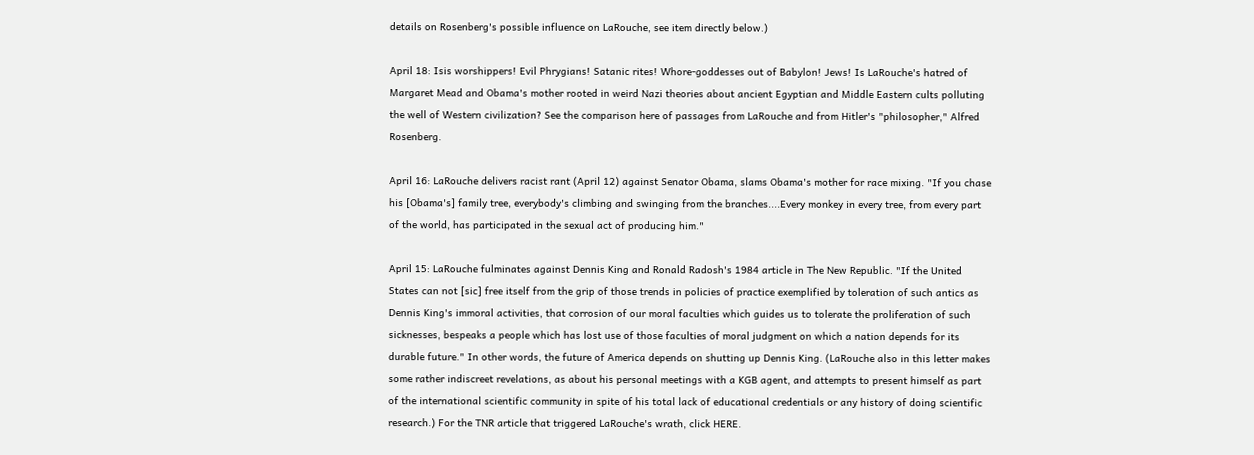details on Rosenberg's possible influence on LaRouche, see item directly below.)

April 18: Isis worshippers! Evil Phrygians! Satanic rites! Whore-goddesses out of Babylon! Jews! Is LaRouche's hatred of Margaret Mead and Obama's mother rooted in weird Nazi theories about ancient Egyptian and Middle Eastern cults polluting the well of Western civilization? See the comparison here of passages from LaRouche and from Hitler's "philosopher," Alfred Rosenberg.

April 16: LaRouche delivers racist rant (April 12) against Senator Obama, slams Obama's mother for race mixing. "If you chase his [Obama's] family tree, everybody's climbing and swinging from the branches....Every monkey in every tree, from every part of the world, has participated in the sexual act of producing him."

April 15: LaRouche fulminates against Dennis King and Ronald Radosh's 1984 article in The New Republic. "If the United States can not [sic] free itself from the grip of those trends in policies of practice exemplified by toleration of such antics as Dennis King's immoral activities, that corrosion of our moral faculties which guides us to tolerate the proliferation of such sicknesses, bespeaks a people which has lost use of those faculties of moral judgment on which a nation depends for its durable future." In other words, the future of America depends on shutting up Dennis King. (LaRouche also in this letter makes some rather indiscreet revelations, as about his personal meetings with a KGB agent, and attempts to present himself as part of the international scientific community in spite of his total lack of educational credentials or any history of doing scientific research.) For the TNR article that triggered LaRouche's wrath, click HERE.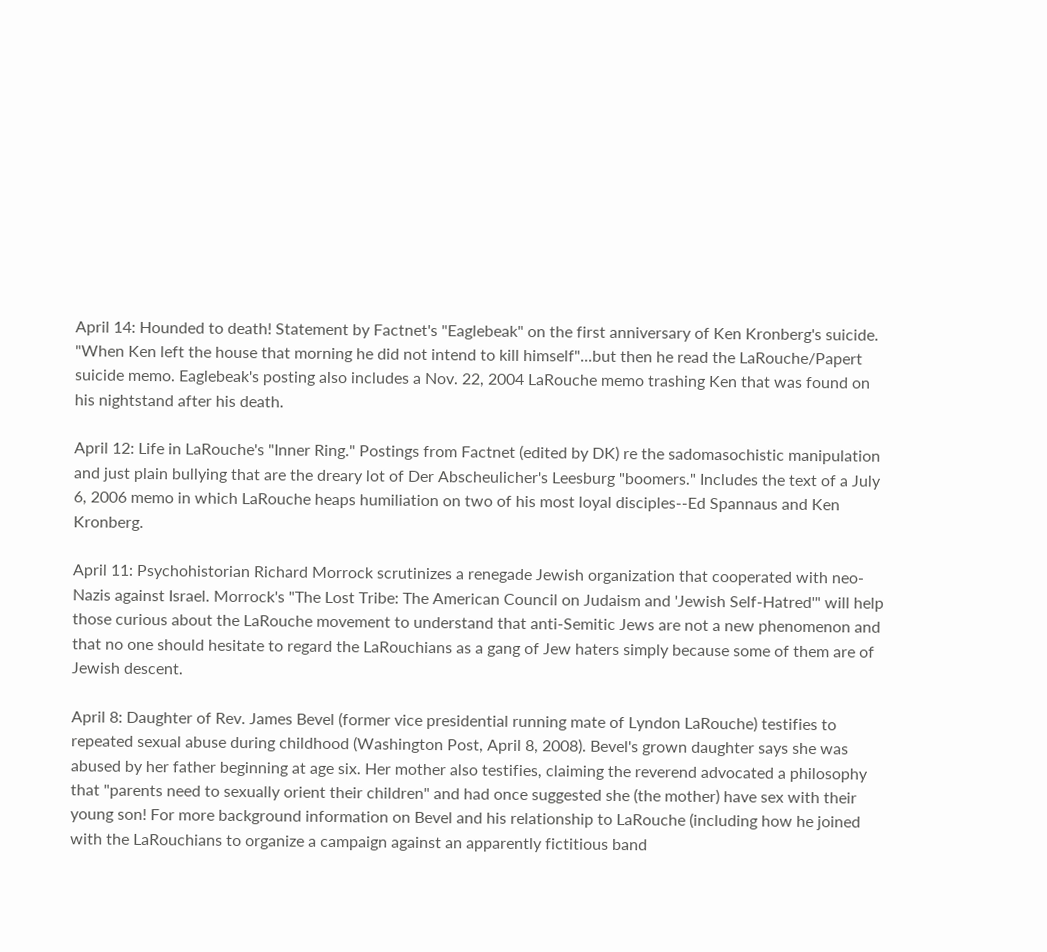April 14: Hounded to death! Statement by Factnet's "Eaglebeak" on the first anniversary of Ken Kronberg's suicide. "When Ken left the house that morning he did not intend to kill himself"...but then he read the LaRouche/Papert suicide memo. Eaglebeak's posting also includes a Nov. 22, 2004 LaRouche memo trashing Ken that was found on his nightstand after his death.

April 12: Life in LaRouche's "Inner Ring." Postings from Factnet (edited by DK) re the sadomasochistic manipulation and just plain bullying that are the dreary lot of Der Abscheulicher's Leesburg "boomers." Includes the text of a July 6, 2006 memo in which LaRouche heaps humiliation on two of his most loyal disciples--Ed Spannaus and Ken Kronberg.

April 11: Psychohistorian Richard Morrock scrutinizes a renegade Jewish organization that cooperated with neo-Nazis against Israel. Morrock's "The Lost Tribe: The American Council on Judaism and 'Jewish Self-Hatred'" will help those curious about the LaRouche movement to understand that anti-Semitic Jews are not a new phenomenon and that no one should hesitate to regard the LaRouchians as a gang of Jew haters simply because some of them are of Jewish descent.

April 8: Daughter of Rev. James Bevel (former vice presidential running mate of Lyndon LaRouche) testifies to repeated sexual abuse during childhood (Washington Post, April 8, 2008). Bevel's grown daughter says she was abused by her father beginning at age six. Her mother also testifies, claiming the reverend advocated a philosophy that "parents need to sexually orient their children" and had once suggested she (the mother) have sex with their young son! For more background information on Bevel and his relationship to LaRouche (including how he joined with the LaRouchians to organize a campaign against an apparently fictitious band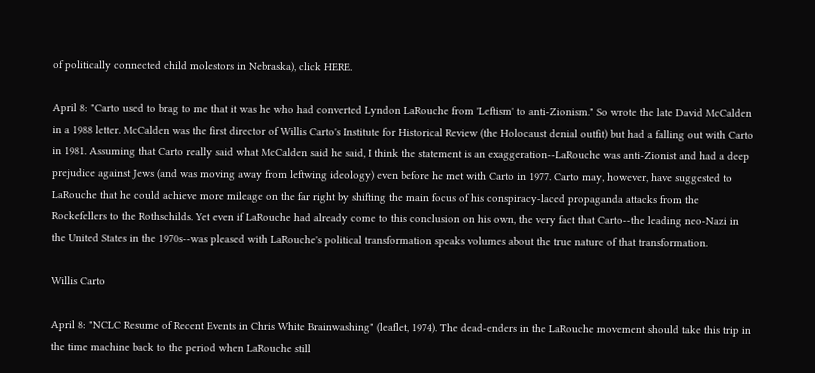of politically connected child molestors in Nebraska), click HERE.

April 8: "Carto used to brag to me that it was he who had converted Lyndon LaRouche from 'Leftism' to anti-Zionism." So wrote the late David McCalden in a 1988 letter. McCalden was the first director of Willis Carto's Institute for Historical Review (the Holocaust denial outfit) but had a falling out with Carto in 1981. Assuming that Carto really said what McCalden said he said, I think the statement is an exaggeration--LaRouche was anti-Zionist and had a deep prejudice against Jews (and was moving away from leftwing ideology) even before he met with Carto in 1977. Carto may, however, have suggested to LaRouche that he could achieve more mileage on the far right by shifting the main focus of his conspiracy-laced propaganda attacks from the Rockefellers to the Rothschilds. Yet even if LaRouche had already come to this conclusion on his own, the very fact that Carto--the leading neo-Nazi in the United States in the 1970s--was pleased with LaRouche's political transformation speaks volumes about the true nature of that transformation.

Willis Carto

April 8: "NCLC Resume of Recent Events in Chris White Brainwashing" (leaflet, 1974). The dead-enders in the LaRouche movement should take this trip in the time machine back to the period when LaRouche still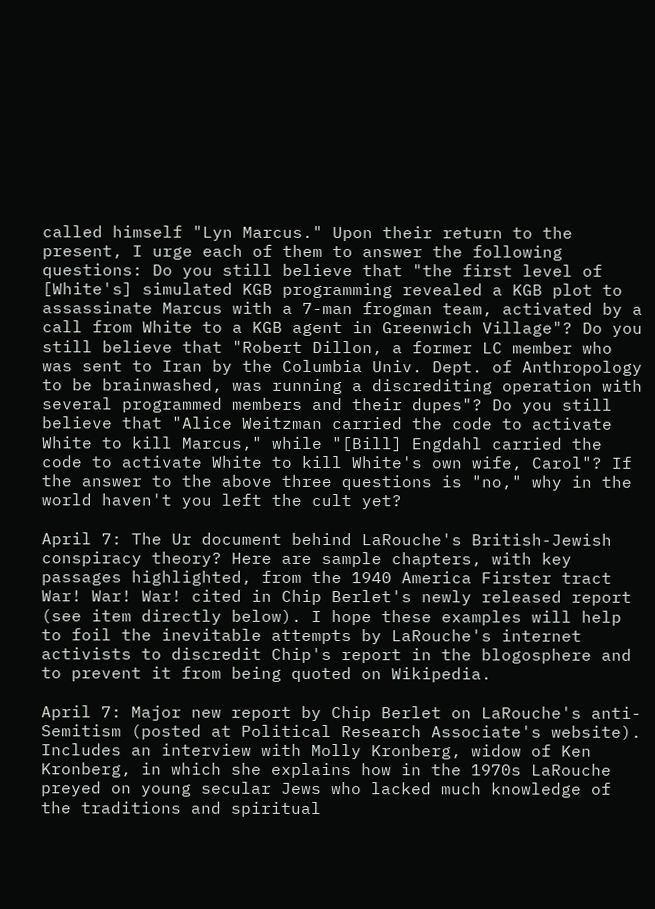called himself "Lyn Marcus." Upon their return to the present, I urge each of them to answer the following questions: Do you still believe that "the first level of [White's] simulated KGB programming revealed a KGB plot to assassinate Marcus with a 7-man frogman team, activated by a call from White to a KGB agent in Greenwich Village"? Do you still believe that "Robert Dillon, a former LC member who was sent to Iran by the Columbia Univ. Dept. of Anthropology to be brainwashed, was running a discrediting operation with several programmed members and their dupes"? Do you still believe that "Alice Weitzman carried the code to activate White to kill Marcus," while "[Bill] Engdahl carried the code to activate White to kill White's own wife, Carol"? If the answer to the above three questions is "no," why in the world haven't you left the cult yet?

April 7: The Ur document behind LaRouche's British-Jewish conspiracy theory? Here are sample chapters, with key passages highlighted, from the 1940 America Firster tract War! War! War! cited in Chip Berlet's newly released report (see item directly below). I hope these examples will help to foil the inevitable attempts by LaRouche's internet activists to discredit Chip's report in the blogosphere and to prevent it from being quoted on Wikipedia.

April 7: Major new report by Chip Berlet on LaRouche's anti-Semitism (posted at Political Research Associate's website). Includes an interview with Molly Kronberg, widow of Ken Kronberg, in which she explains how in the 1970s LaRouche preyed on young secular Jews who lacked much knowledge of the traditions and spiritual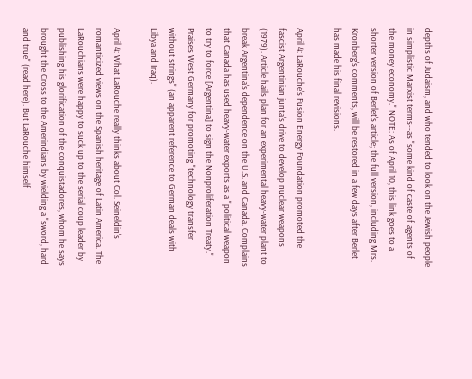depths of Judaism, and who tended to look on the Jewish people in simplistic Marxist terms--as "some kind of caste of agents of the money economy." NOTE: As of April 10, this link goes to a shorter version of Berlet's article; the full version, including Mrs. Kronberg's comments, will be restored in a few days after Berlet has made his final revisions.

April 4: LaRouche's Fusion Energy Foundation promoted the fascist Argentinian junta's drive to develop nuclear weapons (1979). Article hails plan for an experimental heavy-water plant to break Argentina's dependence on the U.S. and Canada. Complains that Canada has used heavy-water exports as a "political weapon to try to force [Argentina] to sign the Nonproliferation Treaty." Praises West Germany for promoting "technology transfer without strings" (an apparent reference to German deals with Libya and Iraq).

April 4: What LaRouche really thinks about Col. Seineldin's romanticized views on the Spanish heritage of Latin America. The LaRouchians were happy to suck up to the serial coup leader by publishing his glorification of the conquistadores, whom he says brought the Cross to the Amerindians by wielding a "sword, hard and true" (read here). But LaRouche himself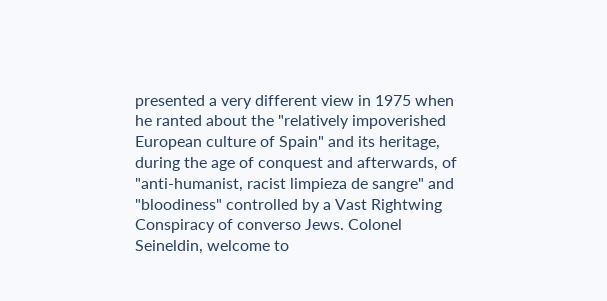presented a very different view in 1975 when he ranted about the "relatively impoverished European culture of Spain" and its heritage, during the age of conquest and afterwards, of "anti-humanist, racist limpieza de sangre" and "bloodiness" controlled by a Vast Rightwing Conspiracy of converso Jews. Colonel Seineldin, welcome to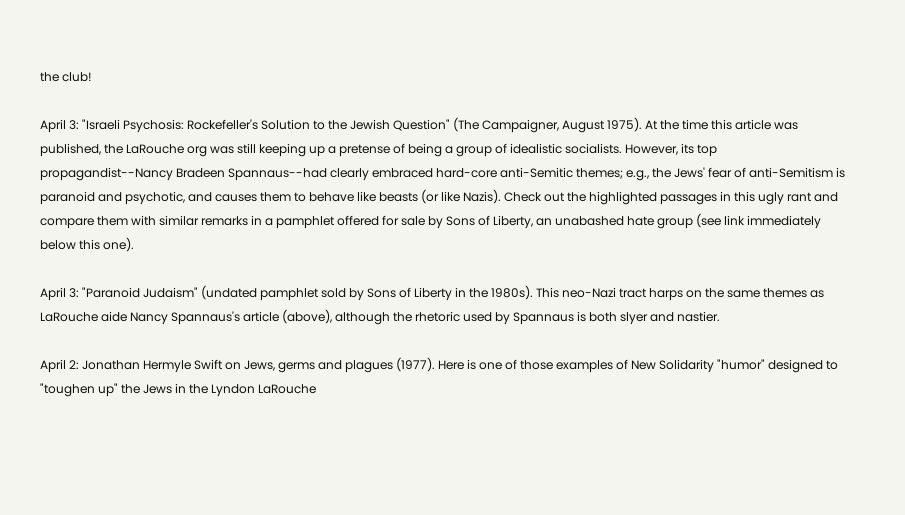the club!

April 3: "Israeli Psychosis: Rockefeller's Solution to the Jewish Question" (The Campaigner, August 1975). At the time this article was published, the LaRouche org was still keeping up a pretense of being a group of idealistic socialists. However, its top propagandist--Nancy Bradeen Spannaus--had clearly embraced hard-core anti-Semitic themes; e.g., the Jews' fear of anti-Semitism is paranoid and psychotic, and causes them to behave like beasts (or like Nazis). Check out the highlighted passages in this ugly rant and compare them with similar remarks in a pamphlet offered for sale by Sons of Liberty, an unabashed hate group (see link immediately below this one).

April 3: "Paranoid Judaism" (undated pamphlet sold by Sons of Liberty in the 1980s). This neo-Nazi tract harps on the same themes as LaRouche aide Nancy Spannaus's article (above), although the rhetoric used by Spannaus is both slyer and nastier.

April 2: Jonathan Hermyle Swift on Jews, germs and plagues (1977). Here is one of those examples of New Solidarity "humor" designed to "toughen up" the Jews in the Lyndon LaRouche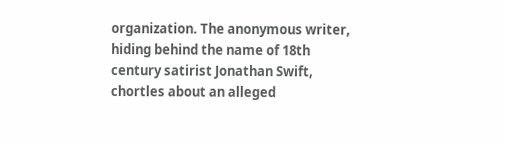organization. The anonymous writer, hiding behind the name of 18th century satirist Jonathan Swift, chortles about an alleged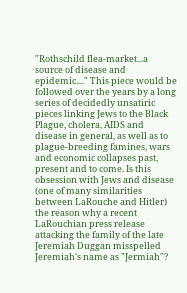"Rothschild flea-market...a source of disease and epidemic...." This piece would be followed over the years by a long series of decidedly unsatiric pieces linking Jews to the Black Plague, cholera, AIDS and disease in general, as well as to plague-breeding famines, wars and economic collapses past, present and to come. Is this obsession with Jews and disease (one of many similarities between LaRouche and Hitler) the reason why a recent LaRouchian press release attacking the family of the late Jeremiah Duggan misspelled Jeremiah's name as "Jermiah"?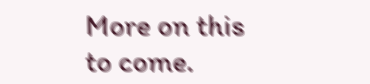More on this to come.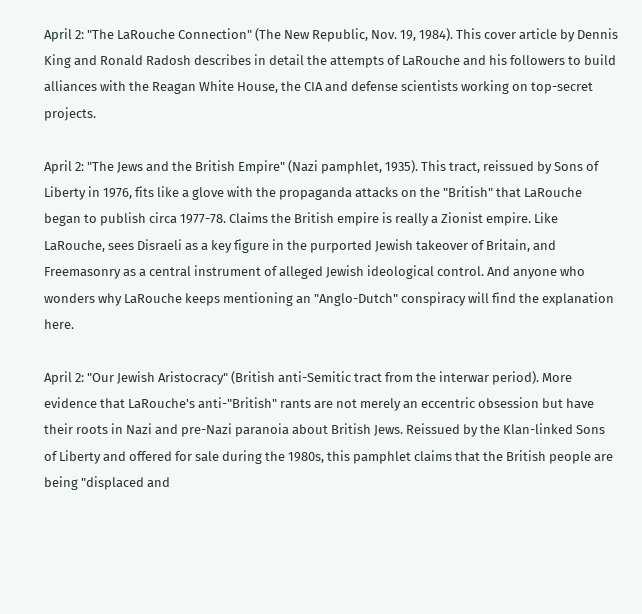April 2: "The LaRouche Connection" (The New Republic, Nov. 19, 1984). This cover article by Dennis King and Ronald Radosh describes in detail the attempts of LaRouche and his followers to build alliances with the Reagan White House, the CIA and defense scientists working on top-secret projects.

April 2: "The Jews and the British Empire" (Nazi pamphlet, 1935). This tract, reissued by Sons of Liberty in 1976, fits like a glove with the propaganda attacks on the "British" that LaRouche began to publish circa 1977-78. Claims the British empire is really a Zionist empire. Like LaRouche, sees Disraeli as a key figure in the purported Jewish takeover of Britain, and Freemasonry as a central instrument of alleged Jewish ideological control. And anyone who wonders why LaRouche keeps mentioning an "Anglo-Dutch" conspiracy will find the explanation here.

April 2: "Our Jewish Aristocracy" (British anti-Semitic tract from the interwar period). More evidence that LaRouche's anti-"British" rants are not merely an eccentric obsession but have their roots in Nazi and pre-Nazi paranoia about British Jews. Reissued by the Klan-linked Sons of Liberty and offered for sale during the 1980s, this pamphlet claims that the British people are being "displaced and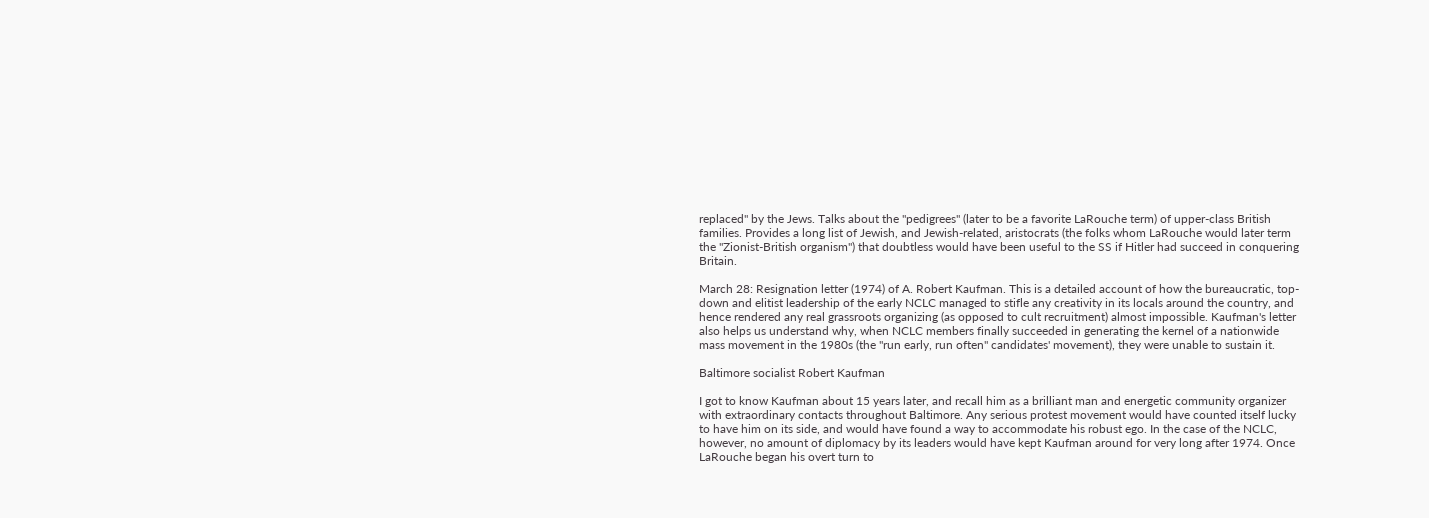replaced" by the Jews. Talks about the "pedigrees" (later to be a favorite LaRouche term) of upper-class British families. Provides a long list of Jewish, and Jewish-related, aristocrats (the folks whom LaRouche would later term the "Zionist-British organism") that doubtless would have been useful to the SS if Hitler had succeed in conquering Britain.

March 28: Resignation letter (1974) of A. Robert Kaufman. This is a detailed account of how the bureaucratic, top-down and elitist leadership of the early NCLC managed to stifle any creativity in its locals around the country, and hence rendered any real grassroots organizing (as opposed to cult recruitment) almost impossible. Kaufman's letter also helps us understand why, when NCLC members finally succeeded in generating the kernel of a nationwide mass movement in the 1980s (the "run early, run often" candidates' movement), they were unable to sustain it.

Baltimore socialist Robert Kaufman

I got to know Kaufman about 15 years later, and recall him as a brilliant man and energetic community organizer with extraordinary contacts throughout Baltimore. Any serious protest movement would have counted itself lucky to have him on its side, and would have found a way to accommodate his robust ego. In the case of the NCLC, however, no amount of diplomacy by its leaders would have kept Kaufman around for very long after 1974. Once LaRouche began his overt turn to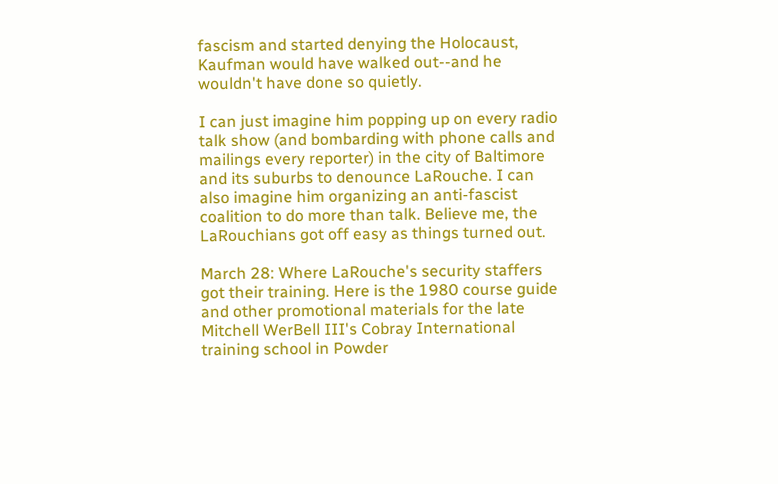fascism and started denying the Holocaust, Kaufman would have walked out--and he wouldn't have done so quietly.

I can just imagine him popping up on every radio talk show (and bombarding with phone calls and mailings every reporter) in the city of Baltimore and its suburbs to denounce LaRouche. I can also imagine him organizing an anti-fascist coalition to do more than talk. Believe me, the LaRouchians got off easy as things turned out.

March 28: Where LaRouche's security staffers got their training. Here is the 1980 course guide and other promotional materials for the late Mitchell WerBell III's Cobray International training school in Powder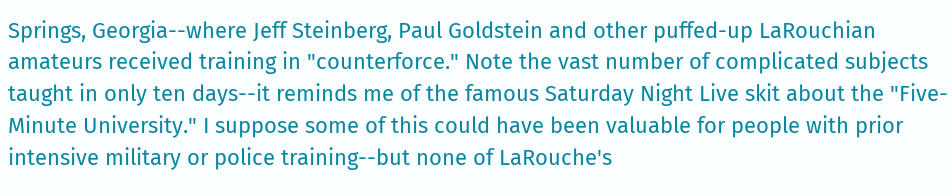Springs, Georgia--where Jeff Steinberg, Paul Goldstein and other puffed-up LaRouchian amateurs received training in "counterforce." Note the vast number of complicated subjects taught in only ten days--it reminds me of the famous Saturday Night Live skit about the "Five-Minute University." I suppose some of this could have been valuable for people with prior intensive military or police training--but none of LaRouche's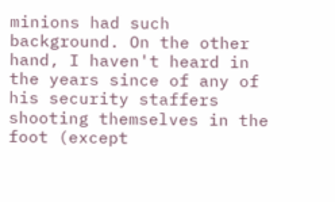minions had such background. On the other hand, I haven't heard in the years since of any of his security staffers shooting themselves in the foot (except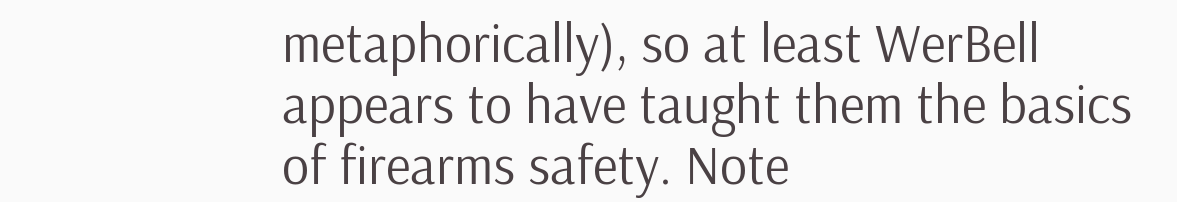metaphorically), so at least WerBell appears to have taught them the basics of firearms safety. Note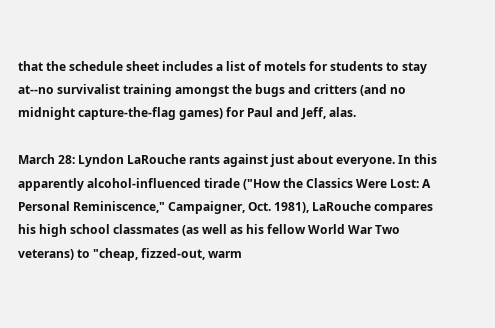that the schedule sheet includes a list of motels for students to stay at--no survivalist training amongst the bugs and critters (and no midnight capture-the-flag games) for Paul and Jeff, alas.

March 28: Lyndon LaRouche rants against just about everyone. In this apparently alcohol-influenced tirade ("How the Classics Were Lost: A Personal Reminiscence," Campaigner, Oct. 1981), LaRouche compares his high school classmates (as well as his fellow World War Two veterans) to "cheap, fizzed-out, warm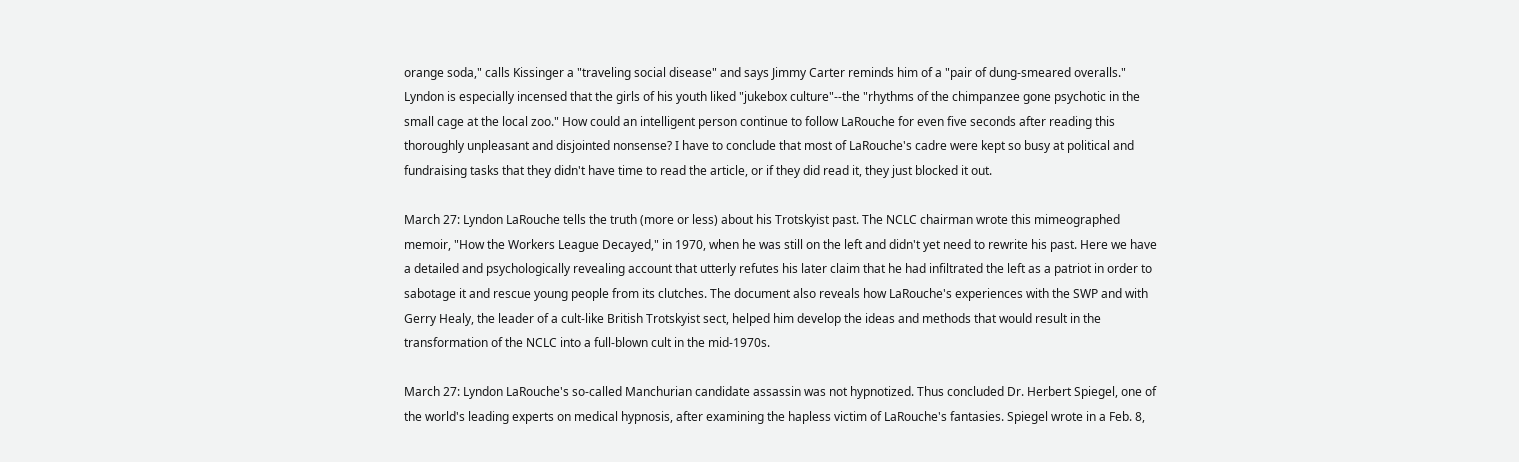orange soda," calls Kissinger a "traveling social disease" and says Jimmy Carter reminds him of a "pair of dung-smeared overalls." Lyndon is especially incensed that the girls of his youth liked "jukebox culture"--the "rhythms of the chimpanzee gone psychotic in the small cage at the local zoo." How could an intelligent person continue to follow LaRouche for even five seconds after reading this thoroughly unpleasant and disjointed nonsense? I have to conclude that most of LaRouche's cadre were kept so busy at political and fundraising tasks that they didn't have time to read the article, or if they did read it, they just blocked it out.

March 27: Lyndon LaRouche tells the truth (more or less) about his Trotskyist past. The NCLC chairman wrote this mimeographed memoir, "How the Workers League Decayed," in 1970, when he was still on the left and didn't yet need to rewrite his past. Here we have a detailed and psychologically revealing account that utterly refutes his later claim that he had infiltrated the left as a patriot in order to sabotage it and rescue young people from its clutches. The document also reveals how LaRouche's experiences with the SWP and with Gerry Healy, the leader of a cult-like British Trotskyist sect, helped him develop the ideas and methods that would result in the transformation of the NCLC into a full-blown cult in the mid-1970s.

March 27: Lyndon LaRouche's so-called Manchurian candidate assassin was not hypnotized. Thus concluded Dr. Herbert Spiegel, one of the world's leading experts on medical hypnosis, after examining the hapless victim of LaRouche's fantasies. Spiegel wrote in a Feb. 8,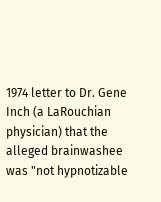1974 letter to Dr. Gene Inch (a LaRouchian physician) that the alleged brainwashee was "not hypnotizable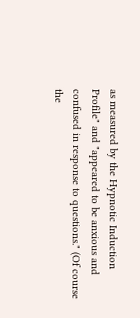as measured by the Hypnotic Induction Profile" and "appeared to be anxious and confused in response to questions." (Of course the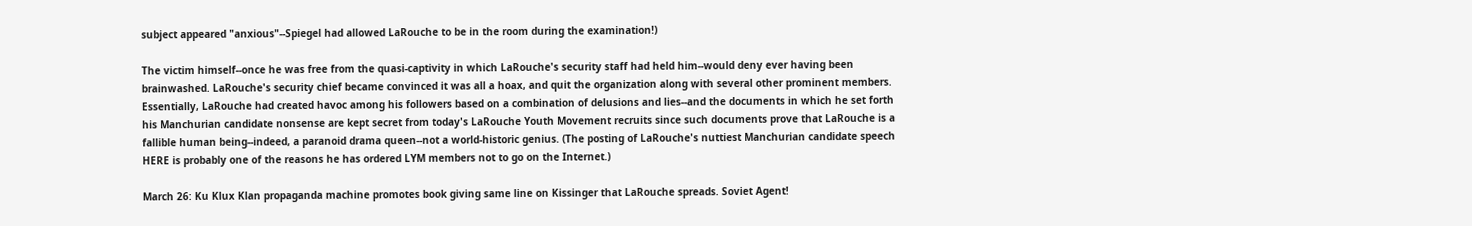subject appeared "anxious"--Spiegel had allowed LaRouche to be in the room during the examination!)

The victim himself--once he was free from the quasi-captivity in which LaRouche's security staff had held him--would deny ever having been brainwashed. LaRouche's security chief became convinced it was all a hoax, and quit the organization along with several other prominent members. Essentially, LaRouche had created havoc among his followers based on a combination of delusions and lies--and the documents in which he set forth his Manchurian candidate nonsense are kept secret from today's LaRouche Youth Movement recruits since such documents prove that LaRouche is a fallible human being--indeed, a paranoid drama queen--not a world-historic genius. (The posting of LaRouche's nuttiest Manchurian candidate speech HERE is probably one of the reasons he has ordered LYM members not to go on the Internet.)

March 26: Ku Klux Klan propaganda machine promotes book giving same line on Kissinger that LaRouche spreads. Soviet Agent!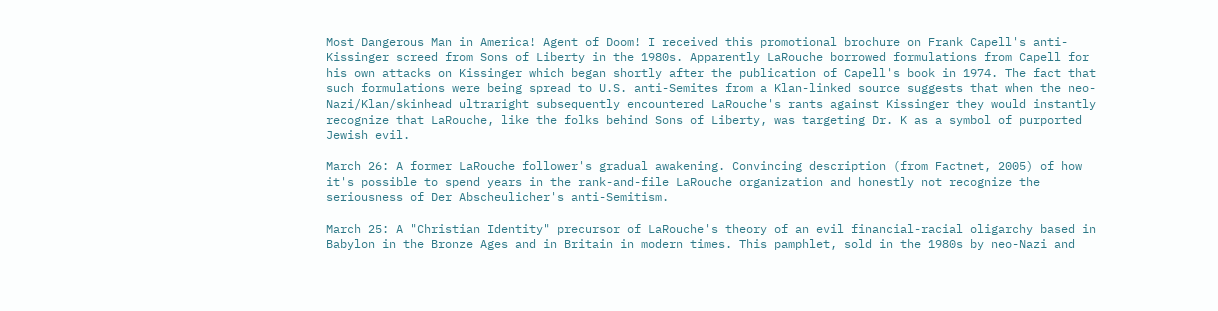Most Dangerous Man in America! Agent of Doom! I received this promotional brochure on Frank Capell's anti-Kissinger screed from Sons of Liberty in the 1980s. Apparently LaRouche borrowed formulations from Capell for his own attacks on Kissinger which began shortly after the publication of Capell's book in 1974. The fact that such formulations were being spread to U.S. anti-Semites from a Klan-linked source suggests that when the neo-Nazi/Klan/skinhead ultraright subsequently encountered LaRouche's rants against Kissinger they would instantly recognize that LaRouche, like the folks behind Sons of Liberty, was targeting Dr. K as a symbol of purported Jewish evil.

March 26: A former LaRouche follower's gradual awakening. Convincing description (from Factnet, 2005) of how it's possible to spend years in the rank-and-file LaRouche organization and honestly not recognize the seriousness of Der Abscheulicher's anti-Semitism.

March 25: A "Christian Identity" precursor of LaRouche's theory of an evil financial-racial oligarchy based in Babylon in the Bronze Ages and in Britain in modern times. This pamphlet, sold in the 1980s by neo-Nazi and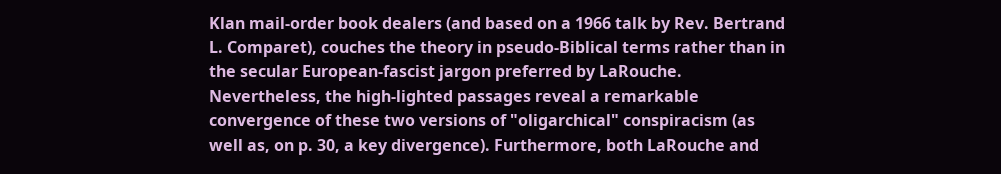Klan mail-order book dealers (and based on a 1966 talk by Rev. Bertrand L. Comparet), couches the theory in pseudo-Biblical terms rather than in the secular European-fascist jargon preferred by LaRouche. Nevertheless, the high-lighted passages reveal a remarkable convergence of these two versions of "oligarchical" conspiracism (as well as, on p. 30, a key divergence). Furthermore, both LaRouche and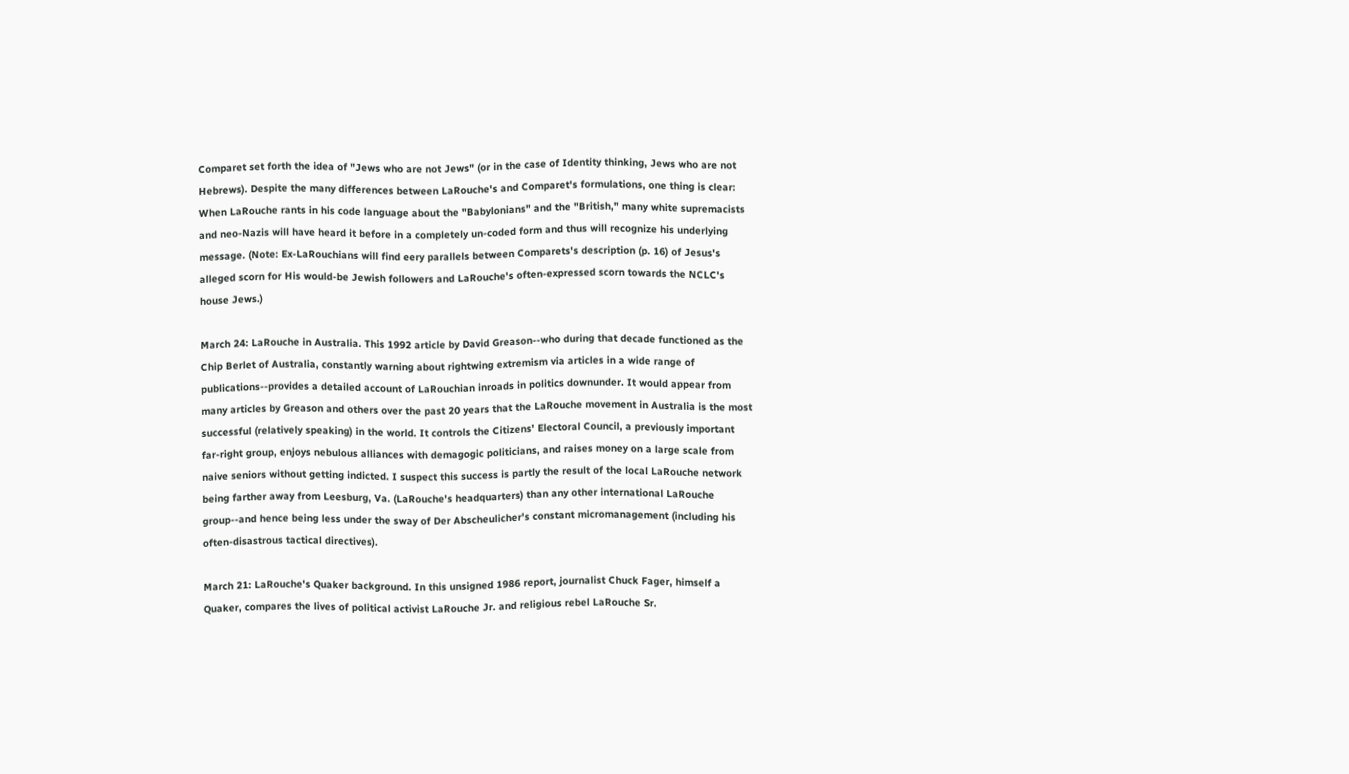Comparet set forth the idea of "Jews who are not Jews" (or in the case of Identity thinking, Jews who are not Hebrews). Despite the many differences between LaRouche's and Comparet's formulations, one thing is clear: When LaRouche rants in his code language about the "Babylonians" and the "British," many white supremacists and neo-Nazis will have heard it before in a completely un-coded form and thus will recognize his underlying message. (Note: Ex-LaRouchians will find eery parallels between Comparets's description (p. 16) of Jesus's alleged scorn for His would-be Jewish followers and LaRouche's often-expressed scorn towards the NCLC's house Jews.)

March 24: LaRouche in Australia. This 1992 article by David Greason--who during that decade functioned as the Chip Berlet of Australia, constantly warning about rightwing extremism via articles in a wide range of publications--provides a detailed account of LaRouchian inroads in politics downunder. It would appear from many articles by Greason and others over the past 20 years that the LaRouche movement in Australia is the most successful (relatively speaking) in the world. It controls the Citizens' Electoral Council, a previously important far-right group, enjoys nebulous alliances with demagogic politicians, and raises money on a large scale from naive seniors without getting indicted. I suspect this success is partly the result of the local LaRouche network being farther away from Leesburg, Va. (LaRouche's headquarters) than any other international LaRouche group--and hence being less under the sway of Der Abscheulicher's constant micromanagement (including his often-disastrous tactical directives).

March 21: LaRouche's Quaker background. In this unsigned 1986 report, journalist Chuck Fager, himself a Quaker, compares the lives of political activist LaRouche Jr. and religious rebel LaRouche Sr.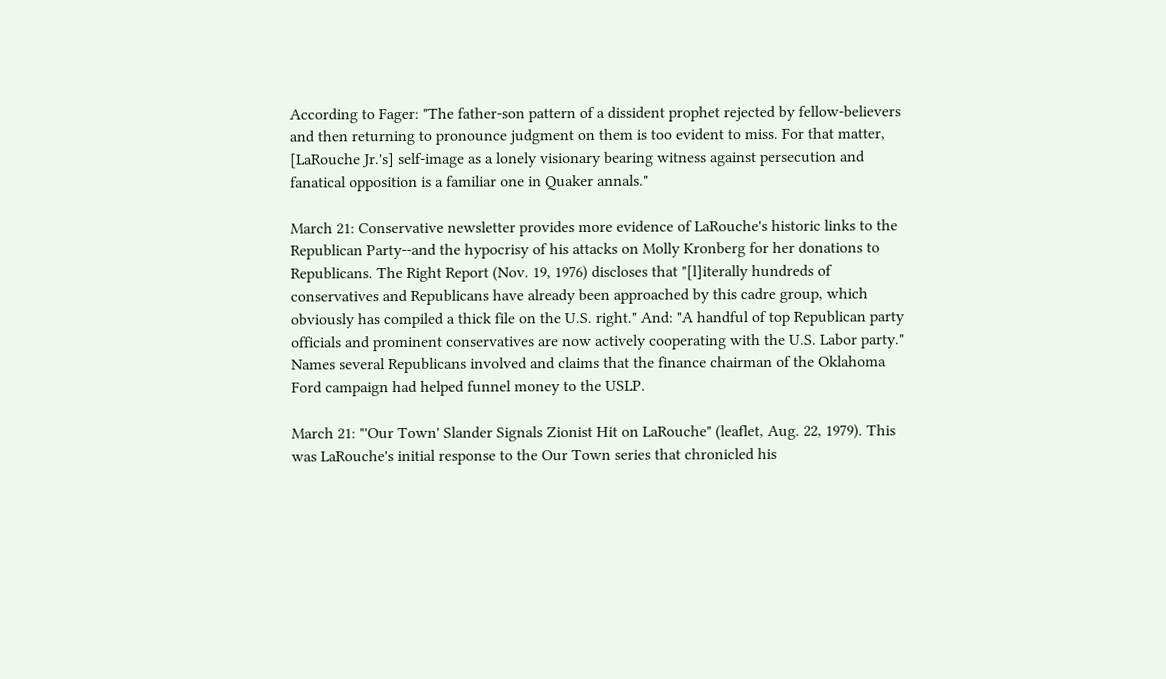According to Fager: "The father-son pattern of a dissident prophet rejected by fellow-believers and then returning to pronounce judgment on them is too evident to miss. For that matter, [LaRouche Jr.'s] self-image as a lonely visionary bearing witness against persecution and fanatical opposition is a familiar one in Quaker annals."

March 21: Conservative newsletter provides more evidence of LaRouche's historic links to the Republican Party--and the hypocrisy of his attacks on Molly Kronberg for her donations to Republicans. The Right Report (Nov. 19, 1976) discloses that "[l]iterally hundreds of conservatives and Republicans have already been approached by this cadre group, which obviously has compiled a thick file on the U.S. right." And: "A handful of top Republican party officials and prominent conservatives are now actively cooperating with the U.S. Labor party." Names several Republicans involved and claims that the finance chairman of the Oklahoma Ford campaign had helped funnel money to the USLP.

March 21: "'Our Town' Slander Signals Zionist Hit on LaRouche" (leaflet, Aug. 22, 1979). This was LaRouche's initial response to the Our Town series that chronicled his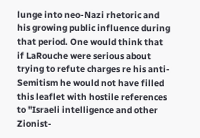lunge into neo-Nazi rhetoric and his growing public influence during that period. One would think that if LaRouche were serious about trying to refute charges re his anti-Semitism he would not have filled this leaflet with hostile references to "Israeli intelligence and other Zionist-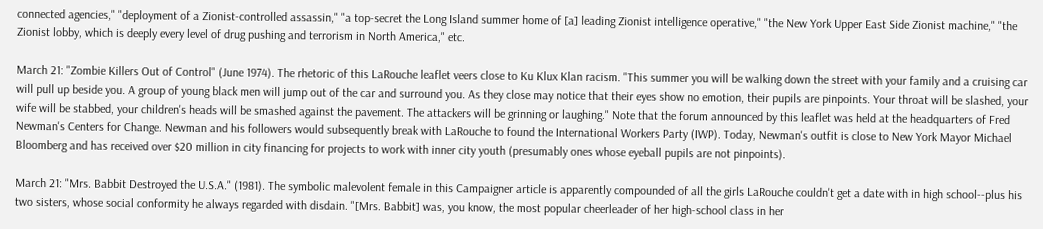connected agencies," "deployment of a Zionist-controlled assassin," "a top-secret the Long Island summer home of [a] leading Zionist intelligence operative," "the New York Upper East Side Zionist machine," "the Zionist lobby, which is deeply every level of drug pushing and terrorism in North America," etc.

March 21: "Zombie Killers Out of Control" (June 1974). The rhetoric of this LaRouche leaflet veers close to Ku Klux Klan racism. "This summer you will be walking down the street with your family and a cruising car will pull up beside you. A group of young black men will jump out of the car and surround you. As they close may notice that their eyes show no emotion, their pupils are pinpoints. Your throat will be slashed, your wife will be stabbed, your children's heads will be smashed against the pavement. The attackers will be grinning or laughing." Note that the forum announced by this leaflet was held at the headquarters of Fred Newman's Centers for Change. Newman and his followers would subsequently break with LaRouche to found the International Workers Party (IWP). Today, Newman's outfit is close to New York Mayor Michael Bloomberg and has received over $20 million in city financing for projects to work with inner city youth (presumably ones whose eyeball pupils are not pinpoints).

March 21: "Mrs. Babbit Destroyed the U.S.A." (1981). The symbolic malevolent female in this Campaigner article is apparently compounded of all the girls LaRouche couldn't get a date with in high school--plus his two sisters, whose social conformity he always regarded with disdain. "[Mrs. Babbit] was, you know, the most popular cheerleader of her high-school class in her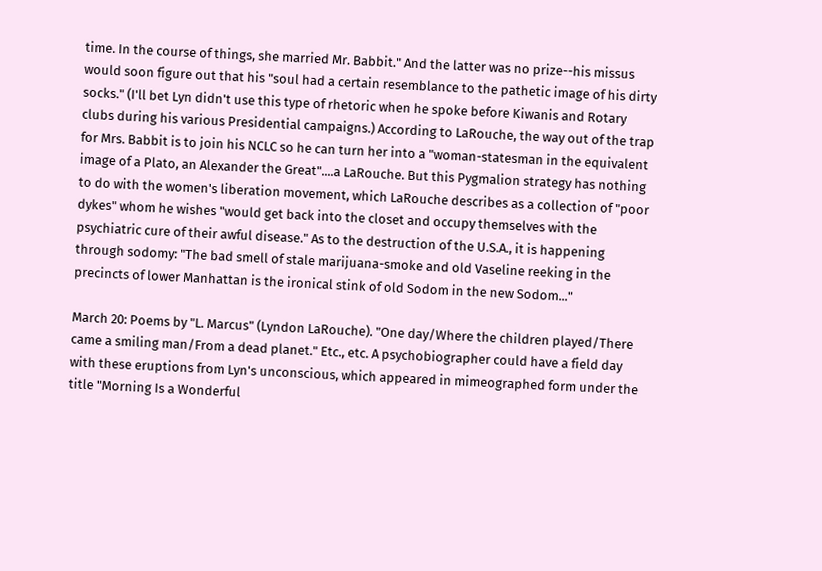time. In the course of things, she married Mr. Babbit." And the latter was no prize--his missus would soon figure out that his "soul had a certain resemblance to the pathetic image of his dirty socks." (I'll bet Lyn didn't use this type of rhetoric when he spoke before Kiwanis and Rotary clubs during his various Presidential campaigns.) According to LaRouche, the way out of the trap for Mrs. Babbit is to join his NCLC so he can turn her into a "woman-statesman in the equivalent image of a Plato, an Alexander the Great"....a LaRouche. But this Pygmalion strategy has nothing to do with the women's liberation movement, which LaRouche describes as a collection of "poor dykes" whom he wishes "would get back into the closet and occupy themselves with the psychiatric cure of their awful disease." As to the destruction of the U.S.A., it is happening through sodomy: "The bad smell of stale marijuana-smoke and old Vaseline reeking in the precincts of lower Manhattan is the ironical stink of old Sodom in the new Sodom..."

March 20: Poems by "L. Marcus" (Lyndon LaRouche). "One day/Where the children played/There came a smiling man/From a dead planet." Etc., etc. A psychobiographer could have a field day with these eruptions from Lyn's unconscious, which appeared in mimeographed form under the title "Morning Is a Wonderful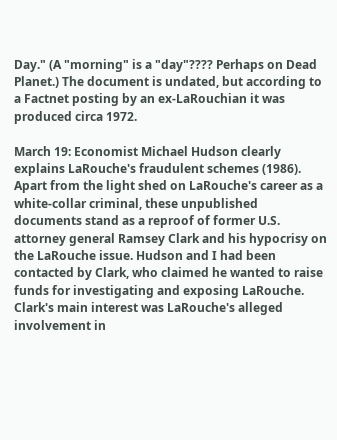Day." (A "morning" is a "day"???? Perhaps on Dead Planet.) The document is undated, but according to a Factnet posting by an ex-LaRouchian it was produced circa 1972.

March 19: Economist Michael Hudson clearly explains LaRouche's fraudulent schemes (1986). Apart from the light shed on LaRouche's career as a white-collar criminal, these unpublished documents stand as a reproof of former U.S. attorney general Ramsey Clark and his hypocrisy on the LaRouche issue. Hudson and I had been contacted by Clark, who claimed he wanted to raise funds for investigating and exposing LaRouche. Clark's main interest was LaRouche's alleged involvement in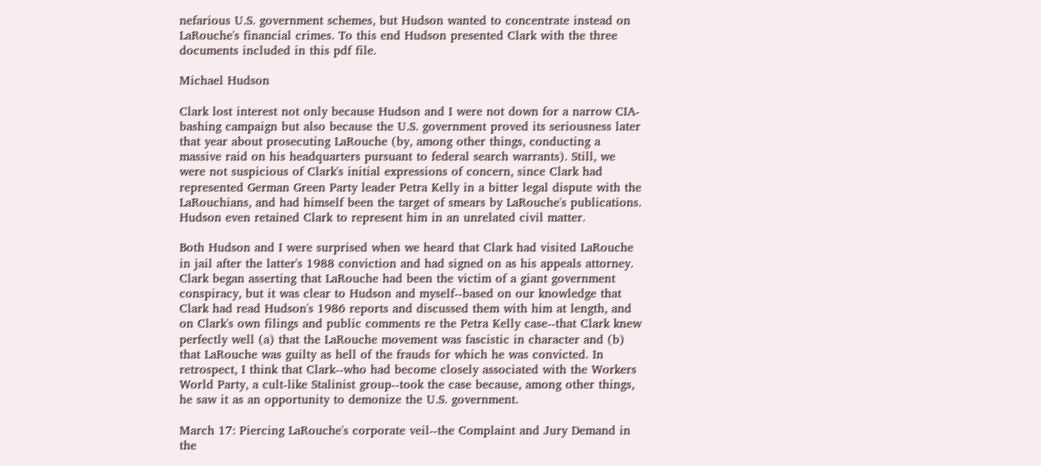nefarious U.S. government schemes, but Hudson wanted to concentrate instead on LaRouche's financial crimes. To this end Hudson presented Clark with the three documents included in this pdf file.

Michael Hudson

Clark lost interest not only because Hudson and I were not down for a narrow CIA-bashing campaign but also because the U.S. government proved its seriousness later that year about prosecuting LaRouche (by, among other things, conducting a massive raid on his headquarters pursuant to federal search warrants). Still, we were not suspicious of Clark's initial expressions of concern, since Clark had represented German Green Party leader Petra Kelly in a bitter legal dispute with the LaRouchians, and had himself been the target of smears by LaRouche's publications. Hudson even retained Clark to represent him in an unrelated civil matter.

Both Hudson and I were surprised when we heard that Clark had visited LaRouche in jail after the latter's 1988 conviction and had signed on as his appeals attorney. Clark began asserting that LaRouche had been the victim of a giant government conspiracy, but it was clear to Hudson and myself--based on our knowledge that Clark had read Hudson's 1986 reports and discussed them with him at length, and on Clark's own filings and public comments re the Petra Kelly case--that Clark knew perfectly well (a) that the LaRouche movement was fascistic in character and (b) that LaRouche was guilty as hell of the frauds for which he was convicted. In retrospect, I think that Clark--who had become closely associated with the Workers World Party, a cult-like Stalinist group--took the case because, among other things, he saw it as an opportunity to demonize the U.S. government.

March 17: Piercing LaRouche's corporate veil--the Complaint and Jury Demand in the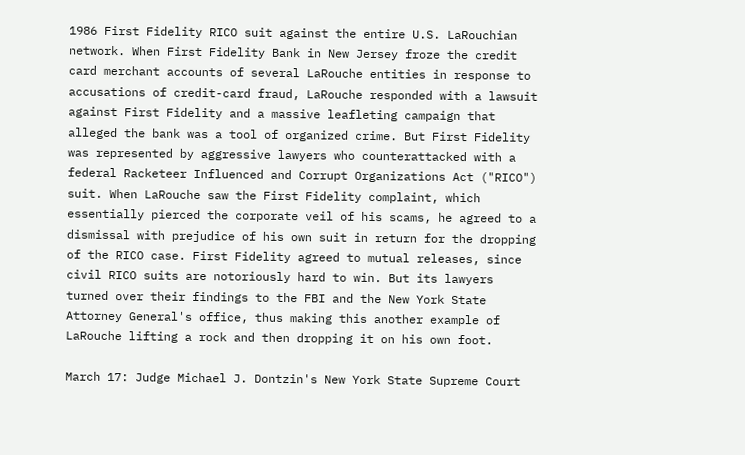1986 First Fidelity RICO suit against the entire U.S. LaRouchian network. When First Fidelity Bank in New Jersey froze the credit card merchant accounts of several LaRouche entities in response to accusations of credit-card fraud, LaRouche responded with a lawsuit against First Fidelity and a massive leafleting campaign that alleged the bank was a tool of organized crime. But First Fidelity was represented by aggressive lawyers who counterattacked with a federal Racketeer Influenced and Corrupt Organizations Act ("RICO") suit. When LaRouche saw the First Fidelity complaint, which essentially pierced the corporate veil of his scams, he agreed to a dismissal with prejudice of his own suit in return for the dropping of the RICO case. First Fidelity agreed to mutual releases, since civil RICO suits are notoriously hard to win. But its lawyers turned over their findings to the FBI and the New York State Attorney General's office, thus making this another example of LaRouche lifting a rock and then dropping it on his own foot.

March 17: Judge Michael J. Dontzin's New York State Supreme Court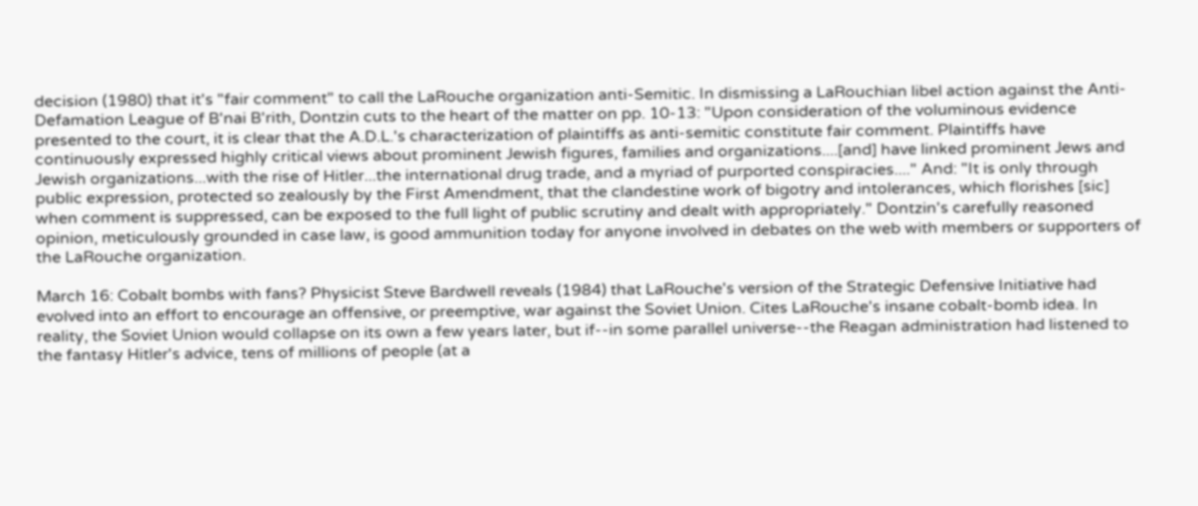decision (1980) that it's "fair comment" to call the LaRouche organization anti-Semitic. In dismissing a LaRouchian libel action against the Anti-Defamation League of B'nai B'rith, Dontzin cuts to the heart of the matter on pp. 10-13: "Upon consideration of the voluminous evidence presented to the court, it is clear that the A.D.L.'s characterization of plaintiffs as anti-semitic constitute fair comment. Plaintiffs have continuously expressed highly critical views about prominent Jewish figures, families and organizations....[and] have linked prominent Jews and Jewish organizations...with the rise of Hitler...the international drug trade, and a myriad of purported conspiracies...." And: "It is only through public expression, protected so zealously by the First Amendment, that the clandestine work of bigotry and intolerances, which florishes [sic] when comment is suppressed, can be exposed to the full light of public scrutiny and dealt with appropriately." Dontzin's carefully reasoned opinion, meticulously grounded in case law, is good ammunition today for anyone involved in debates on the web with members or supporters of the LaRouche organization.

March 16: Cobalt bombs with fans? Physicist Steve Bardwell reveals (1984) that LaRouche's version of the Strategic Defensive Initiative had evolved into an effort to encourage an offensive, or preemptive, war against the Soviet Union. Cites LaRouche's insane cobalt-bomb idea. In reality, the Soviet Union would collapse on its own a few years later, but if--in some parallel universe--the Reagan administration had listened to the fantasy Hitler's advice, tens of millions of people (at a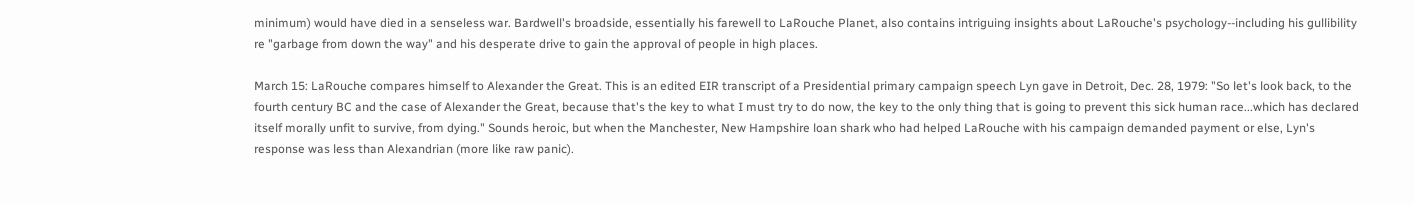minimum) would have died in a senseless war. Bardwell's broadside, essentially his farewell to LaRouche Planet, also contains intriguing insights about LaRouche's psychology--including his gullibility re "garbage from down the way" and his desperate drive to gain the approval of people in high places.

March 15: LaRouche compares himself to Alexander the Great. This is an edited EIR transcript of a Presidential primary campaign speech Lyn gave in Detroit, Dec. 28, 1979: "So let's look back, to the fourth century BC and the case of Alexander the Great, because that's the key to what I must try to do now, the key to the only thing that is going to prevent this sick human race...which has declared itself morally unfit to survive, from dying." Sounds heroic, but when the Manchester, New Hampshire loan shark who had helped LaRouche with his campaign demanded payment or else, Lyn's response was less than Alexandrian (more like raw panic).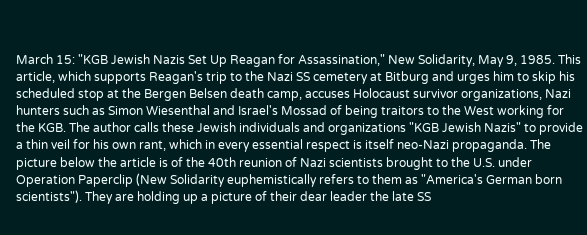March 15: "KGB Jewish Nazis Set Up Reagan for Assassination," New Solidarity, May 9, 1985. This article, which supports Reagan's trip to the Nazi SS cemetery at Bitburg and urges him to skip his scheduled stop at the Bergen Belsen death camp, accuses Holocaust survivor organizations, Nazi hunters such as Simon Wiesenthal and Israel's Mossad of being traitors to the West working for the KGB. The author calls these Jewish individuals and organizations "KGB Jewish Nazis" to provide a thin veil for his own rant, which in every essential respect is itself neo-Nazi propaganda. The picture below the article is of the 40th reunion of Nazi scientists brought to the U.S. under Operation Paperclip (New Solidarity euphemistically refers to them as "America's German born scientists"). They are holding up a picture of their dear leader the late SS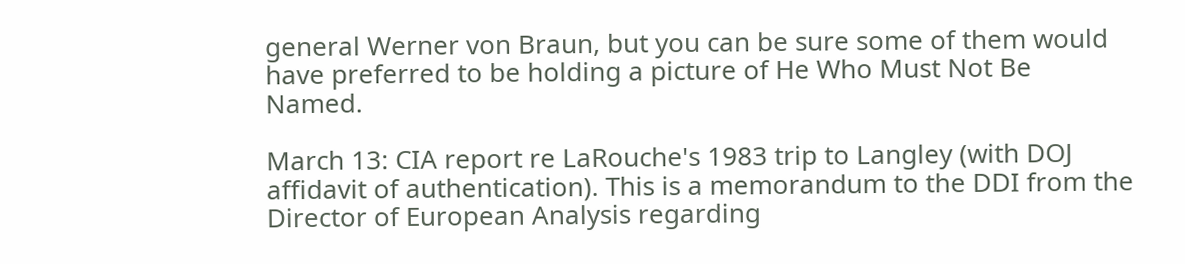general Werner von Braun, but you can be sure some of them would have preferred to be holding a picture of He Who Must Not Be Named.

March 13: CIA report re LaRouche's 1983 trip to Langley (with DOJ affidavit of authentication). This is a memorandum to the DDI from the Director of European Analysis regarding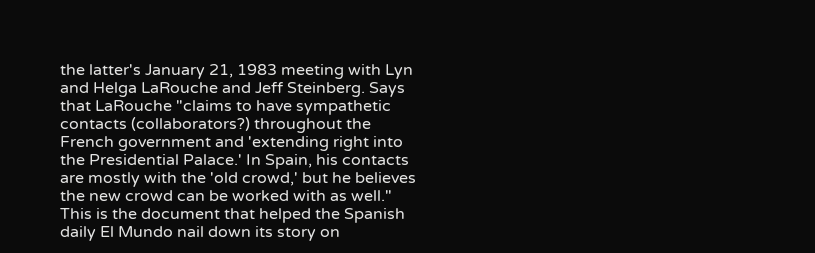the latter's January 21, 1983 meeting with Lyn and Helga LaRouche and Jeff Steinberg. Says that LaRouche "claims to have sympathetic contacts (collaborators?) throughout the French government and 'extending right into the Presidential Palace.' In Spain, his contacts are mostly with the 'old crowd,' but he believes the new crowd can be worked with as well." This is the document that helped the Spanish daily El Mundo nail down its story on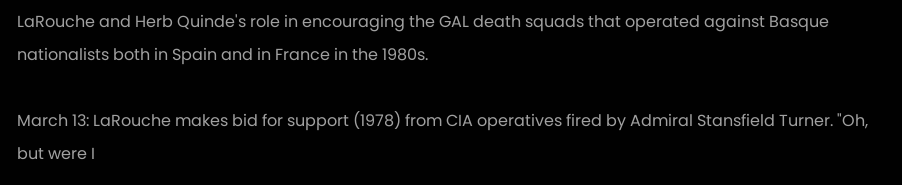LaRouche and Herb Quinde's role in encouraging the GAL death squads that operated against Basque nationalists both in Spain and in France in the 1980s.

March 13: LaRouche makes bid for support (1978) from CIA operatives fired by Admiral Stansfield Turner. "Oh, but were I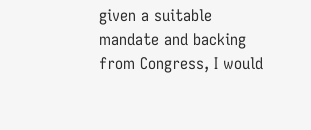given a suitable mandate and backing from Congress, I would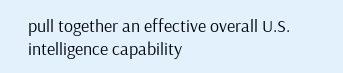pull together an effective overall U.S. intelligence capability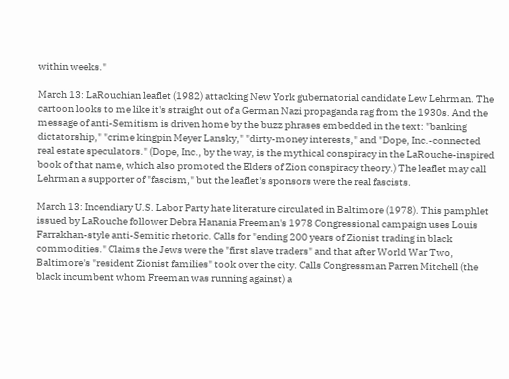within weeks."

March 13: LaRouchian leaflet (1982) attacking New York gubernatorial candidate Lew Lehrman. The cartoon looks to me like it's straight out of a German Nazi propaganda rag from the 1930s. And the message of anti-Semitism is driven home by the buzz phrases embedded in the text: "banking dictatorship," "crime kingpin Meyer Lansky," "dirty-money interests," and "Dope, Inc.-connected real estate speculators." (Dope, Inc., by the way, is the mythical conspiracy in the LaRouche-inspired book of that name, which also promoted the Elders of Zion conspiracy theory.) The leaflet may call Lehrman a supporter of "fascism," but the leaflet's sponsors were the real fascists.

March 13: Incendiary U.S. Labor Party hate literature circulated in Baltimore (1978). This pamphlet issued by LaRouche follower Debra Hanania Freeman's 1978 Congressional campaign uses Louis Farrakhan-style anti-Semitic rhetoric. Calls for "ending 200 years of Zionist trading in black commodities." Claims the Jews were the "first slave traders" and that after World War Two, Baltimore's "resident Zionist families" took over the city. Calls Congressman Parren Mitchell (the black incumbent whom Freeman was running against) a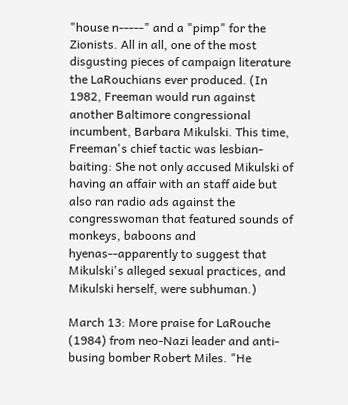"house n-----" and a "pimp" for the Zionists. All in all, one of the most disgusting pieces of campaign literature the LaRouchians ever produced. (In 1982, Freeman would run against another Baltimore congressional incumbent, Barbara Mikulski. This time, Freeman's chief tactic was lesbian-baiting: She not only accused Mikulski of having an affair with an staff aide but also ran radio ads against the congresswoman that featured sounds of monkeys, baboons and hyenas--apparently to suggest that Mikulski's alleged sexual practices, and Mikulski herself, were subhuman.)

March 13: More praise for LaRouche (1984) from neo-Nazi leader and anti-busing bomber Robert Miles. "He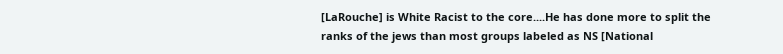[LaRouche] is White Racist to the core....He has done more to split the ranks of the jews than most groups labeled as NS [National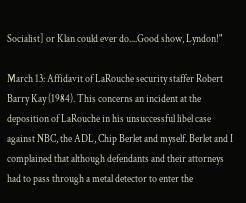Socialist] or Klan could ever do....Good show, Lyndon!"

March 13: Affidavit of LaRouche security staffer Robert Barry Kay (1984). This concerns an incident at the deposition of LaRouche in his unsuccessful libel case against NBC, the ADL, Chip Berlet and myself. Berlet and I complained that although defendants and their attorneys had to pass through a metal detector to enter the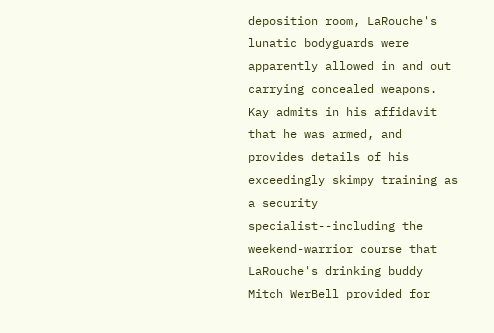deposition room, LaRouche's lunatic bodyguards were apparently allowed in and out carrying concealed weapons. Kay admits in his affidavit that he was armed, and provides details of his exceedingly skimpy training as a security specialist--including the weekend-warrior course that LaRouche's drinking buddy Mitch WerBell provided for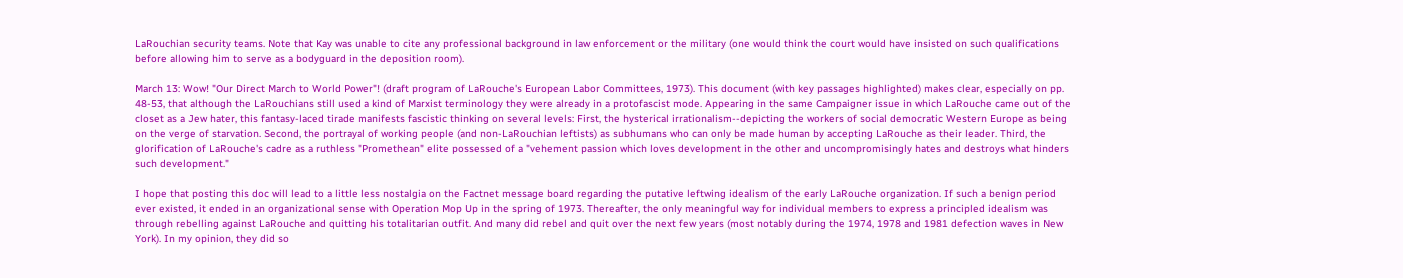LaRouchian security teams. Note that Kay was unable to cite any professional background in law enforcement or the military (one would think the court would have insisted on such qualifications before allowing him to serve as a bodyguard in the deposition room).

March 13: Wow! "Our Direct March to World Power"! (draft program of LaRouche's European Labor Committees, 1973). This document (with key passages highlighted) makes clear, especially on pp. 48-53, that although the LaRouchians still used a kind of Marxist terminology they were already in a protofascist mode. Appearing in the same Campaigner issue in which LaRouche came out of the closet as a Jew hater, this fantasy-laced tirade manifests fascistic thinking on several levels: First, the hysterical irrationalism--depicting the workers of social democratic Western Europe as being on the verge of starvation. Second, the portrayal of working people (and non-LaRouchian leftists) as subhumans who can only be made human by accepting LaRouche as their leader. Third, the glorification of LaRouche's cadre as a ruthless "Promethean" elite possessed of a "vehement passion which loves development in the other and uncompromisingly hates and destroys what hinders such development."

I hope that posting this doc will lead to a little less nostalgia on the Factnet message board regarding the putative leftwing idealism of the early LaRouche organization. If such a benign period ever existed, it ended in an organizational sense with Operation Mop Up in the spring of 1973. Thereafter, the only meaningful way for individual members to express a principled idealism was through rebelling against LaRouche and quitting his totalitarian outfit. And many did rebel and quit over the next few years (most notably during the 1974, 1978 and 1981 defection waves in New York). In my opinion, they did so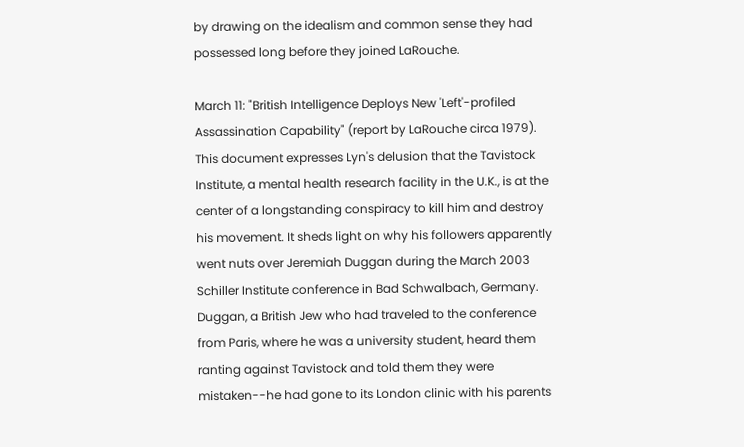by drawing on the idealism and common sense they had possessed long before they joined LaRouche.

March 11: "British Intelligence Deploys New 'Left'-profiled Assassination Capability" (report by LaRouche circa 1979). This document expresses Lyn's delusion that the Tavistock Institute, a mental health research facility in the U.K., is at the center of a longstanding conspiracy to kill him and destroy his movement. It sheds light on why his followers apparently went nuts over Jeremiah Duggan during the March 2003 Schiller Institute conference in Bad Schwalbach, Germany. Duggan, a British Jew who had traveled to the conference from Paris, where he was a university student, heard them ranting against Tavistock and told them they were mistaken--he had gone to its London clinic with his parents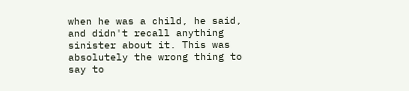when he was a child, he said, and didn't recall anything sinister about it. This was absolutely the wrong thing to say to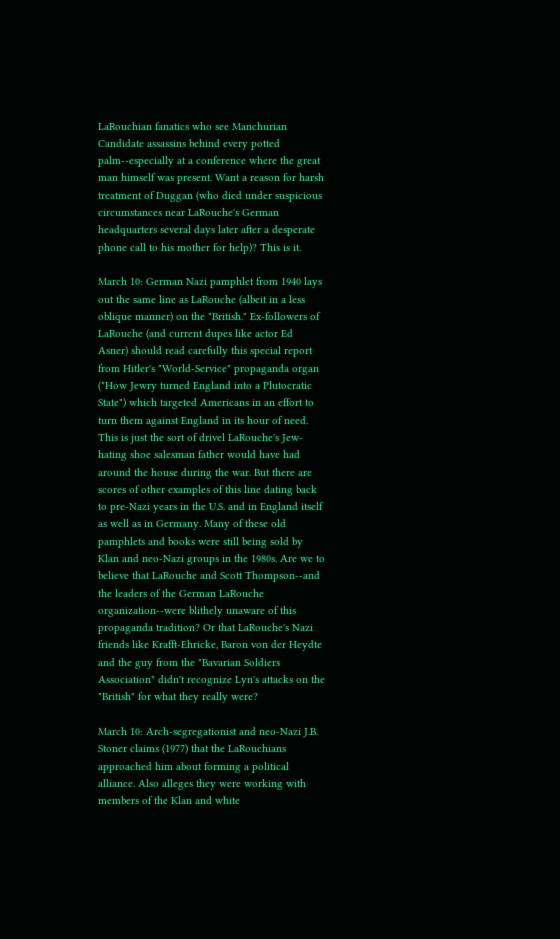LaRouchian fanatics who see Manchurian Candidate assassins behind every potted palm--especially at a conference where the great man himself was present. Want a reason for harsh treatment of Duggan (who died under suspicious circumstances near LaRouche's German headquarters several days later after a desperate phone call to his mother for help)? This is it.

March 10: German Nazi pamphlet from 1940 lays out the same line as LaRouche (albeit in a less oblique manner) on the "British." Ex-followers of LaRouche (and current dupes like actor Ed Asner) should read carefully this special report from Hitler's "World-Service" propaganda organ ("How Jewry turned England into a Plutocratic State") which targeted Americans in an effort to turn them against England in its hour of need. This is just the sort of drivel LaRouche's Jew-hating shoe salesman father would have had around the house during the war. But there are scores of other examples of this line dating back to pre-Nazi years in the U.S. and in England itself as well as in Germany. Many of these old pamphlets and books were still being sold by Klan and neo-Nazi groups in the 1980s. Are we to believe that LaRouche and Scott Thompson--and the leaders of the German LaRouche organization--were blithely unaware of this propaganda tradition? Or that LaRouche's Nazi friends like Krafft-Ehricke, Baron von der Heydte and the guy from the "Bavarian Soldiers Association" didn't recognize Lyn's attacks on the "British" for what they really were?

March 10: Arch-segregationist and neo-Nazi J.B. Stoner claims (1977) that the LaRouchians approached him about forming a political alliance. Also alleges they were working with members of the Klan and white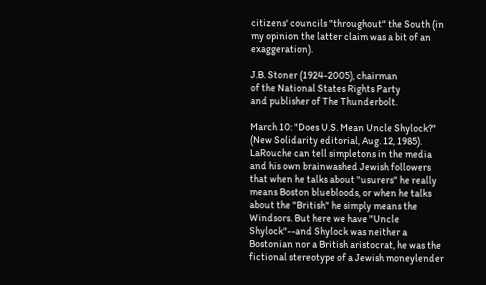citizens' councils "throughout" the South (in my opinion the latter claim was a bit of an exaggeration).

J.B. Stoner (1924-2005), chairman
of the National States Rights Party
and publisher of The Thunderbolt.

March 10: "Does U.S. Mean Uncle Shylock?" (New Solidarity editorial, Aug. 12, 1985). LaRouche can tell simpletons in the media and his own brainwashed Jewish followers that when he talks about "usurers" he really means Boston bluebloods, or when he talks about the "British" he simply means the Windsors. But here we have "Uncle Shylock"--and Shylock was neither a Bostonian nor a British aristocrat, he was the fictional stereotype of a Jewish moneylender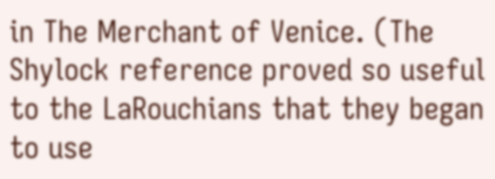in The Merchant of Venice. (The Shylock reference proved so useful to the LaRouchians that they began to use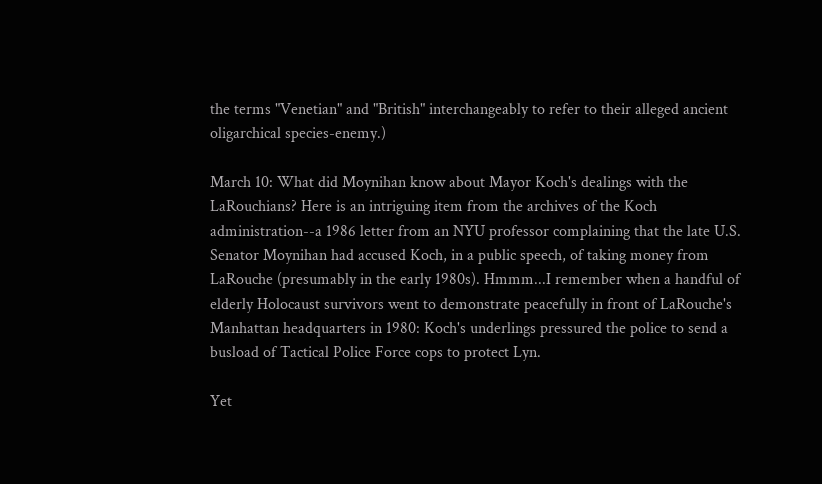the terms "Venetian" and "British" interchangeably to refer to their alleged ancient oligarchical species-enemy.)

March 10: What did Moynihan know about Mayor Koch's dealings with the LaRouchians? Here is an intriguing item from the archives of the Koch administration--a 1986 letter from an NYU professor complaining that the late U.S. Senator Moynihan had accused Koch, in a public speech, of taking money from LaRouche (presumably in the early 1980s). Hmmm...I remember when a handful of elderly Holocaust survivors went to demonstrate peacefully in front of LaRouche's Manhattan headquarters in 1980: Koch's underlings pressured the police to send a busload of Tactical Police Force cops to protect Lyn.

Yet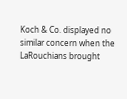Koch & Co. displayed no similar concern when the LaRouchians brought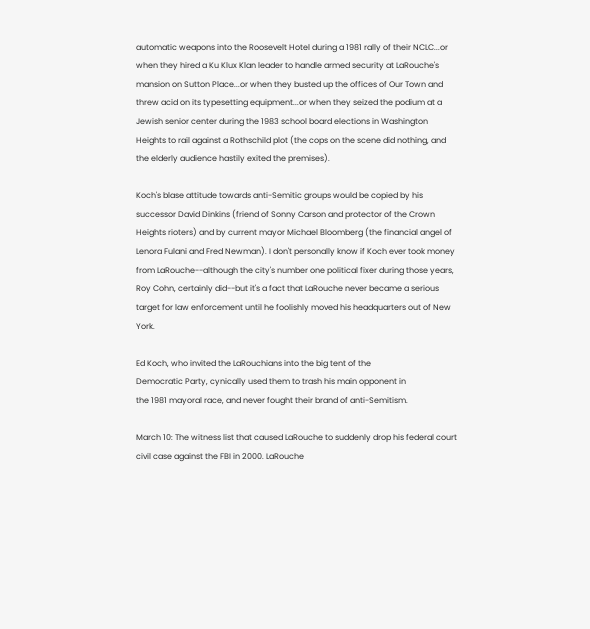automatic weapons into the Roosevelt Hotel during a 1981 rally of their NCLC...or when they hired a Ku Klux Klan leader to handle armed security at LaRouche's mansion on Sutton Place...or when they busted up the offices of Our Town and threw acid on its typesetting equipment...or when they seized the podium at a Jewish senior center during the 1983 school board elections in Washington Heights to rail against a Rothschild plot (the cops on the scene did nothing, and the elderly audience hastily exited the premises).

Koch's blase attitude towards anti-Semitic groups would be copied by his successor David Dinkins (friend of Sonny Carson and protector of the Crown Heights rioters) and by current mayor Michael Bloomberg (the financial angel of Lenora Fulani and Fred Newman). I don't personally know if Koch ever took money from LaRouche--although the city's number one political fixer during those years, Roy Cohn, certainly did--but it's a fact that LaRouche never became a serious target for law enforcement until he foolishly moved his headquarters out of New York.

Ed Koch, who invited the LaRouchians into the big tent of the
Democratic Party, cynically used them to trash his main opponent in
the 1981 mayoral race, and never fought their brand of anti-Semitism.

March 10: The witness list that caused LaRouche to suddenly drop his federal court civil case against the FBI in 2000. LaRouche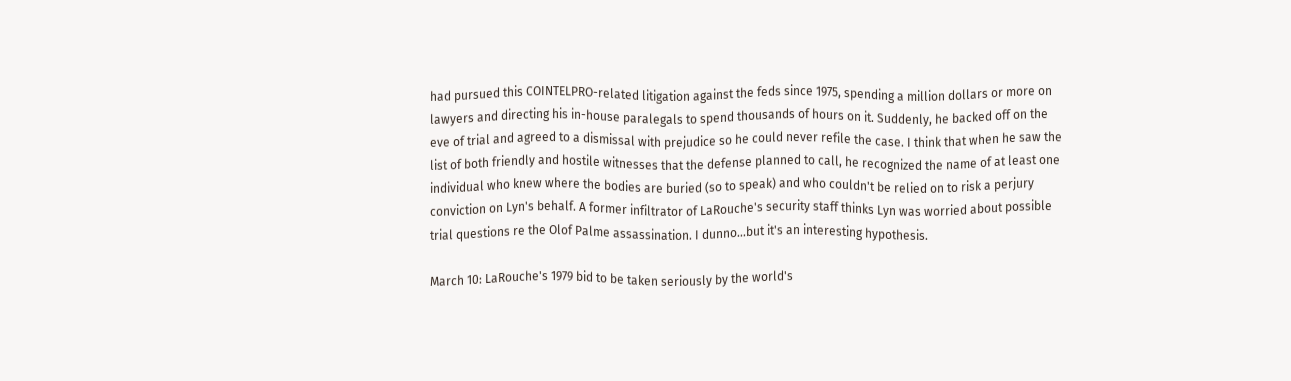had pursued this COINTELPRO-related litigation against the feds since 1975, spending a million dollars or more on lawyers and directing his in-house paralegals to spend thousands of hours on it. Suddenly, he backed off on the eve of trial and agreed to a dismissal with prejudice so he could never refile the case. I think that when he saw the list of both friendly and hostile witnesses that the defense planned to call, he recognized the name of at least one individual who knew where the bodies are buried (so to speak) and who couldn't be relied on to risk a perjury conviction on Lyn's behalf. A former infiltrator of LaRouche's security staff thinks Lyn was worried about possible trial questions re the Olof Palme assassination. I dunno...but it's an interesting hypothesis.

March 10: LaRouche's 1979 bid to be taken seriously by the world's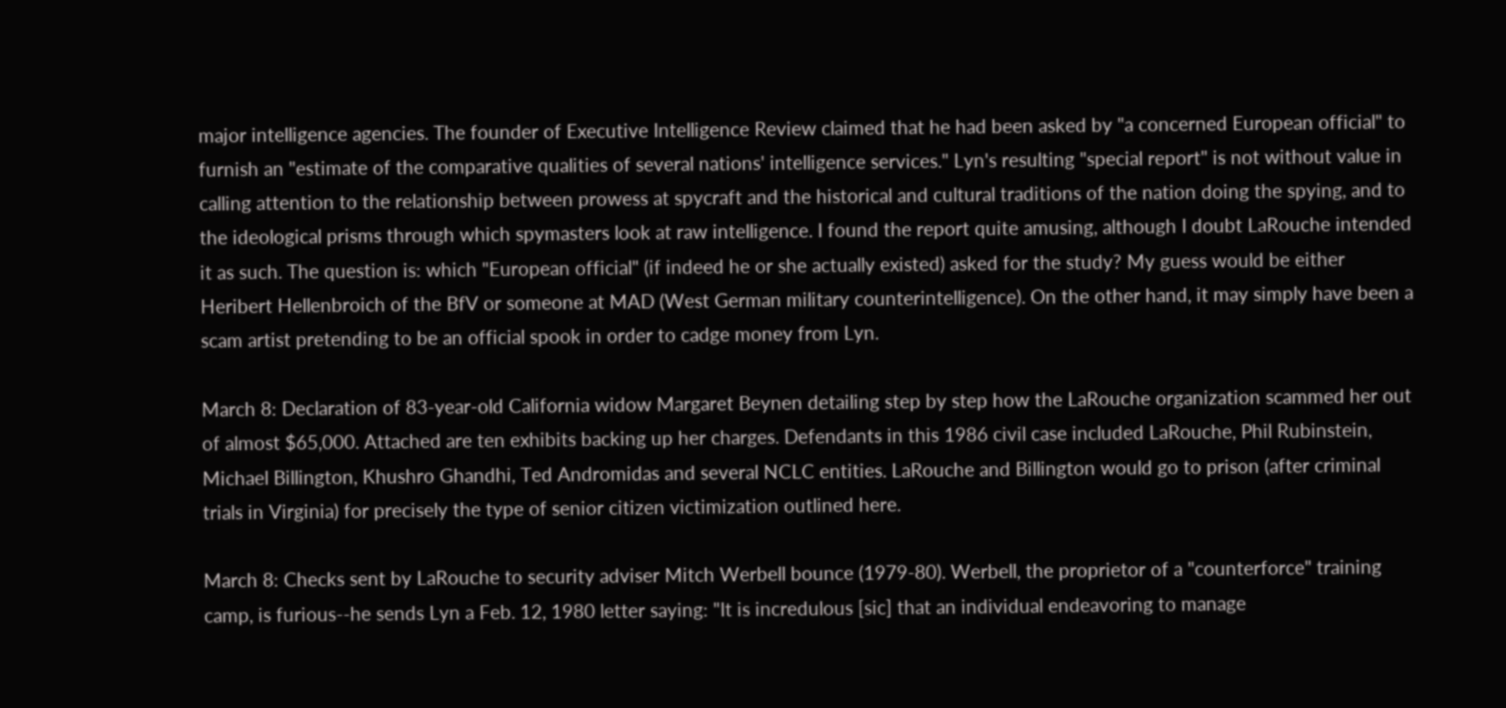major intelligence agencies. The founder of Executive Intelligence Review claimed that he had been asked by "a concerned European official" to furnish an "estimate of the comparative qualities of several nations' intelligence services." Lyn's resulting "special report" is not without value in calling attention to the relationship between prowess at spycraft and the historical and cultural traditions of the nation doing the spying, and to the ideological prisms through which spymasters look at raw intelligence. I found the report quite amusing, although I doubt LaRouche intended it as such. The question is: which "European official" (if indeed he or she actually existed) asked for the study? My guess would be either Heribert Hellenbroich of the BfV or someone at MAD (West German military counterintelligence). On the other hand, it may simply have been a scam artist pretending to be an official spook in order to cadge money from Lyn.

March 8: Declaration of 83-year-old California widow Margaret Beynen detailing step by step how the LaRouche organization scammed her out of almost $65,000. Attached are ten exhibits backing up her charges. Defendants in this 1986 civil case included LaRouche, Phil Rubinstein, Michael Billington, Khushro Ghandhi, Ted Andromidas and several NCLC entities. LaRouche and Billington would go to prison (after criminal trials in Virginia) for precisely the type of senior citizen victimization outlined here.

March 8: Checks sent by LaRouche to security adviser Mitch Werbell bounce (1979-80). Werbell, the proprietor of a "counterforce" training camp, is furious--he sends Lyn a Feb. 12, 1980 letter saying: "It is incredulous [sic] that an individual endeavoring to manage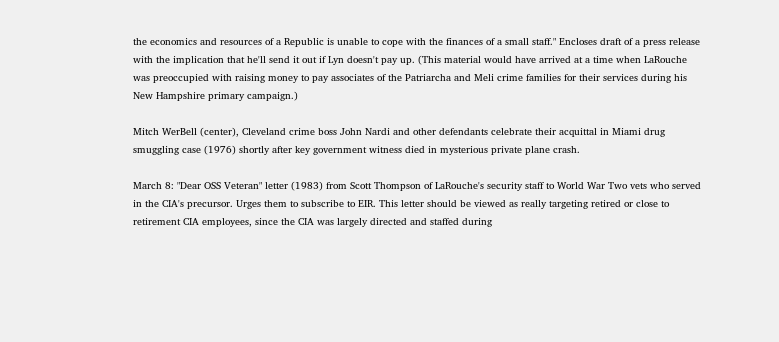the economics and resources of a Republic is unable to cope with the finances of a small staff." Encloses draft of a press release with the implication that he'll send it out if Lyn doesn't pay up. (This material would have arrived at a time when LaRouche was preoccupied with raising money to pay associates of the Patriarcha and Meli crime families for their services during his New Hampshire primary campaign.)

Mitch WerBell (center), Cleveland crime boss John Nardi and other defendants celebrate their acquittal in Miami drug smuggling case (1976) shortly after key government witness died in mysterious private plane crash.

March 8: "Dear OSS Veteran" letter (1983) from Scott Thompson of LaRouche's security staff to World War Two vets who served in the CIA's precursor. Urges them to subscribe to EIR. This letter should be viewed as really targeting retired or close to retirement CIA employees, since the CIA was largely directed and staffed during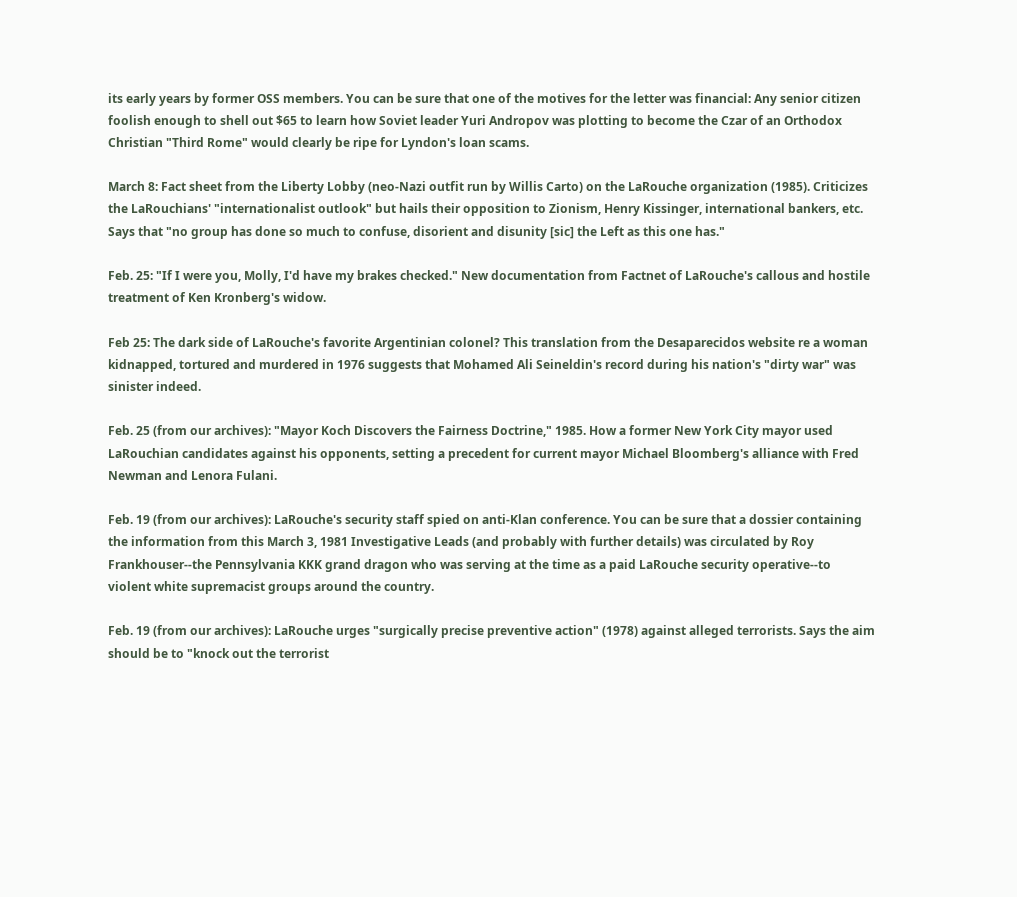its early years by former OSS members. You can be sure that one of the motives for the letter was financial: Any senior citizen foolish enough to shell out $65 to learn how Soviet leader Yuri Andropov was plotting to become the Czar of an Orthodox Christian "Third Rome" would clearly be ripe for Lyndon's loan scams.

March 8: Fact sheet from the Liberty Lobby (neo-Nazi outfit run by Willis Carto) on the LaRouche organization (1985). Criticizes the LaRouchians' "internationalist outlook" but hails their opposition to Zionism, Henry Kissinger, international bankers, etc. Says that "no group has done so much to confuse, disorient and disunity [sic] the Left as this one has."

Feb. 25: "If I were you, Molly, I'd have my brakes checked." New documentation from Factnet of LaRouche's callous and hostile treatment of Ken Kronberg's widow.

Feb 25: The dark side of LaRouche's favorite Argentinian colonel? This translation from the Desaparecidos website re a woman kidnapped, tortured and murdered in 1976 suggests that Mohamed Ali Seineldin's record during his nation's "dirty war" was sinister indeed.

Feb. 25 (from our archives): "Mayor Koch Discovers the Fairness Doctrine," 1985. How a former New York City mayor used LaRouchian candidates against his opponents, setting a precedent for current mayor Michael Bloomberg's alliance with Fred Newman and Lenora Fulani.

Feb. 19 (from our archives): LaRouche's security staff spied on anti-Klan conference. You can be sure that a dossier containing the information from this March 3, 1981 Investigative Leads (and probably with further details) was circulated by Roy Frankhouser--the Pennsylvania KKK grand dragon who was serving at the time as a paid LaRouche security operative--to violent white supremacist groups around the country.

Feb. 19 (from our archives): LaRouche urges "surgically precise preventive action" (1978) against alleged terrorists. Says the aim should be to "knock out the terrorist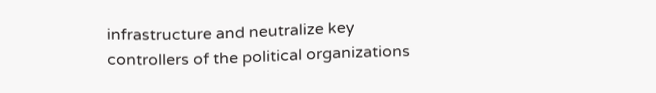infrastructure and neutralize key controllers of the political organizations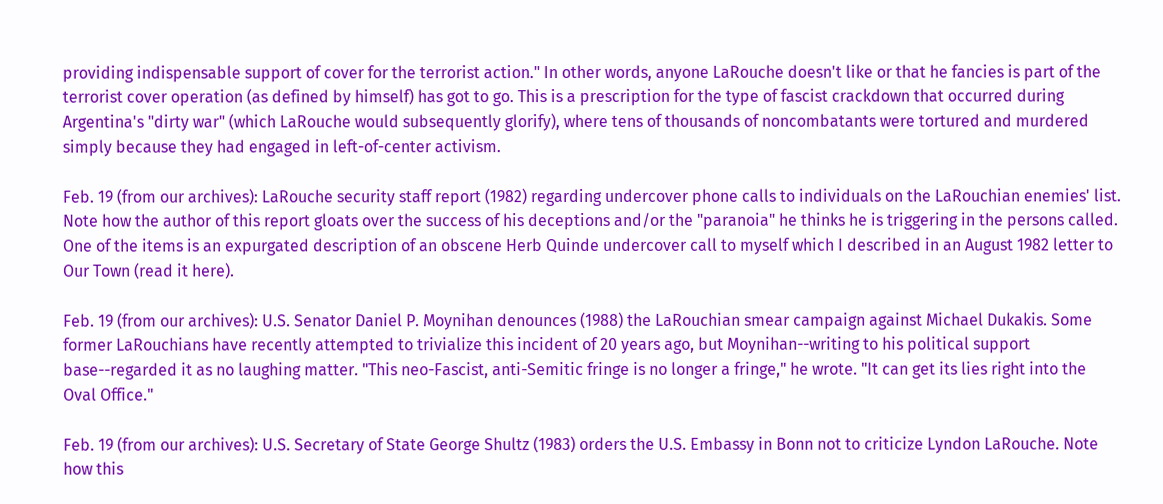providing indispensable support of cover for the terrorist action." In other words, anyone LaRouche doesn't like or that he fancies is part of the terrorist cover operation (as defined by himself) has got to go. This is a prescription for the type of fascist crackdown that occurred during Argentina's "dirty war" (which LaRouche would subsequently glorify), where tens of thousands of noncombatants were tortured and murdered simply because they had engaged in left-of-center activism.

Feb. 19 (from our archives): LaRouche security staff report (1982) regarding undercover phone calls to individuals on the LaRouchian enemies' list. Note how the author of this report gloats over the success of his deceptions and/or the "paranoia" he thinks he is triggering in the persons called. One of the items is an expurgated description of an obscene Herb Quinde undercover call to myself which I described in an August 1982 letter to Our Town (read it here).

Feb. 19 (from our archives): U.S. Senator Daniel P. Moynihan denounces (1988) the LaRouchian smear campaign against Michael Dukakis. Some former LaRouchians have recently attempted to trivialize this incident of 20 years ago, but Moynihan--writing to his political support base--regarded it as no laughing matter. "This neo-Fascist, anti-Semitic fringe is no longer a fringe," he wrote. "It can get its lies right into the Oval Office."

Feb. 19 (from our archives): U.S. Secretary of State George Shultz (1983) orders the U.S. Embassy in Bonn not to criticize Lyndon LaRouche. Note how this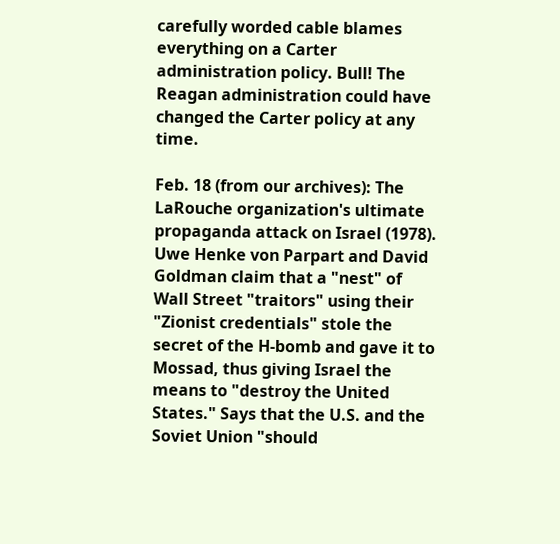carefully worded cable blames everything on a Carter administration policy. Bull! The Reagan administration could have changed the Carter policy at any time.

Feb. 18 (from our archives): The LaRouche organization's ultimate propaganda attack on Israel (1978). Uwe Henke von Parpart and David Goldman claim that a "nest" of Wall Street "traitors" using their "Zionist credentials" stole the secret of the H-bomb and gave it to Mossad, thus giving Israel the means to "destroy the United States." Says that the U.S. and the Soviet Union "should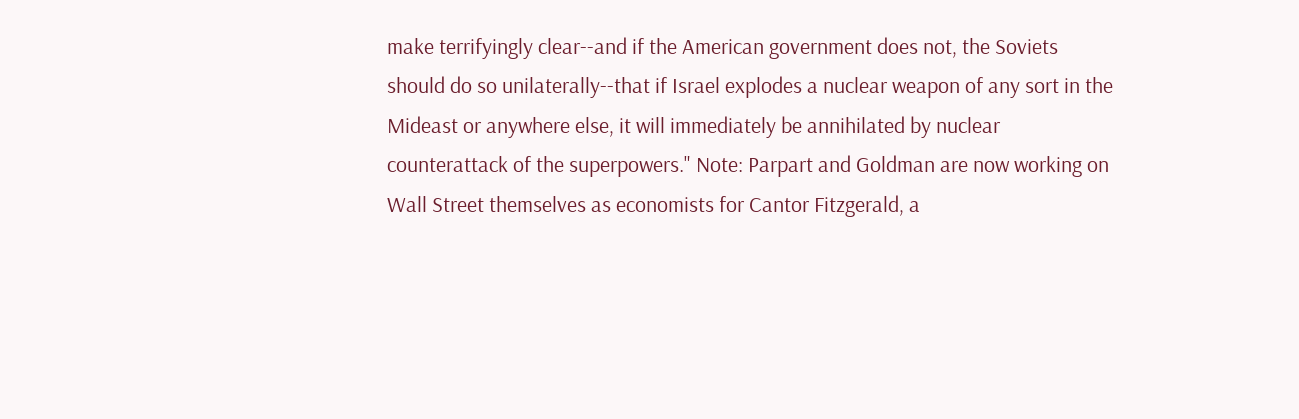make terrifyingly clear--and if the American government does not, the Soviets should do so unilaterally--that if Israel explodes a nuclear weapon of any sort in the Mideast or anywhere else, it will immediately be annihilated by nuclear counterattack of the superpowers." Note: Parpart and Goldman are now working on Wall Street themselves as economists for Cantor Fitzgerald, a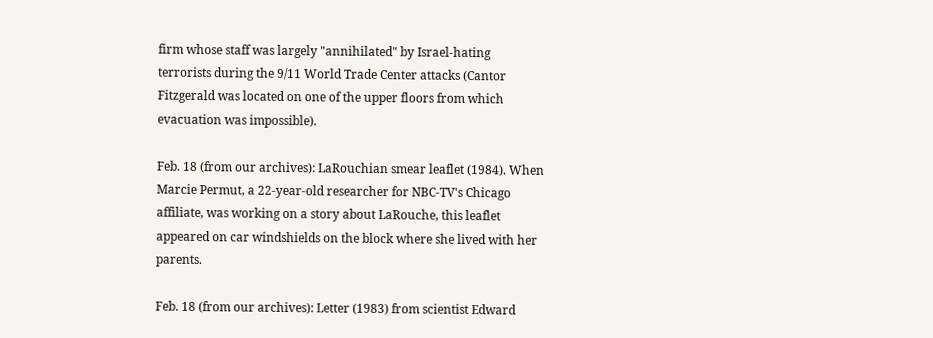firm whose staff was largely "annihilated" by Israel-hating terrorists during the 9/11 World Trade Center attacks (Cantor Fitzgerald was located on one of the upper floors from which evacuation was impossible).

Feb. 18 (from our archives): LaRouchian smear leaflet (1984). When Marcie Permut, a 22-year-old researcher for NBC-TV's Chicago affiliate, was working on a story about LaRouche, this leaflet appeared on car windshields on the block where she lived with her parents.

Feb. 18 (from our archives): Letter (1983) from scientist Edward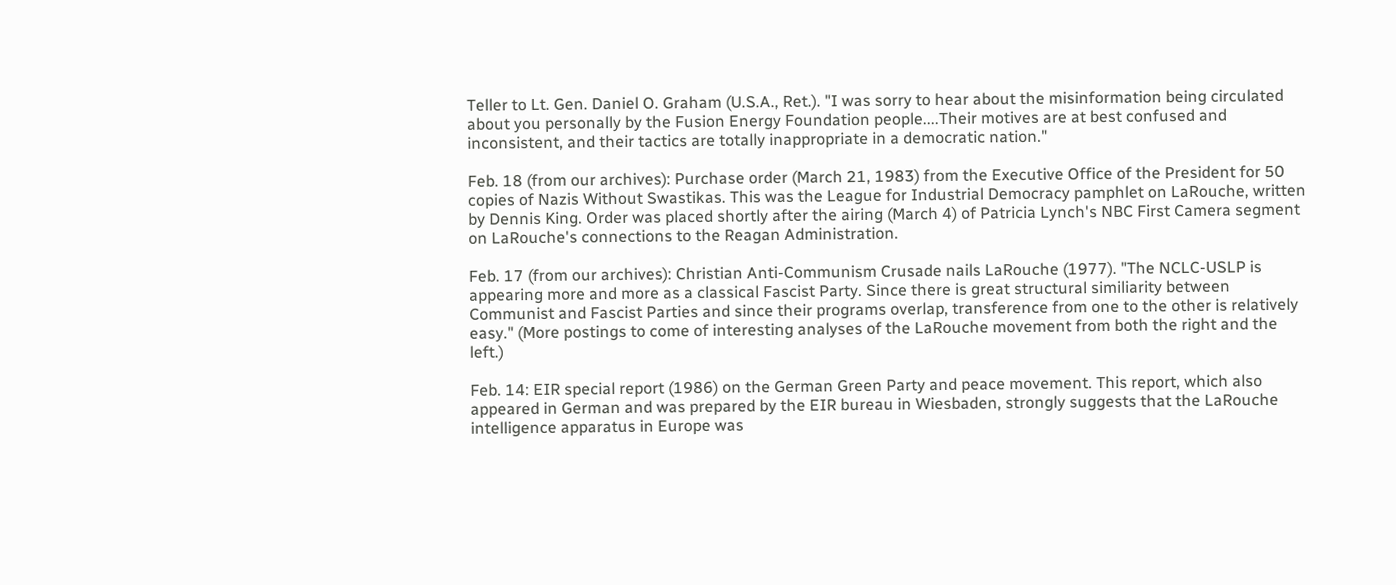Teller to Lt. Gen. Daniel O. Graham (U.S.A., Ret.). "I was sorry to hear about the misinformation being circulated about you personally by the Fusion Energy Foundation people....Their motives are at best confused and inconsistent, and their tactics are totally inappropriate in a democratic nation."

Feb. 18 (from our archives): Purchase order (March 21, 1983) from the Executive Office of the President for 50 copies of Nazis Without Swastikas. This was the League for Industrial Democracy pamphlet on LaRouche, written by Dennis King. Order was placed shortly after the airing (March 4) of Patricia Lynch's NBC First Camera segment on LaRouche's connections to the Reagan Administration.

Feb. 17 (from our archives): Christian Anti-Communism Crusade nails LaRouche (1977). "The NCLC-USLP is appearing more and more as a classical Fascist Party. Since there is great structural similiarity between Communist and Fascist Parties and since their programs overlap, transference from one to the other is relatively easy." (More postings to come of interesting analyses of the LaRouche movement from both the right and the left.)

Feb. 14: EIR special report (1986) on the German Green Party and peace movement. This report, which also appeared in German and was prepared by the EIR bureau in Wiesbaden, strongly suggests that the LaRouche intelligence apparatus in Europe was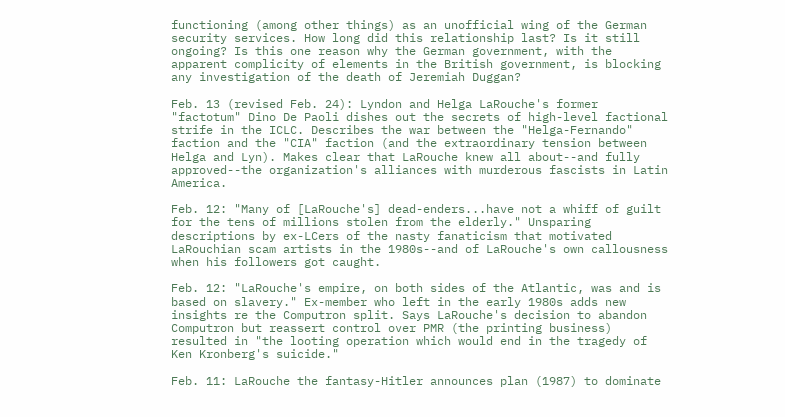functioning (among other things) as an unofficial wing of the German security services. How long did this relationship last? Is it still ongoing? Is this one reason why the German government, with the apparent complicity of elements in the British government, is blocking any investigation of the death of Jeremiah Duggan?

Feb. 13 (revised Feb. 24): Lyndon and Helga LaRouche's former "factotum" Dino De Paoli dishes out the secrets of high-level factional strife in the ICLC. Describes the war between the "Helga-Fernando" faction and the "CIA" faction (and the extraordinary tension between Helga and Lyn). Makes clear that LaRouche knew all about--and fully approved--the organization's alliances with murderous fascists in Latin America.

Feb. 12: "Many of [LaRouche's] dead-enders...have not a whiff of guilt for the tens of millions stolen from the elderly." Unsparing descriptions by ex-LCers of the nasty fanaticism that motivated LaRouchian scam artists in the 1980s--and of LaRouche's own callousness when his followers got caught.

Feb. 12: "LaRouche's empire, on both sides of the Atlantic, was and is based on slavery." Ex-member who left in the early 1980s adds new insights re the Computron split. Says LaRouche's decision to abandon Computron but reassert control over PMR (the printing business) resulted in "the looting operation which would end in the tragedy of Ken Kronberg's suicide."

Feb. 11: LaRouche the fantasy-Hitler announces plan (1987) to dominate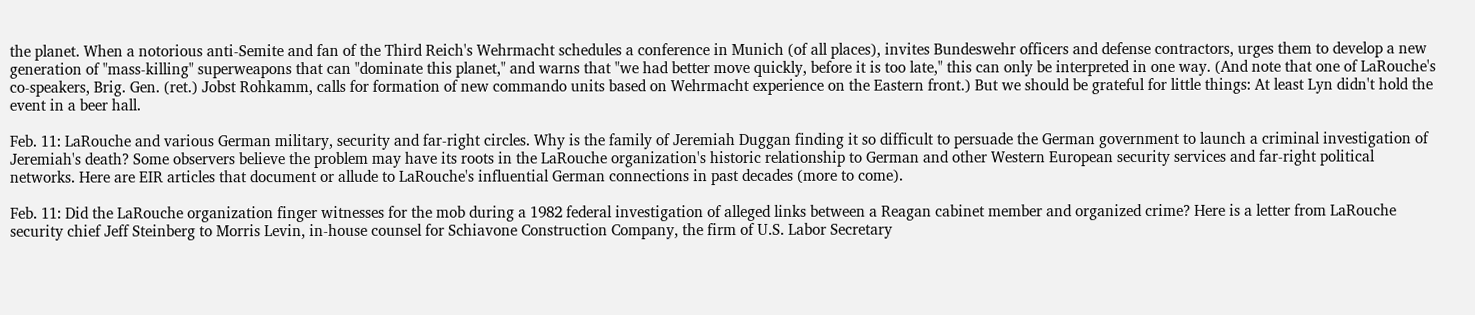the planet. When a notorious anti-Semite and fan of the Third Reich's Wehrmacht schedules a conference in Munich (of all places), invites Bundeswehr officers and defense contractors, urges them to develop a new generation of "mass-killing" superweapons that can "dominate this planet," and warns that "we had better move quickly, before it is too late," this can only be interpreted in one way. (And note that one of LaRouche's co-speakers, Brig. Gen. (ret.) Jobst Rohkamm, calls for formation of new commando units based on Wehrmacht experience on the Eastern front.) But we should be grateful for little things: At least Lyn didn't hold the event in a beer hall.

Feb. 11: LaRouche and various German military, security and far-right circles. Why is the family of Jeremiah Duggan finding it so difficult to persuade the German government to launch a criminal investigation of Jeremiah's death? Some observers believe the problem may have its roots in the LaRouche organization's historic relationship to German and other Western European security services and far-right political networks. Here are EIR articles that document or allude to LaRouche's influential German connections in past decades (more to come).

Feb. 11: Did the LaRouche organization finger witnesses for the mob during a 1982 federal investigation of alleged links between a Reagan cabinet member and organized crime? Here is a letter from LaRouche security chief Jeff Steinberg to Morris Levin, in-house counsel for Schiavone Construction Company, the firm of U.S. Labor Secretary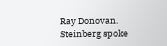Ray Donovan. Steinberg spoke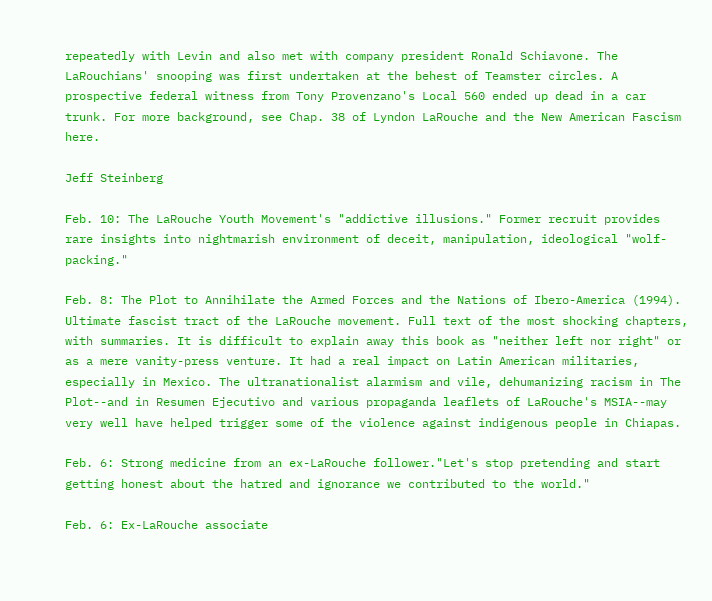repeatedly with Levin and also met with company president Ronald Schiavone. The LaRouchians' snooping was first undertaken at the behest of Teamster circles. A prospective federal witness from Tony Provenzano's Local 560 ended up dead in a car trunk. For more background, see Chap. 38 of Lyndon LaRouche and the New American Fascism here.

Jeff Steinberg

Feb. 10: The LaRouche Youth Movement's "addictive illusions." Former recruit provides rare insights into nightmarish environment of deceit, manipulation, ideological "wolf-packing."

Feb. 8: The Plot to Annihilate the Armed Forces and the Nations of Ibero-America (1994). Ultimate fascist tract of the LaRouche movement. Full text of the most shocking chapters, with summaries. It is difficult to explain away this book as "neither left nor right" or as a mere vanity-press venture. It had a real impact on Latin American militaries, especially in Mexico. The ultranationalist alarmism and vile, dehumanizing racism in The Plot--and in Resumen Ejecutivo and various propaganda leaflets of LaRouche's MSIA--may very well have helped trigger some of the violence against indigenous people in Chiapas.

Feb. 6: Strong medicine from an ex-LaRouche follower."Let's stop pretending and start getting honest about the hatred and ignorance we contributed to the world."

Feb. 6: Ex-LaRouche associate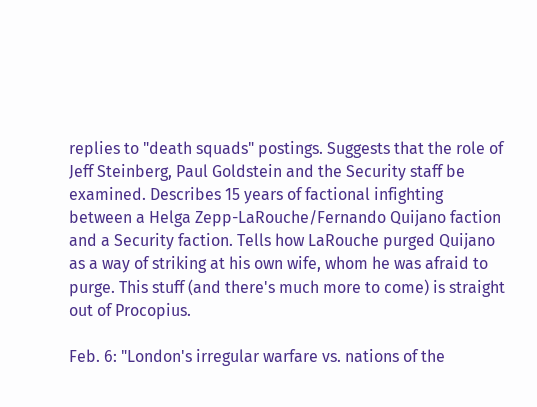replies to "death squads" postings. Suggests that the role of Jeff Steinberg, Paul Goldstein and the Security staff be examined. Describes 15 years of factional infighting between a Helga Zepp-LaRouche/Fernando Quijano faction and a Security faction. Tells how LaRouche purged Quijano as a way of striking at his own wife, whom he was afraid to purge. This stuff (and there's much more to come) is straight out of Procopius.

Feb. 6: "London's irregular warfare vs. nations of the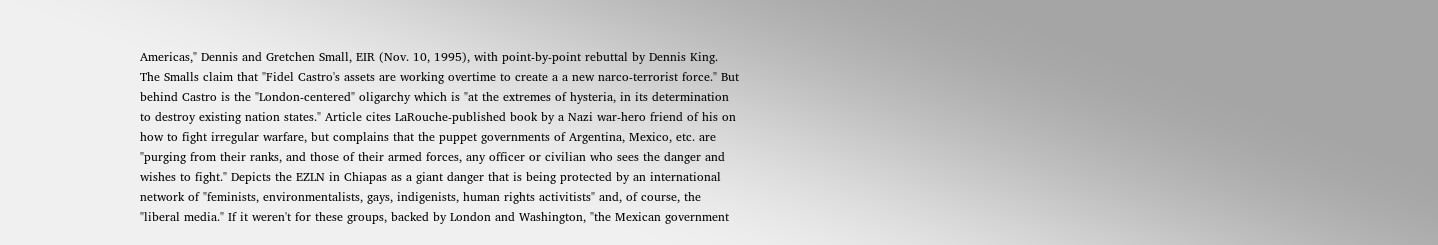Americas," Dennis and Gretchen Small, EIR (Nov. 10, 1995), with point-by-point rebuttal by Dennis King. The Smalls claim that "Fidel Castro's assets are working overtime to create a a new narco-terrorist force." But behind Castro is the "London-centered" oligarchy which is "at the extremes of hysteria, in its determination to destroy existing nation states." Article cites LaRouche-published book by a Nazi war-hero friend of his on how to fight irregular warfare, but complains that the puppet governments of Argentina, Mexico, etc. are "purging from their ranks, and those of their armed forces, any officer or civilian who sees the danger and wishes to fight." Depicts the EZLN in Chiapas as a giant danger that is being protected by an international network of "feminists, environmentalists, gays, indigenists, human rights activitists" and, of course, the "liberal media." If it weren't for these groups, backed by London and Washington, "the Mexican government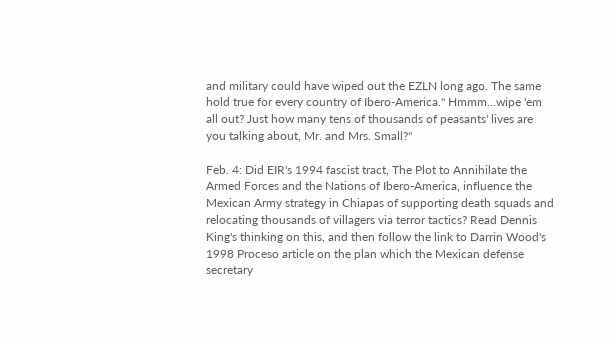and military could have wiped out the EZLN long ago. The same hold true for every country of Ibero-America." Hmmm…wipe 'em all out? Just how many tens of thousands of peasants' lives are you talking about, Mr. and Mrs. Small?"

Feb. 4: Did EIR's 1994 fascist tract, The Plot to Annihilate the Armed Forces and the Nations of Ibero-America, influence the Mexican Army strategy in Chiapas of supporting death squads and relocating thousands of villagers via terror tactics? Read Dennis King's thinking on this, and then follow the link to Darrin Wood's 1998 Proceso article on the plan which the Mexican defense secretary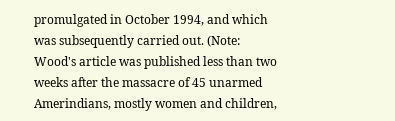promulgated in October 1994, and which was subsequently carried out. (Note: Wood's article was published less than two weeks after the massacre of 45 unarmed Amerindians, mostly women and children,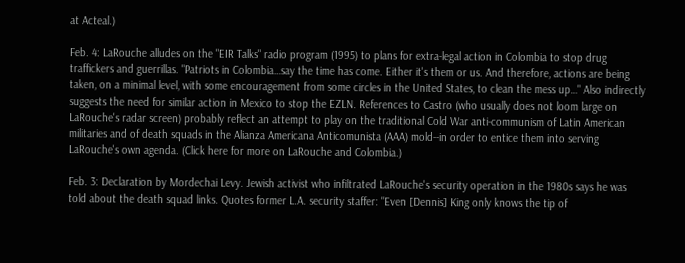at Acteal.)

Feb. 4: LaRouche alludes on the "EIR Talks" radio program (1995) to plans for extra-legal action in Colombia to stop drug traffickers and guerrillas. "Patriots in Colombia…say the time has come. Either it's them or us. And therefore, actions are being taken, on a minimal level, with some encouragement from some circles in the United States, to clean the mess up…" Also indirectly suggests the need for similar action in Mexico to stop the EZLN. References to Castro (who usually does not loom large on LaRouche's radar screen) probably reflect an attempt to play on the traditional Cold War anti-communism of Latin American militaries and of death squads in the Alianza Americana Anticomunista (AAA) mold--in order to entice them into serving LaRouche's own agenda. (Click here for more on LaRouche and Colombia.)

Feb. 3: Declaration by Mordechai Levy. Jewish activist who infiltrated LaRouche's security operation in the 1980s says he was told about the death squad links. Quotes former L.A. security staffer: "Even [Dennis] King only knows the tip of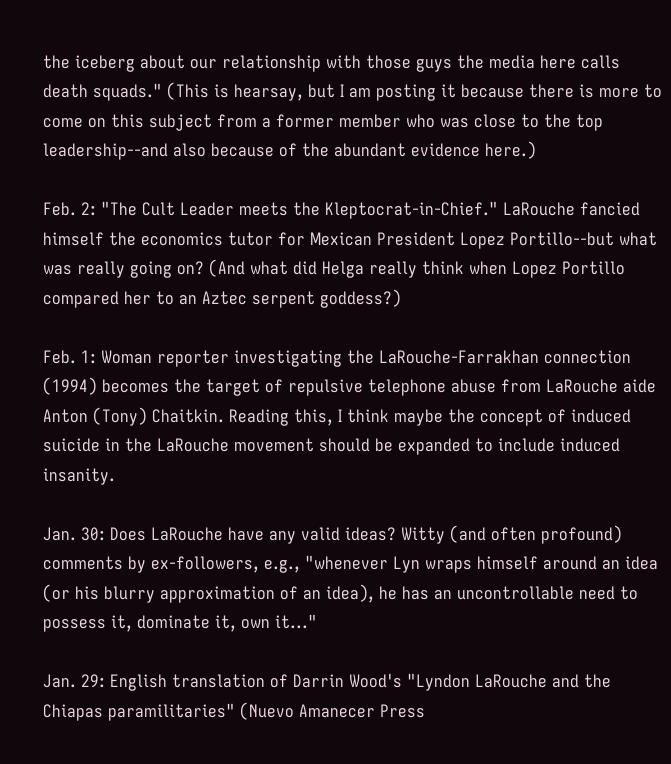the iceberg about our relationship with those guys the media here calls death squads." (This is hearsay, but I am posting it because there is more to come on this subject from a former member who was close to the top leadership--and also because of the abundant evidence here.)

Feb. 2: "The Cult Leader meets the Kleptocrat-in-Chief." LaRouche fancied himself the economics tutor for Mexican President Lopez Portillo--but what was really going on? (And what did Helga really think when Lopez Portillo compared her to an Aztec serpent goddess?)

Feb. 1: Woman reporter investigating the LaRouche-Farrakhan connection (1994) becomes the target of repulsive telephone abuse from LaRouche aide Anton (Tony) Chaitkin. Reading this, I think maybe the concept of induced suicide in the LaRouche movement should be expanded to include induced insanity.

Jan. 30: Does LaRouche have any valid ideas? Witty (and often profound) comments by ex-followers, e.g., "whenever Lyn wraps himself around an idea (or his blurry approximation of an idea), he has an uncontrollable need to possess it, dominate it, own it..."

Jan. 29: English translation of Darrin Wood's "Lyndon LaRouche and the Chiapas paramilitaries" (Nuevo Amanecer Press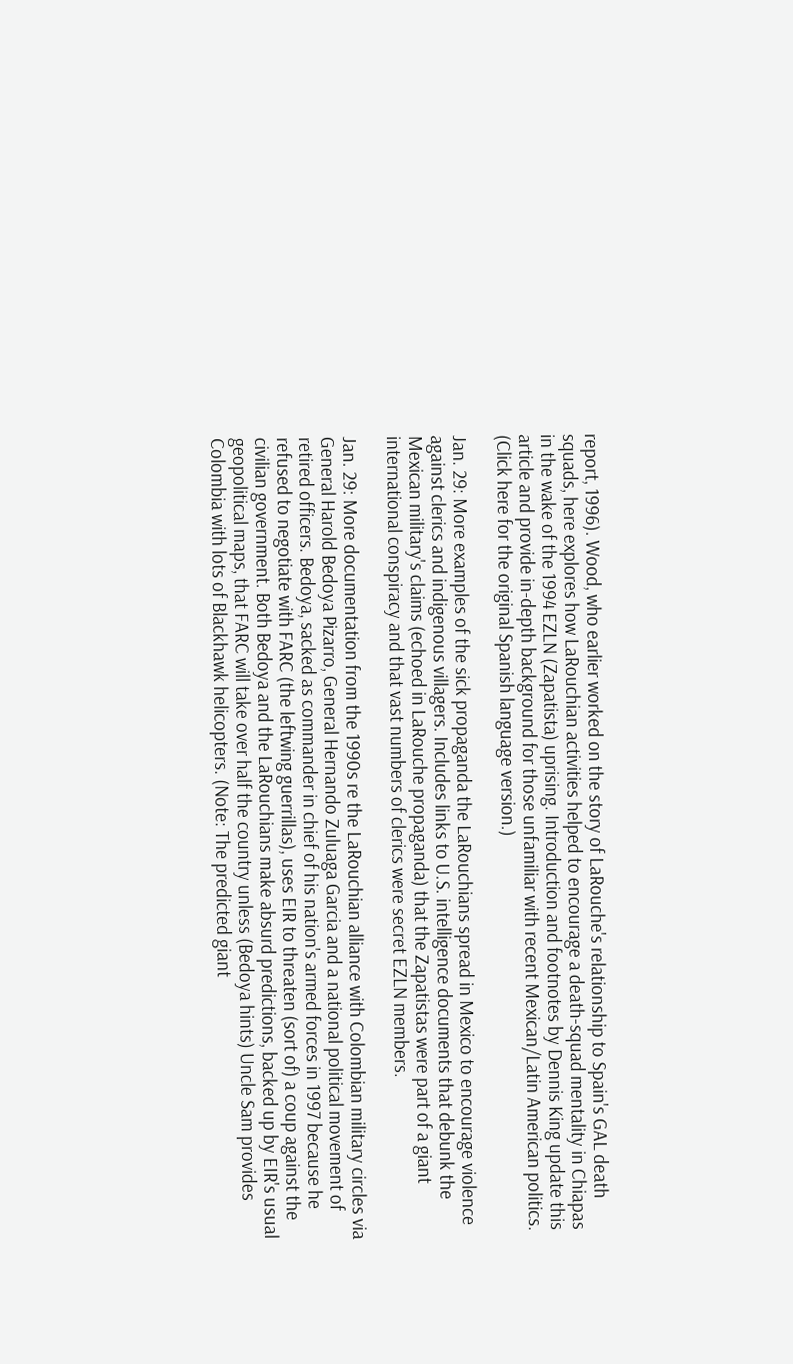report, 1996). Wood, who earlier worked on the story of LaRouche's relationship to Spain's GAL death squads, here explores how LaRouchian activities helped to encourage a death-squad mentality in Chiapas in the wake of the 1994 EZLN (Zapatista) uprising. Introduction and footnotes by Dennis King update this article and provide in-depth background for those unfamiliar with recent Mexican/Latin American politics. (Click here for the original Spanish language version.)

Jan. 29: More examples of the sick propaganda the LaRouchians spread in Mexico to encourage violence against clerics and indigenous villagers. Includes links to U.S. intelligence documents that debunk the Mexican military's claims (echoed in LaRouche propaganda) that the Zapatistas were part of a giant international conspiracy and that vast numbers of clerics were secret EZLN members.

Jan. 29: More documentation from the 1990s re the LaRouchian alliance with Colombian military circles via General Harold Bedoya Pizarro, General Hernando Zuluaga Garcia and a national political movement of retired officers. Bedoya, sacked as commander in chief of his nation's armed forces in 1997 because he refused to negotiate with FARC (the leftwing guerrillas), uses EIR to threaten (sort of) a coup against the civilian government. Both Bedoya and the LaRouchians make absurd predictions, backed up by EIR's usual geopolitical maps, that FARC will take over half the country unless (Bedoya hints) Uncle Sam provides Colombia with lots of Blackhawk helicopters. (Note: The predicted giant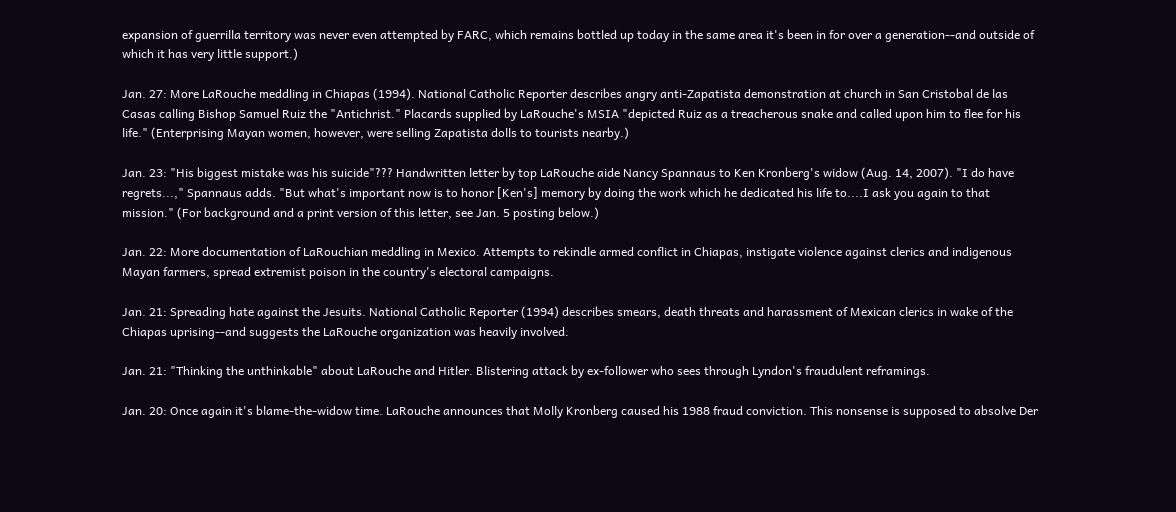expansion of guerrilla territory was never even attempted by FARC, which remains bottled up today in the same area it's been in for over a generation--and outside of which it has very little support.)

Jan. 27: More LaRouche meddling in Chiapas (1994). National Catholic Reporter describes angry anti-Zapatista demonstration at church in San Cristobal de las Casas calling Bishop Samuel Ruiz the "Antichrist." Placards supplied by LaRouche's MSIA "depicted Ruiz as a treacherous snake and called upon him to flee for his life." (Enterprising Mayan women, however, were selling Zapatista dolls to tourists nearby.)

Jan. 23: "His biggest mistake was his suicide"??? Handwritten letter by top LaRouche aide Nancy Spannaus to Ken Kronberg's widow (Aug. 14, 2007). "I do have regrets...," Spannaus adds. "But what's important now is to honor [Ken's] memory by doing the work which he dedicated his life to....I ask you again to that mission." (For background and a print version of this letter, see Jan. 5 posting below.)

Jan. 22: More documentation of LaRouchian meddling in Mexico. Attempts to rekindle armed conflict in Chiapas, instigate violence against clerics and indigenous Mayan farmers, spread extremist poison in the country's electoral campaigns.

Jan. 21: Spreading hate against the Jesuits. National Catholic Reporter (1994) describes smears, death threats and harassment of Mexican clerics in wake of the Chiapas uprising--and suggests the LaRouche organization was heavily involved.

Jan. 21: "Thinking the unthinkable" about LaRouche and Hitler. Blistering attack by ex-follower who sees through Lyndon's fraudulent reframings.

Jan. 20: Once again it's blame-the-widow time. LaRouche announces that Molly Kronberg caused his 1988 fraud conviction. This nonsense is supposed to absolve Der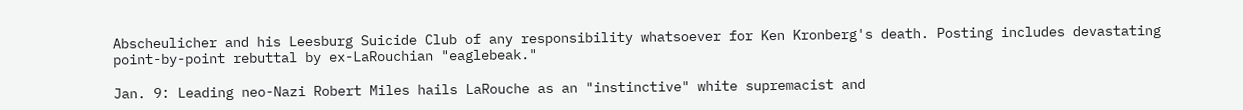Abscheulicher and his Leesburg Suicide Club of any responsibility whatsoever for Ken Kronberg's death. Posting includes devastating point-by-point rebuttal by ex-LaRouchian "eaglebeak."

Jan. 9: Leading neo-Nazi Robert Miles hails LaRouche as an "instinctive" white supremacist and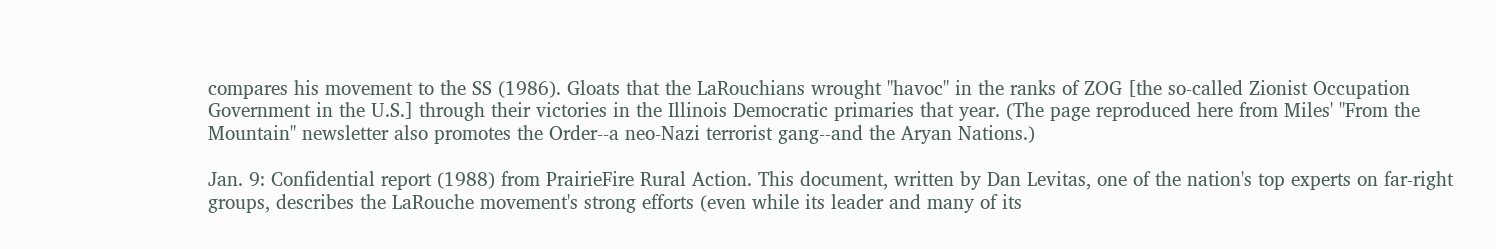compares his movement to the SS (1986). Gloats that the LaRouchians wrought "havoc" in the ranks of ZOG [the so-called Zionist Occupation Government in the U.S.] through their victories in the Illinois Democratic primaries that year. (The page reproduced here from Miles' "From the Mountain" newsletter also promotes the Order--a neo-Nazi terrorist gang--and the Aryan Nations.)

Jan. 9: Confidential report (1988) from PrairieFire Rural Action. This document, written by Dan Levitas, one of the nation's top experts on far-right groups, describes the LaRouche movement's strong efforts (even while its leader and many of its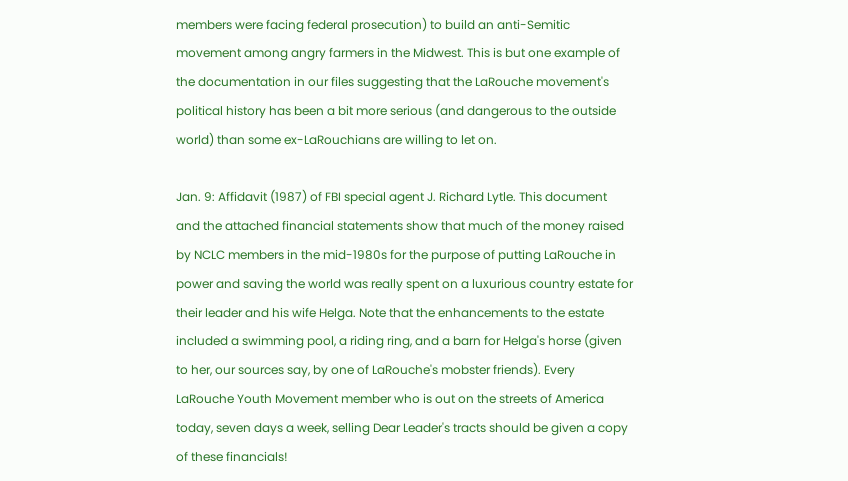members were facing federal prosecution) to build an anti-Semitic movement among angry farmers in the Midwest. This is but one example of the documentation in our files suggesting that the LaRouche movement's political history has been a bit more serious (and dangerous to the outside world) than some ex-LaRouchians are willing to let on.

Jan. 9: Affidavit (1987) of FBI special agent J. Richard Lytle. This document and the attached financial statements show that much of the money raised by NCLC members in the mid-1980s for the purpose of putting LaRouche in power and saving the world was really spent on a luxurious country estate for their leader and his wife Helga. Note that the enhancements to the estate included a swimming pool, a riding ring, and a barn for Helga's horse (given to her, our sources say, by one of LaRouche's mobster friends). Every LaRouche Youth Movement member who is out on the streets of America today, seven days a week, selling Dear Leader's tracts should be given a copy of these financials!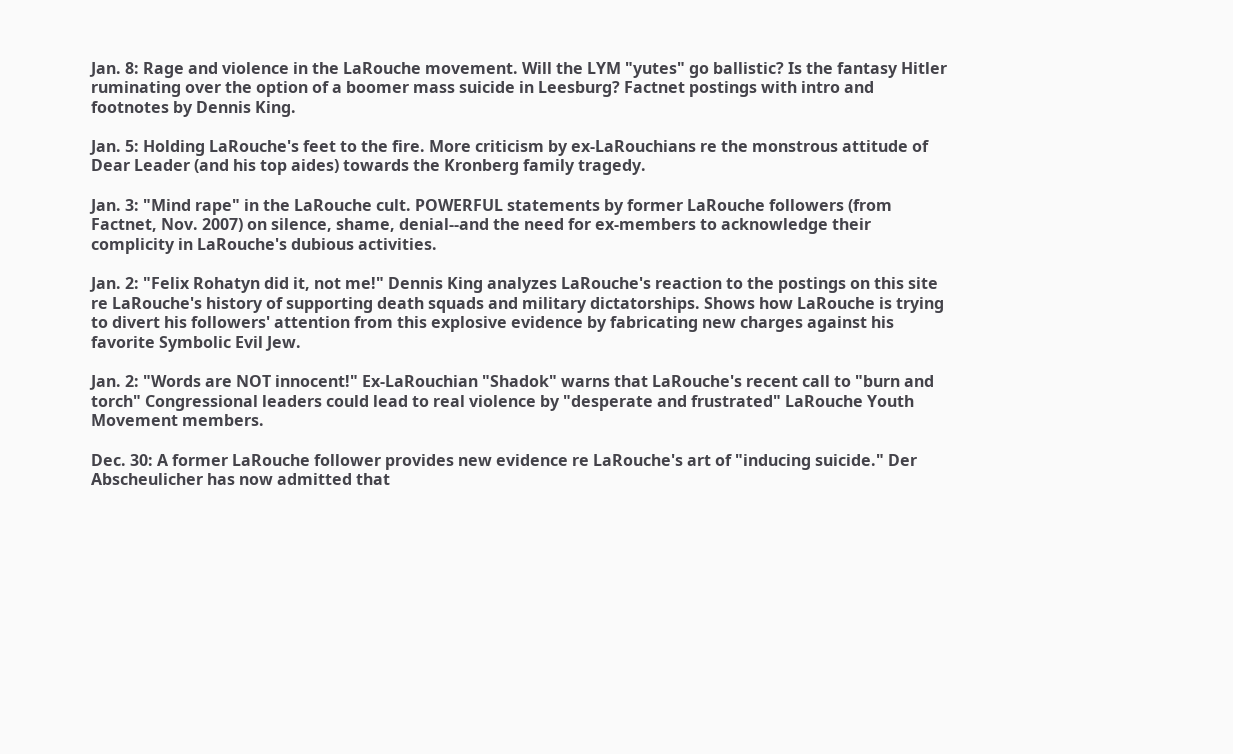Jan. 8: Rage and violence in the LaRouche movement. Will the LYM "yutes" go ballistic? Is the fantasy Hitler ruminating over the option of a boomer mass suicide in Leesburg? Factnet postings with intro and footnotes by Dennis King.

Jan. 5: Holding LaRouche's feet to the fire. More criticism by ex-LaRouchians re the monstrous attitude of Dear Leader (and his top aides) towards the Kronberg family tragedy.

Jan. 3: "Mind rape" in the LaRouche cult. POWERFUL statements by former LaRouche followers (from Factnet, Nov. 2007) on silence, shame, denial--and the need for ex-members to acknowledge their complicity in LaRouche's dubious activities.

Jan. 2: "Felix Rohatyn did it, not me!" Dennis King analyzes LaRouche's reaction to the postings on this site re LaRouche's history of supporting death squads and military dictatorships. Shows how LaRouche is trying to divert his followers' attention from this explosive evidence by fabricating new charges against his favorite Symbolic Evil Jew.

Jan. 2: "Words are NOT innocent!" Ex-LaRouchian "Shadok" warns that LaRouche's recent call to "burn and torch" Congressional leaders could lead to real violence by "desperate and frustrated" LaRouche Youth Movement members.

Dec. 30: A former LaRouche follower provides new evidence re LaRouche's art of "inducing suicide." Der Abscheulicher has now admitted that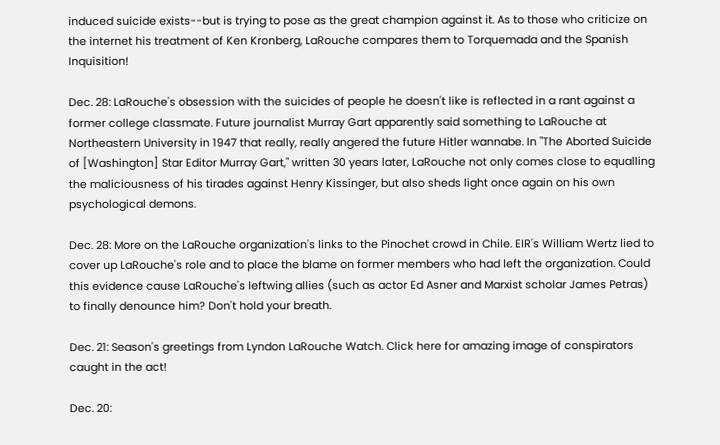induced suicide exists--but is trying to pose as the great champion against it. As to those who criticize on the internet his treatment of Ken Kronberg, LaRouche compares them to Torquemada and the Spanish Inquisition!

Dec. 28: LaRouche's obsession with the suicides of people he doesn't like is reflected in a rant against a former college classmate. Future journalist Murray Gart apparently said something to LaRouche at Northeastern University in 1947 that really, really angered the future Hitler wannabe. In "The Aborted Suicide of [Washington] Star Editor Murray Gart," written 30 years later, LaRouche not only comes close to equalling the maliciousness of his tirades against Henry Kissinger, but also sheds light once again on his own psychological demons.

Dec. 28: More on the LaRouche organization's links to the Pinochet crowd in Chile. EIR's William Wertz lied to cover up LaRouche's role and to place the blame on former members who had left the organization. Could this evidence cause LaRouche's leftwing allies (such as actor Ed Asner and Marxist scholar James Petras) to finally denounce him? Don't hold your breath.

Dec. 21: Season's greetings from Lyndon LaRouche Watch. Click here for amazing image of conspirators caught in the act!

Dec. 20: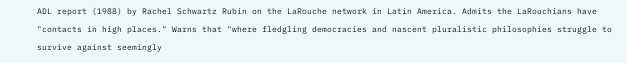ADL report (1988) by Rachel Schwartz Rubin on the LaRouche network in Latin America. Admits the LaRouchians have "contacts in high places." Warns that "where fledgling democracies and nascent pluralistic philosophies struggle to survive against seemingly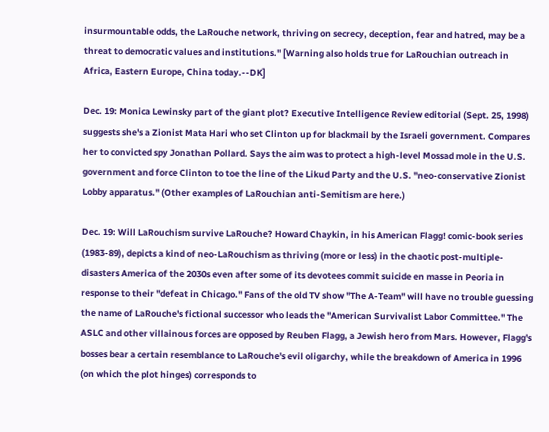insurmountable odds, the LaRouche network, thriving on secrecy, deception, fear and hatred, may be a threat to democratic values and institutions." [Warning also holds true for LaRouchian outreach in Africa, Eastern Europe, China today.--DK]

Dec. 19: Monica Lewinsky part of the giant plot? Executive Intelligence Review editorial (Sept. 25, 1998) suggests she's a Zionist Mata Hari who set Clinton up for blackmail by the Israeli government. Compares her to convicted spy Jonathan Pollard. Says the aim was to protect a high-level Mossad mole in the U.S. government and force Clinton to toe the line of the Likud Party and the U.S. "neo-conservative Zionist Lobby apparatus." (Other examples of LaRouchian anti-Semitism are here.)

Dec. 19: Will LaRouchism survive LaRouche? Howard Chaykin, in his American Flagg! comic-book series (1983-89), depicts a kind of neo-LaRouchism as thriving (more or less) in the chaotic post-multiple-disasters America of the 2030s even after some of its devotees commit suicide en masse in Peoria in response to their "defeat in Chicago." Fans of the old TV show "The A-Team" will have no trouble guessing the name of LaRouche's fictional successor who leads the "American Survivalist Labor Committee." The ASLC and other villainous forces are opposed by Reuben Flagg, a Jewish hero from Mars. However, Flagg's bosses bear a certain resemblance to LaRouche's evil oligarchy, while the breakdown of America in 1996 (on which the plot hinges) corresponds to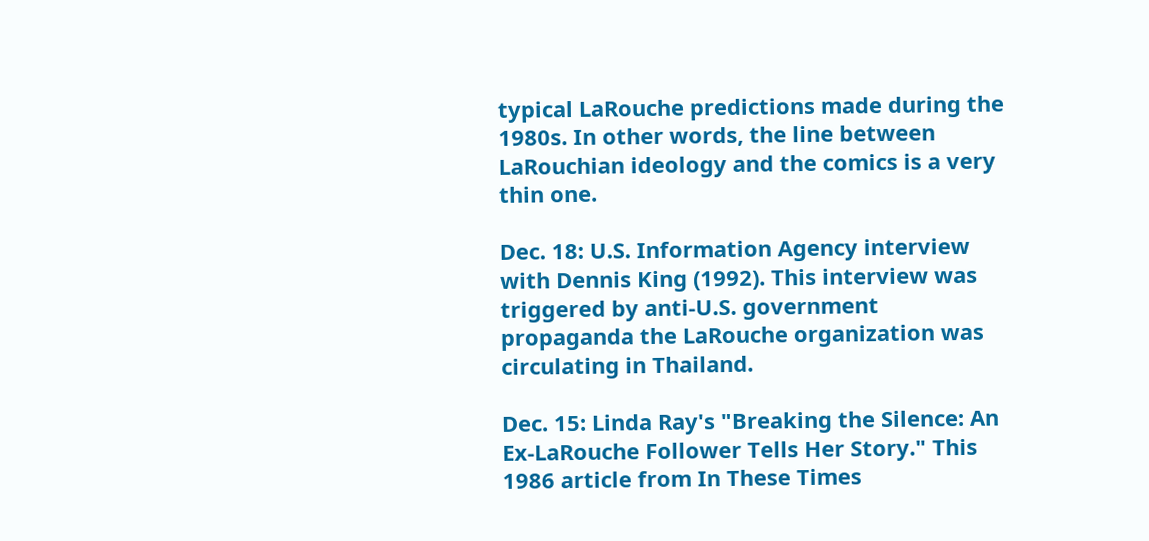typical LaRouche predictions made during the 1980s. In other words, the line between LaRouchian ideology and the comics is a very thin one.

Dec. 18: U.S. Information Agency interview with Dennis King (1992). This interview was triggered by anti-U.S. government propaganda the LaRouche organization was circulating in Thailand.

Dec. 15: Linda Ray's "Breaking the Silence: An Ex-LaRouche Follower Tells Her Story." This 1986 article from In These Times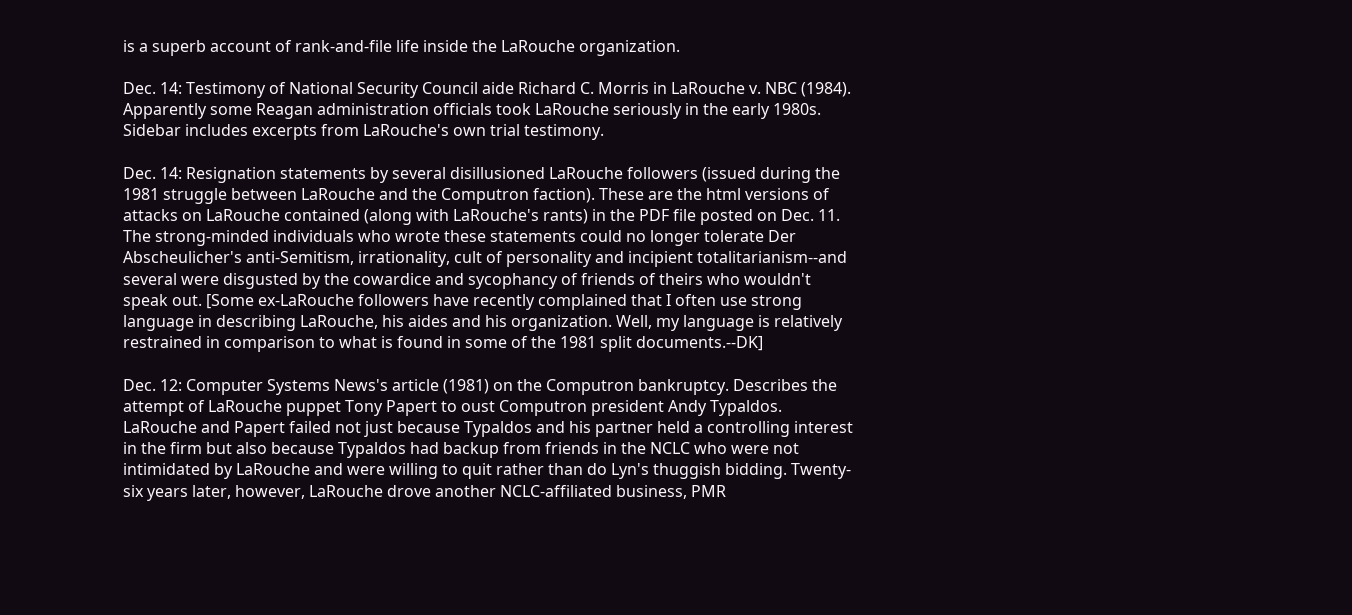is a superb account of rank-and-file life inside the LaRouche organization.

Dec. 14: Testimony of National Security Council aide Richard C. Morris in LaRouche v. NBC (1984). Apparently some Reagan administration officials took LaRouche seriously in the early 1980s. Sidebar includes excerpts from LaRouche's own trial testimony.

Dec. 14: Resignation statements by several disillusioned LaRouche followers (issued during the 1981 struggle between LaRouche and the Computron faction). These are the html versions of attacks on LaRouche contained (along with LaRouche's rants) in the PDF file posted on Dec. 11. The strong-minded individuals who wrote these statements could no longer tolerate Der Abscheulicher's anti-Semitism, irrationality, cult of personality and incipient totalitarianism--and several were disgusted by the cowardice and sycophancy of friends of theirs who wouldn't speak out. [Some ex-LaRouche followers have recently complained that I often use strong language in describing LaRouche, his aides and his organization. Well, my language is relatively restrained in comparison to what is found in some of the 1981 split documents.--DK]

Dec. 12: Computer Systems News's article (1981) on the Computron bankruptcy. Describes the attempt of LaRouche puppet Tony Papert to oust Computron president Andy Typaldos. LaRouche and Papert failed not just because Typaldos and his partner held a controlling interest in the firm but also because Typaldos had backup from friends in the NCLC who were not intimidated by LaRouche and were willing to quit rather than do Lyn's thuggish bidding. Twenty-six years later, however, LaRouche drove another NCLC-affiliated business, PMR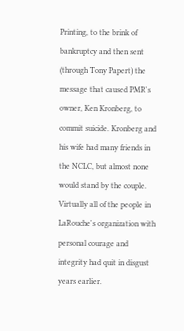Printing, to the brink of bankruptcy and then sent (through Tony Papert) the message that caused PMR's owner, Ken Kronberg, to commit suicide. Kronberg and his wife had many friends in the NCLC, but almost none would stand by the couple. Virtually all of the people in LaRouche's organization with personal courage and integrity had quit in disgust years earlier.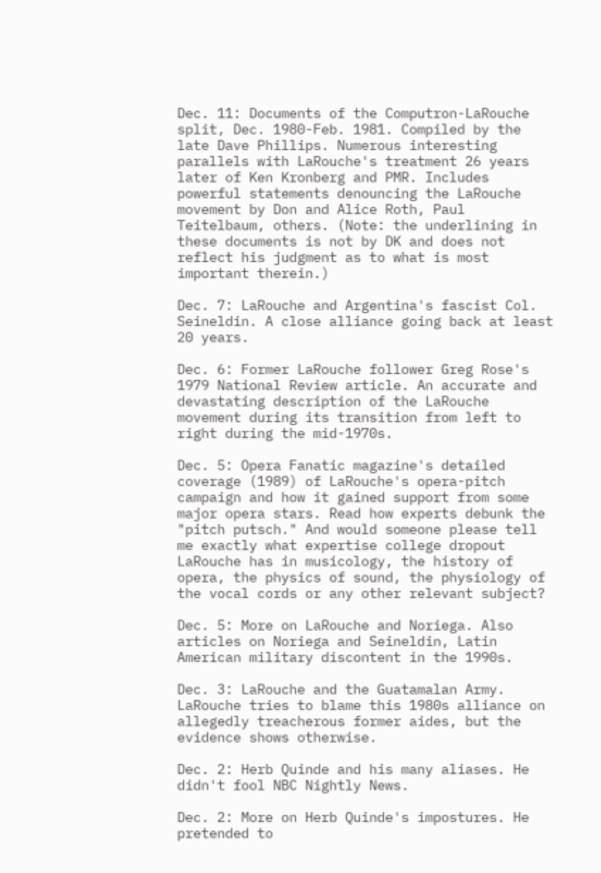Dec. 11: Documents of the Computron-LaRouche split, Dec. 1980-Feb. 1981. Compiled by the late Dave Phillips. Numerous interesting parallels with LaRouche's treatment 26 years later of Ken Kronberg and PMR. Includes powerful statements denouncing the LaRouche movement by Don and Alice Roth, Paul Teitelbaum, others. (Note: the underlining in these documents is not by DK and does not reflect his judgment as to what is most important therein.)

Dec. 7: LaRouche and Argentina's fascist Col. Seineldin. A close alliance going back at least 20 years.

Dec. 6: Former LaRouche follower Greg Rose's 1979 National Review article. An accurate and devastating description of the LaRouche movement during its transition from left to right during the mid-1970s.

Dec. 5: Opera Fanatic magazine's detailed coverage (1989) of LaRouche's opera-pitch campaign and how it gained support from some major opera stars. Read how experts debunk the "pitch putsch." And would someone please tell me exactly what expertise college dropout LaRouche has in musicology, the history of opera, the physics of sound, the physiology of the vocal cords or any other relevant subject?

Dec. 5: More on LaRouche and Noriega. Also articles on Noriega and Seineldin, Latin American military discontent in the 1990s.

Dec. 3: LaRouche and the Guatamalan Army. LaRouche tries to blame this 1980s alliance on allegedly treacherous former aides, but the evidence shows otherwise.

Dec. 2: Herb Quinde and his many aliases. He didn't fool NBC Nightly News.

Dec. 2: More on Herb Quinde's impostures. He pretended to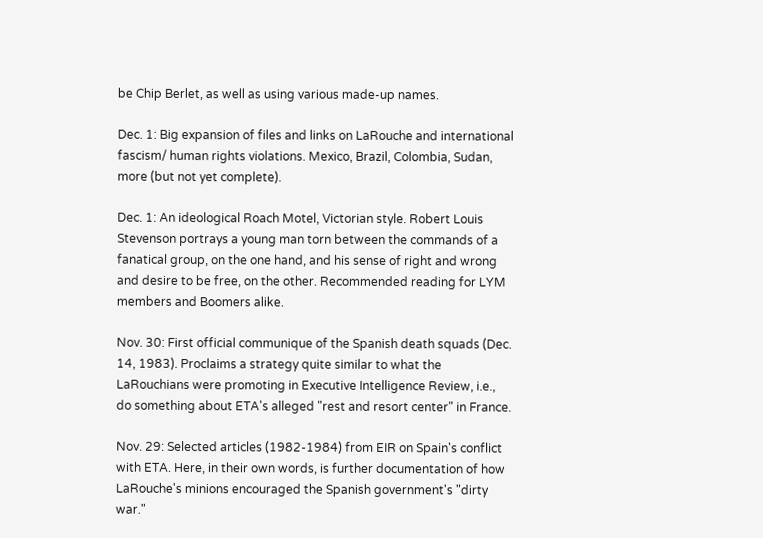be Chip Berlet, as well as using various made-up names.

Dec. 1: Big expansion of files and links on LaRouche and international fascism/ human rights violations. Mexico, Brazil, Colombia, Sudan, more (but not yet complete).

Dec. 1: An ideological Roach Motel, Victorian style. Robert Louis Stevenson portrays a young man torn between the commands of a fanatical group, on the one hand, and his sense of right and wrong and desire to be free, on the other. Recommended reading for LYM members and Boomers alike.

Nov. 30: First official communique of the Spanish death squads (Dec. 14, 1983). Proclaims a strategy quite similar to what the LaRouchians were promoting in Executive Intelligence Review, i.e., do something about ETA's alleged "rest and resort center" in France.

Nov. 29: Selected articles (1982-1984) from EIR on Spain's conflict with ETA. Here, in their own words, is further documentation of how LaRouche's minions encouraged the Spanish government's "dirty war."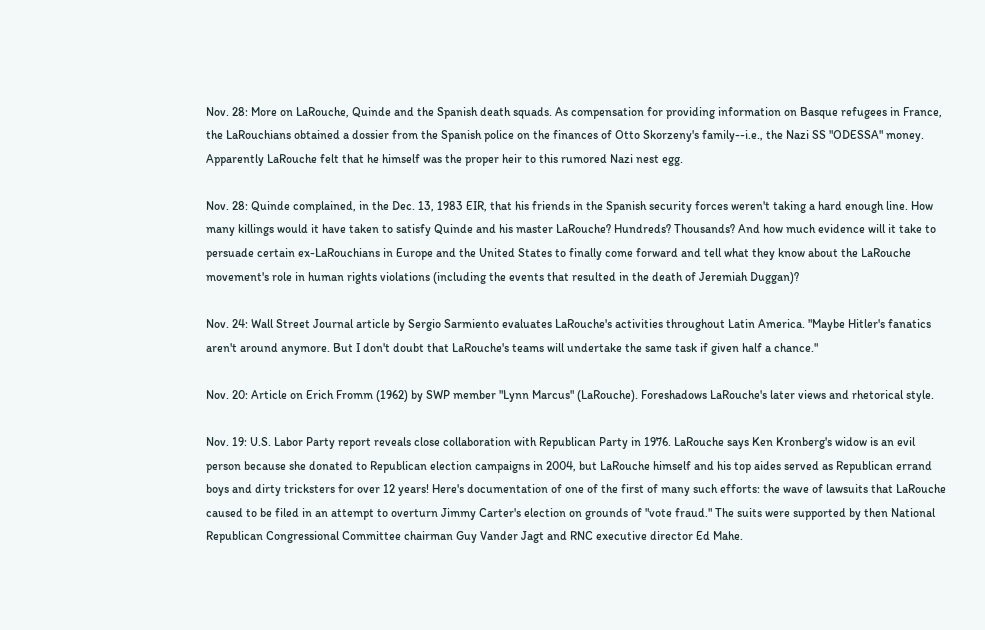Nov. 28: More on LaRouche, Quinde and the Spanish death squads. As compensation for providing information on Basque refugees in France, the LaRouchians obtained a dossier from the Spanish police on the finances of Otto Skorzeny's family--i.e., the Nazi SS "ODESSA" money. Apparently LaRouche felt that he himself was the proper heir to this rumored Nazi nest egg.

Nov. 28: Quinde complained, in the Dec. 13, 1983 EIR, that his friends in the Spanish security forces weren't taking a hard enough line. How many killings would it have taken to satisfy Quinde and his master LaRouche? Hundreds? Thousands? And how much evidence will it take to persuade certain ex-LaRouchians in Europe and the United States to finally come forward and tell what they know about the LaRouche movement's role in human rights violations (including the events that resulted in the death of Jeremiah Duggan)?

Nov. 24: Wall Street Journal article by Sergio Sarmiento evaluates LaRouche's activities throughout Latin America. "Maybe Hitler's fanatics aren't around anymore. But I don't doubt that LaRouche's teams will undertake the same task if given half a chance."

Nov. 20: Article on Erich Fromm (1962) by SWP member "Lynn Marcus" (LaRouche). Foreshadows LaRouche's later views and rhetorical style.

Nov. 19: U.S. Labor Party report reveals close collaboration with Republican Party in 1976. LaRouche says Ken Kronberg's widow is an evil person because she donated to Republican election campaigns in 2004, but LaRouche himself and his top aides served as Republican errand boys and dirty tricksters for over 12 years! Here's documentation of one of the first of many such efforts: the wave of lawsuits that LaRouche caused to be filed in an attempt to overturn Jimmy Carter's election on grounds of "vote fraud." The suits were supported by then National Republican Congressional Committee chairman Guy Vander Jagt and RNC executive director Ed Mahe.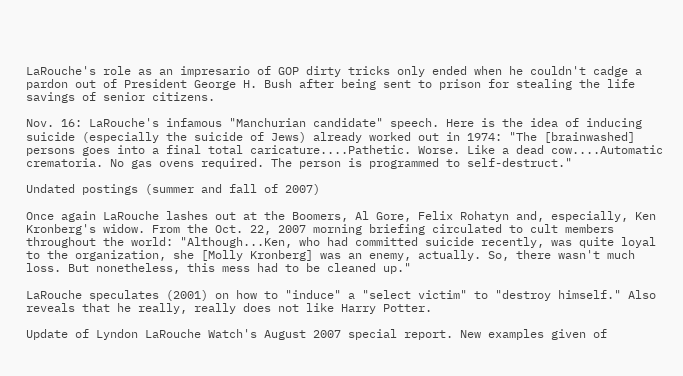LaRouche's role as an impresario of GOP dirty tricks only ended when he couldn't cadge a pardon out of President George H. Bush after being sent to prison for stealing the life savings of senior citizens.

Nov. 16: LaRouche's infamous "Manchurian candidate" speech. Here is the idea of inducing suicide (especially the suicide of Jews) already worked out in 1974: "The [brainwashed] persons goes into a final total caricature....Pathetic. Worse. Like a dead cow....Automatic crematoria. No gas ovens required. The person is programmed to self-destruct."

Undated postings (summer and fall of 2007)

Once again LaRouche lashes out at the Boomers, Al Gore, Felix Rohatyn and, especially, Ken Kronberg's widow. From the Oct. 22, 2007 morning briefing circulated to cult members throughout the world: "Although...Ken, who had committed suicide recently, was quite loyal to the organization, she [Molly Kronberg] was an enemy, actually. So, there wasn't much loss. But nonetheless, this mess had to be cleaned up."

LaRouche speculates (2001) on how to "induce" a "select victim" to "destroy himself." Also reveals that he really, really does not like Harry Potter.

Update of Lyndon LaRouche Watch's August 2007 special report. New examples given of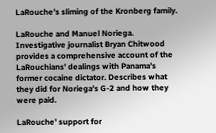LaRouche's sliming of the Kronberg family.

LaRouche and Manuel Noriega. Investigative journalist Bryan Chitwood provides a comprehensive account of the LaRouchians' dealings with Panama's former cocaine dictator. Describes what they did for Noriega's G-2 and how they were paid.

LaRouche' support for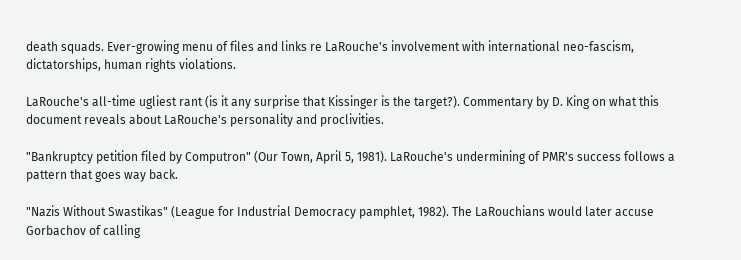death squads. Ever-growing menu of files and links re LaRouche's involvement with international neo-fascism, dictatorships, human rights violations.

LaRouche's all-time ugliest rant (is it any surprise that Kissinger is the target?). Commentary by D. King on what this document reveals about LaRouche's personality and proclivities.

"Bankruptcy petition filed by Computron" (Our Town, April 5, 1981). LaRouche's undermining of PMR's success follows a pattern that goes way back.

"Nazis Without Swastikas" (League for Industrial Democracy pamphlet, 1982). The LaRouchians would later accuse Gorbachov of calling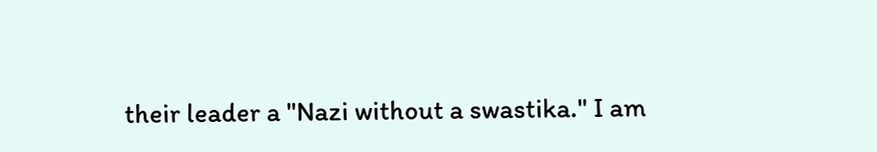their leader a "Nazi without a swastika." I am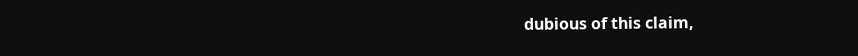dubious of this claim,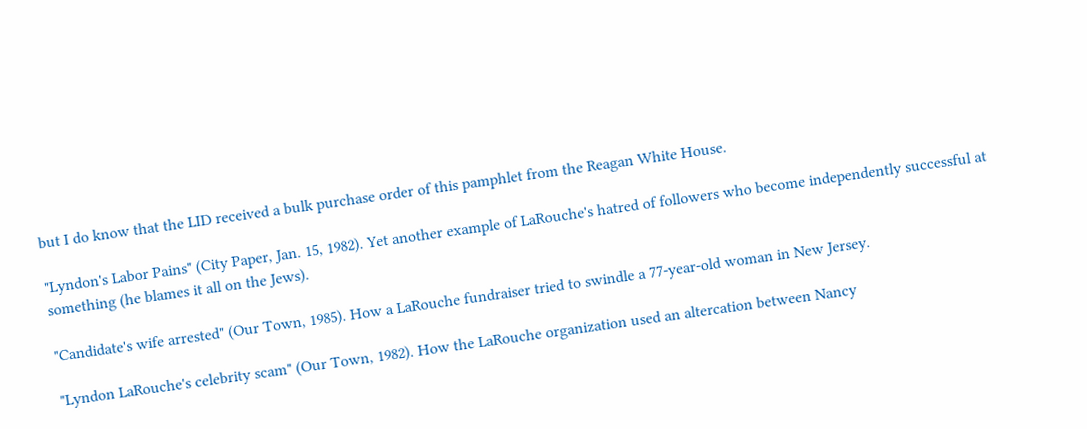but I do know that the LID received a bulk purchase order of this pamphlet from the Reagan White House.

"Lyndon's Labor Pains" (City Paper, Jan. 15, 1982). Yet another example of LaRouche's hatred of followers who become independently successful at something (he blames it all on the Jews).

"Candidate's wife arrested" (Our Town, 1985). How a LaRouche fundraiser tried to swindle a 77-year-old woman in New Jersey.

"Lyndon LaRouche's celebrity scam" (Our Town, 1982). How the LaRouche organization used an altercation between Nancy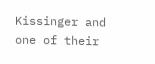Kissinger and one of their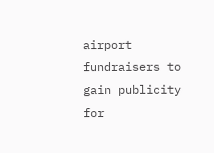airport fundraisers to gain publicity for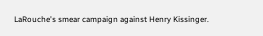LaRouche's smear campaign against Henry Kissinger.